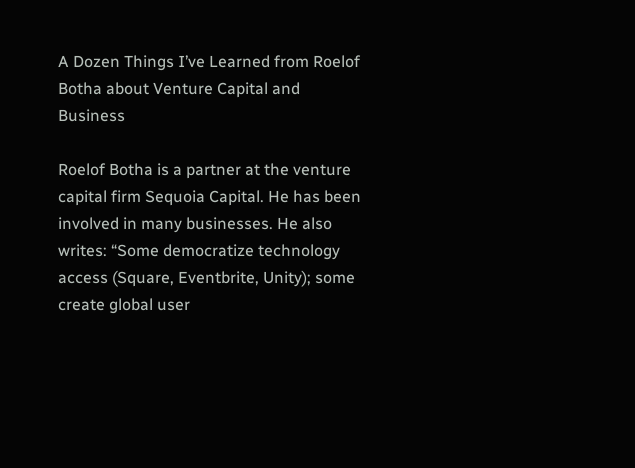A Dozen Things I’ve Learned from Roelof Botha about Venture Capital and Business

Roelof Botha is a partner at the venture capital firm Sequoia Capital. He has been involved in many businesses. He also writes: “Some democratize technology access (Square, Eventbrite, Unity); some create global user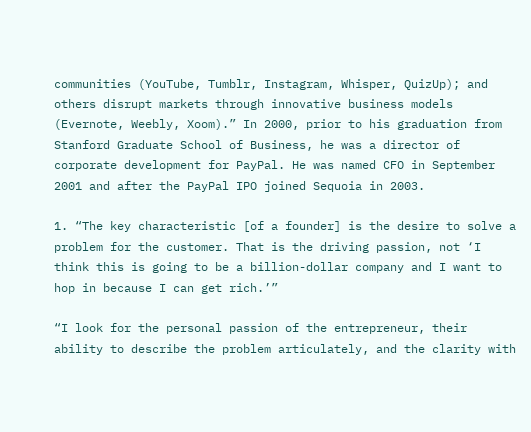communities (YouTube, Tumblr, Instagram, Whisper, QuizUp); and others disrupt markets through innovative business models (Evernote, Weebly, Xoom).” In 2000, prior to his graduation from Stanford Graduate School of Business, he was a director of corporate development for PayPal. He was named CFO in September 2001 and after the PayPal IPO joined Sequoia in 2003.

1. “The key characteristic [of a founder] is the desire to solve a problem for the customer. That is the driving passion, not ‘I think this is going to be a billion-dollar company and I want to hop in because I can get rich.’”

“I look for the personal passion of the entrepreneur, their ability to describe the problem articulately, and the clarity with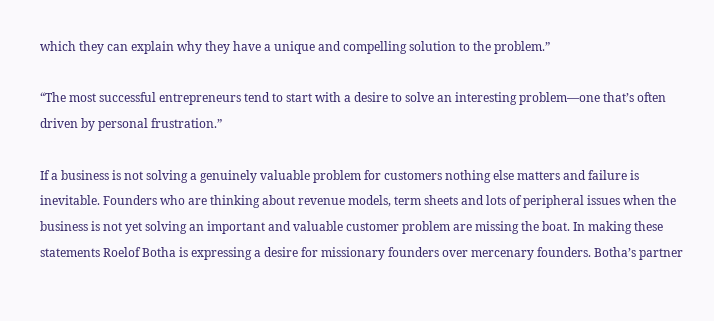which they can explain why they have a unique and compelling solution to the problem.”

“The most successful entrepreneurs tend to start with a desire to solve an interesting problem—one that’s often driven by personal frustration.”

If a business is not solving a genuinely valuable problem for customers nothing else matters and failure is inevitable. Founders who are thinking about revenue models, term sheets and lots of peripheral issues when the business is not yet solving an important and valuable customer problem are missing the boat. In making these statements Roelof Botha is expressing a desire for missionary founders over mercenary founders. Botha’s partner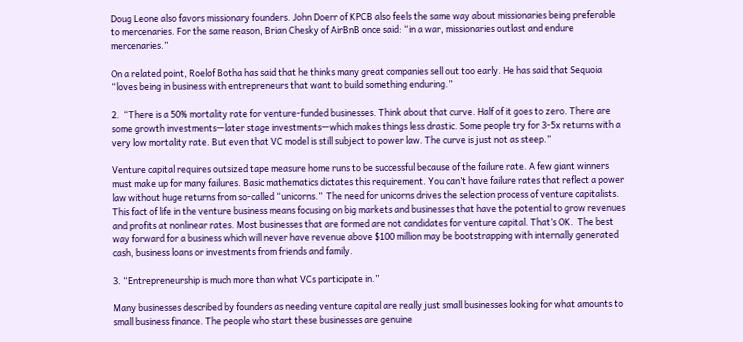Doug Leone also favors missionary founders. John Doerr of KPCB also feels the same way about missionaries being preferable to mercenaries. For the same reason, Brian Chesky of AirBnB once said: “in a war, missionaries outlast and endure mercenaries.”

On a related point, Roelof Botha has said that he thinks many great companies sell out too early. He has said that Sequoia “loves being in business with entrepreneurs that want to build something enduring.”

2.  “There is a 50% mortality rate for venture-funded businesses. Think about that curve. Half of it goes to zero. There are some growth investments—later stage investments—which makes things less drastic. Some people try for 3-5x returns with a very low mortality rate. But even that VC model is still subject to power law. The curve is just not as steep.”

Venture capital requires outsized tape measure home runs to be successful because of the failure rate. A few giant winners must make up for many failures. Basic mathematics dictates this requirement. You can’t have failure rates that reflect a power law without huge returns from so-called “unicorns.”  The need for unicorns drives the selection process of venture capitalists. This fact of life in the venture business means focusing on big markets and businesses that have the potential to grow revenues and profits at nonlinear rates. Most businesses that are formed are not candidates for venture capital. That’s OK.  The best way forward for a business which will never have revenue above $100 million may be bootstrapping with internally generated cash, business loans or investments from friends and family.

3. “Entrepreneurship is much more than what VCs participate in.”

Many businesses described by founders as needing venture capital are really just small businesses looking for what amounts to small business finance. The people who start these businesses are genuine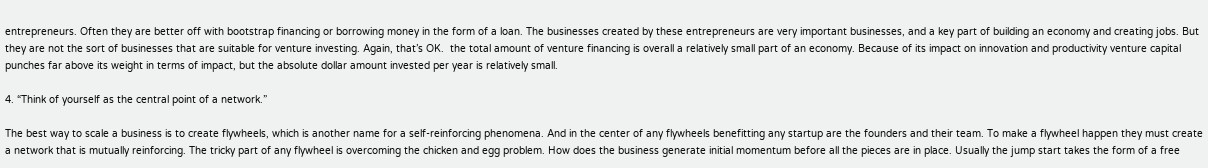entrepreneurs. Often they are better off with bootstrap financing or borrowing money in the form of a loan. The businesses created by these entrepreneurs are very important businesses, and a key part of building an economy and creating jobs. But they are not the sort of businesses that are suitable for venture investing. Again, that’s OK.  the total amount of venture financing is overall a relatively small part of an economy. Because of its impact on innovation and productivity venture capital punches far above its weight in terms of impact, but the absolute dollar amount invested per year is relatively small.

4. “Think of yourself as the central point of a network.”

The best way to scale a business is to create flywheels, which is another name for a self-reinforcing phenomena. And in the center of any flywheels benefitting any startup are the founders and their team. To make a flywheel happen they must create a network that is mutually reinforcing. The tricky part of any flywheel is overcoming the chicken and egg problem. How does the business generate initial momentum before all the pieces are in place. Usually the jump start takes the form of a free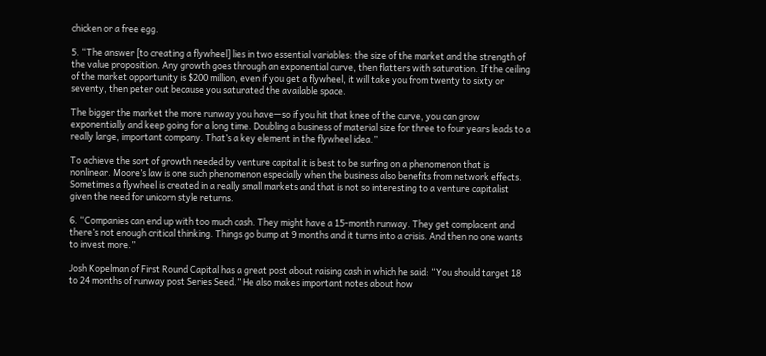chicken or a free egg.

5. “The answer [to creating a flywheel] lies in two essential variables: the size of the market and the strength of the value proposition. Any growth goes through an exponential curve, then flatters with saturation. If the ceiling of the market opportunity is $200 million, even if you get a flywheel, it will take you from twenty to sixty or seventy, then peter out because you saturated the available space.

The bigger the market the more runway you have—so if you hit that knee of the curve, you can grow exponentially and keep going for a long time. Doubling a business of material size for three to four years leads to a really large, important company. That’s a key element in the flywheel idea.”

To achieve the sort of growth needed by venture capital it is best to be surfing on a phenomenon that is nonlinear. Moore’s law is one such phenomenon especially when the business also benefits from network effects. Sometimes a flywheel is created in a really small markets and that is not so interesting to a venture capitalist given the need for unicorn style returns.

6. “Companies can end up with too much cash. They might have a 15-month runway. They get complacent and there’s not enough critical thinking. Things go bump at 9 months and it turns into a crisis. And then no one wants to invest more.”

Josh Kopelman of First Round Capital has a great post about raising cash in which he said: “You should target 18 to 24 months of runway post Series Seed.” He also makes important notes about how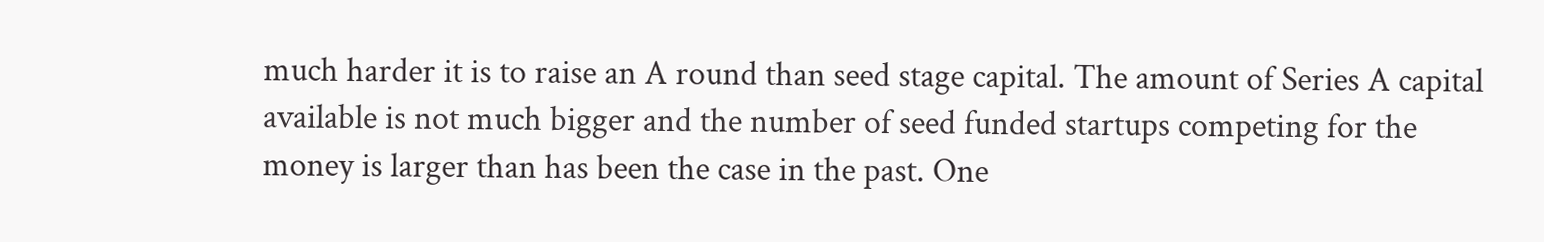much harder it is to raise an A round than seed stage capital. The amount of Series A capital available is not much bigger and the number of seed funded startups competing for the money is larger than has been the case in the past. One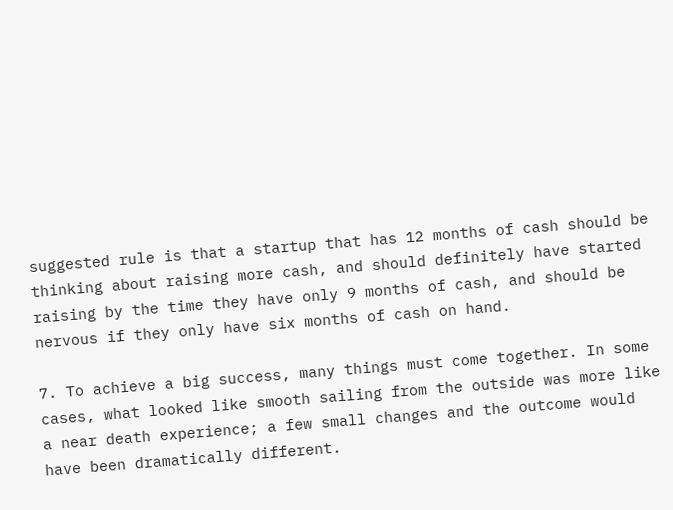suggested rule is that a startup that has 12 months of cash should be thinking about raising more cash, and should definitely have started raising by the time they have only 9 months of cash, and should be nervous if they only have six months of cash on hand.

7. To achieve a big success, many things must come together. In some cases, what looked like smooth sailing from the outside was more like a near death experience; a few small changes and the outcome would have been dramatically different.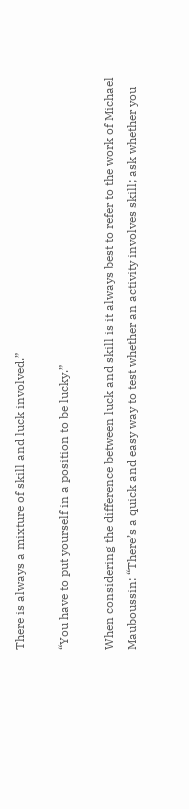There is always a mixture of skill and luck involved.”

“You have to put yourself in a position to be lucky.”

When considering the difference between luck and skill is it always best to refer to the work of Michael Mauboussin: “There’s a quick and easy way to test whether an activity involves skill; ask whether you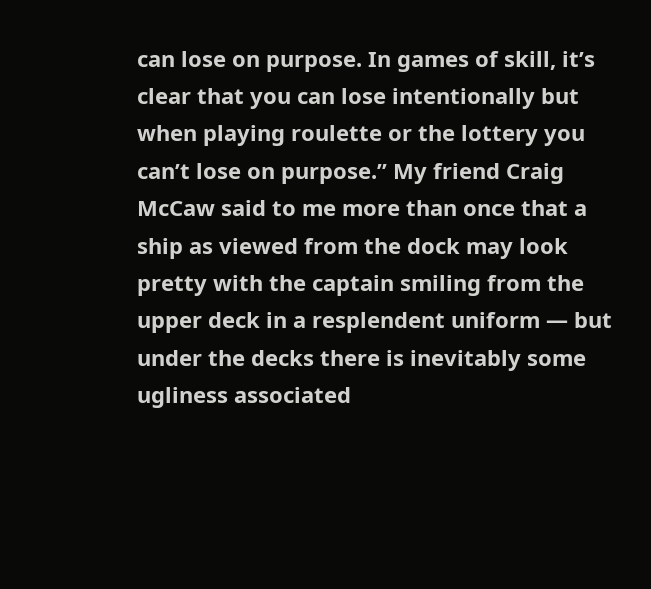can lose on purpose. In games of skill, it’s clear that you can lose intentionally but when playing roulette or the lottery you can’t lose on purpose.” My friend Craig McCaw said to me more than once that a ship as viewed from the dock may look pretty with the captain smiling from the upper deck in a resplendent uniform — but under the decks there is inevitably some ugliness associated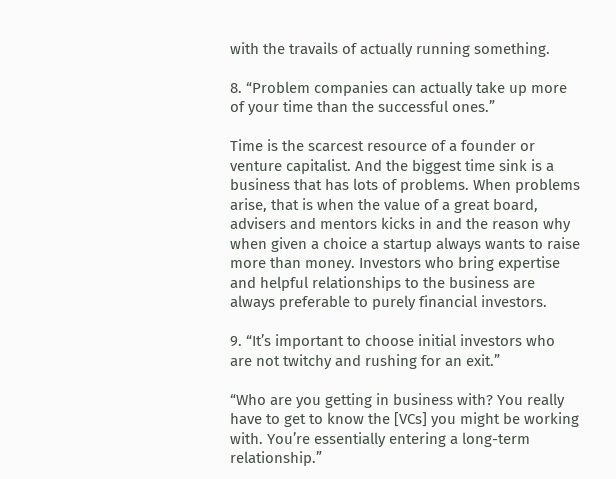with the travails of actually running something.

8. “Problem companies can actually take up more of your time than the successful ones.”

Time is the scarcest resource of a founder or venture capitalist. And the biggest time sink is a business that has lots of problems. When problems arise, that is when the value of a great board, advisers and mentors kicks in and the reason why when given a choice a startup always wants to raise more than money. Investors who bring expertise and helpful relationships to the business are always preferable to purely financial investors.

9. “It’s important to choose initial investors who are not twitchy and rushing for an exit.”

“Who are you getting in business with? You really have to get to know the [VCs] you might be working with. You’re essentially entering a long-term relationship.”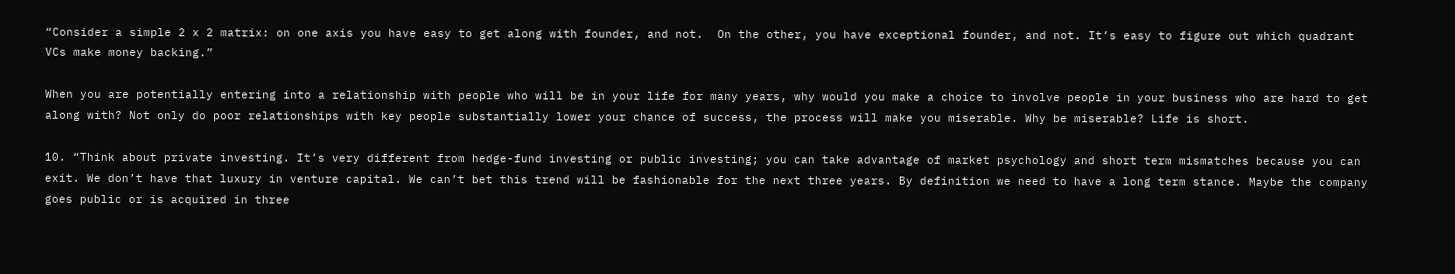“Consider a simple 2 x 2 matrix: on one axis you have easy to get along with founder, and not.  On the other, you have exceptional founder, and not. It’s easy to figure out which quadrant VCs make money backing.”

When you are potentially entering into a relationship with people who will be in your life for many years, why would you make a choice to involve people in your business who are hard to get along with? Not only do poor relationships with key people substantially lower your chance of success, the process will make you miserable. Why be miserable? Life is short.

10. “Think about private investing. It’s very different from hedge-fund investing or public investing; you can take advantage of market psychology and short term mismatches because you can exit. We don’t have that luxury in venture capital. We can’t bet this trend will be fashionable for the next three years. By definition we need to have a long term stance. Maybe the company goes public or is acquired in three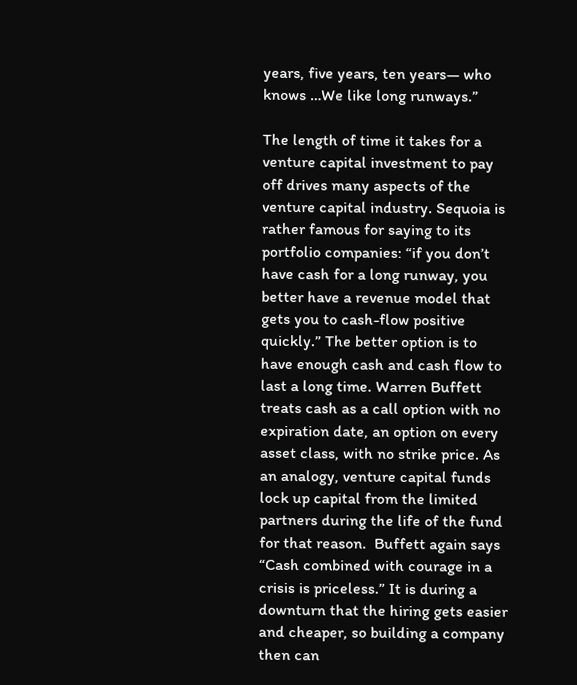years, five years, ten years— who knows …We like long runways.”

The length of time it takes for a venture capital investment to pay off drives many aspects of the venture capital industry. Sequoia is rather famous for saying to its portfolio companies: “if you don’t have cash for a long runway, you better have a revenue model that gets you to cash-flow positive quickly.” The better option is to have enough cash and cash flow to last a long time. Warren Buffett treats cash as a call option with no expiration date, an option on every asset class, with no strike price. As an analogy, venture capital funds lock up capital from the limited partners during the life of the fund for that reason.  Buffett again says “Cash combined with courage in a crisis is priceless.” It is during a downturn that the hiring gets easier and cheaper, so building a company then can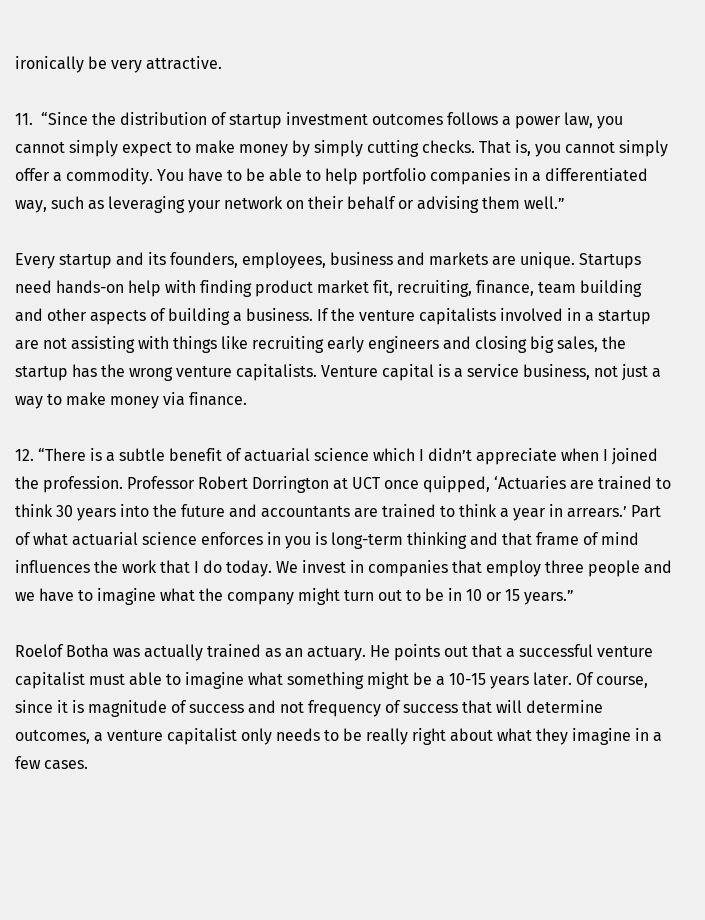ironically be very attractive.

11.  “Since the distribution of startup investment outcomes follows a power law, you cannot simply expect to make money by simply cutting checks. That is, you cannot simply offer a commodity. You have to be able to help portfolio companies in a differentiated way, such as leveraging your network on their behalf or advising them well.”

Every startup and its founders, employees, business and markets are unique. Startups need hands-on help with finding product market fit, recruiting, finance, team building and other aspects of building a business. If the venture capitalists involved in a startup are not assisting with things like recruiting early engineers and closing big sales, the startup has the wrong venture capitalists. Venture capital is a service business, not just a way to make money via finance.

12. “There is a subtle benefit of actuarial science which I didn’t appreciate when I joined the profession. Professor Robert Dorrington at UCT once quipped, ‘Actuaries are trained to think 30 years into the future and accountants are trained to think a year in arrears.’ Part of what actuarial science enforces in you is long-term thinking and that frame of mind influences the work that I do today. We invest in companies that employ three people and we have to imagine what the company might turn out to be in 10 or 15 years.”

Roelof Botha was actually trained as an actuary. He points out that a successful venture capitalist must able to imagine what something might be a 10-15 years later. Of course, since it is magnitude of success and not frequency of success that will determine outcomes, a venture capitalist only needs to be really right about what they imagine in a few cases.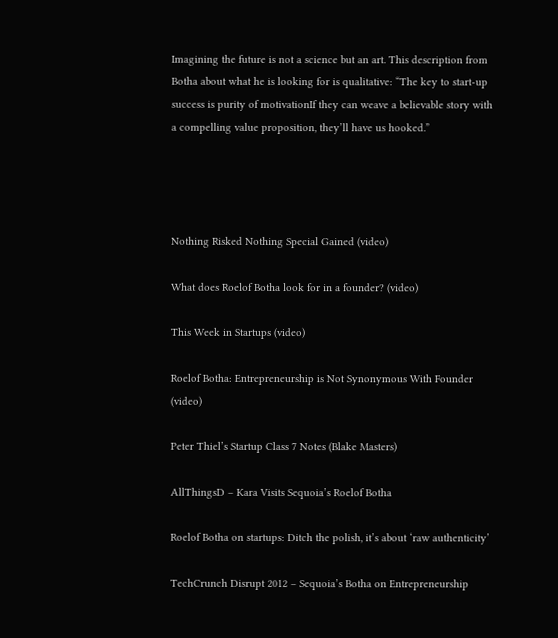Imagining the future is not a science but an art. This description from Botha about what he is looking for is qualitative: “The key to start-up success is purity of motivationIf they can weave a believable story with a compelling value proposition, they’ll have us hooked.”




Nothing Risked Nothing Special Gained (video)

What does Roelof Botha look for in a founder? (video)

This Week in Startups (video)

Roelof Botha: Entrepreneurship is Not Synonymous With Founder (video)

Peter Thiel’s Startup Class 7 Notes (Blake Masters)

AllThingsD – Kara Visits Sequoia’s Roelof Botha

Roelof Botha on startups: Ditch the polish, it’s about ‘raw authenticity’

TechCrunch Disrupt 2012 – Sequoia’s Botha on Entrepreneurship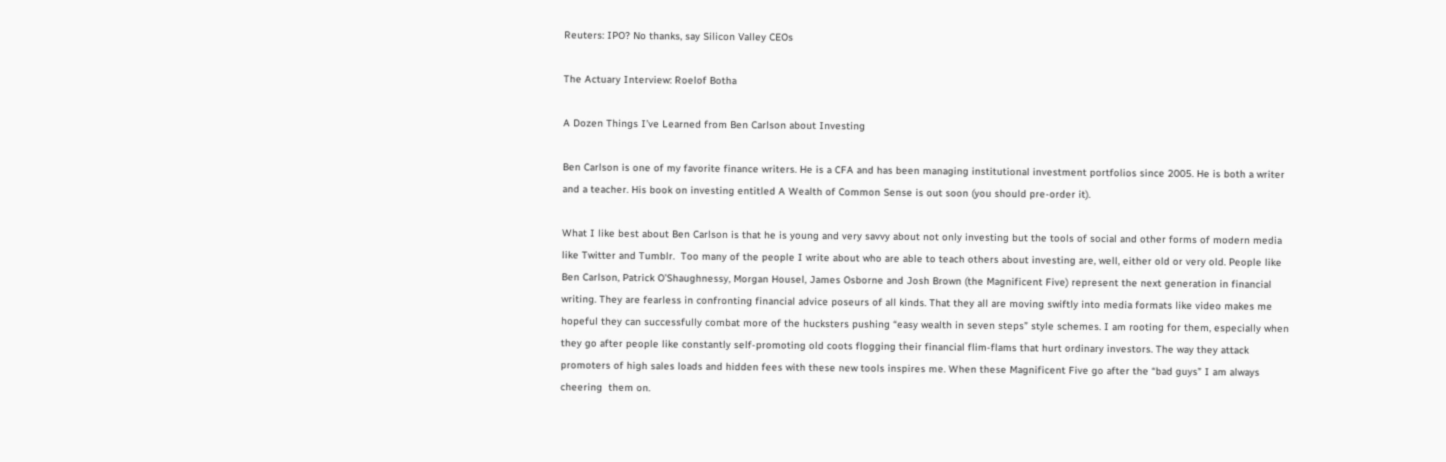Reuters: IPO? No thanks, say Silicon Valley CEOs

The Actuary Interview: Roelof Botha

A Dozen Things I’ve Learned from Ben Carlson about Investing

Ben Carlson is one of my favorite finance writers. He is a CFA and has been managing institutional investment portfolios since 2005. He is both a writer and a teacher. His book on investing entitled A Wealth of Common Sense is out soon (you should pre-order it).

What I like best about Ben Carlson is that he is young and very savvy about not only investing but the tools of social and other forms of modern media like Twitter and Tumblr.  Too many of the people I write about who are able to teach others about investing are, well, either old or very old. People like  Ben Carlson, Patrick O’Shaughnessy, Morgan Housel, James Osborne and Josh Brown (the Magnificent Five) represent the next generation in financial writing. They are fearless in confronting financial advice poseurs of all kinds. That they all are moving swiftly into media formats like video makes me hopeful they can successfully combat more of the hucksters pushing “easy wealth in seven steps” style schemes. I am rooting for them, especially when they go after people like constantly self-promoting old coots flogging their financial flim-flams that hurt ordinary investors. The way they attack promoters of high sales loads and hidden fees with these new tools inspires me. When these Magnificent Five go after the “bad guys” I am always cheering  them on.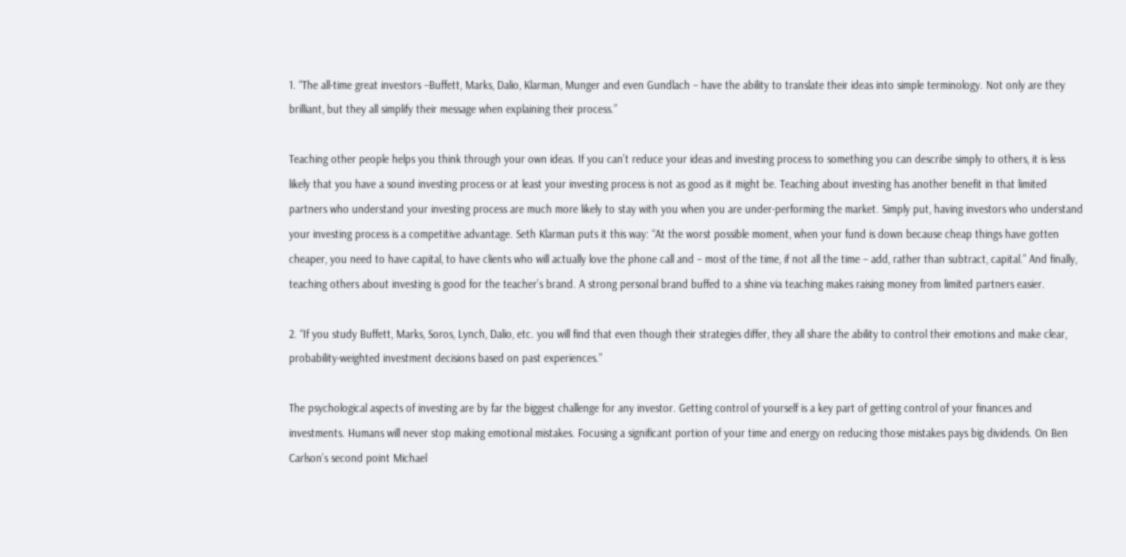1. “The all-time great investors –Buffett, Marks, Dalio, Klarman, Munger and even Gundlach – have the ability to translate their ideas into simple terminology. Not only are they brilliant, but they all simplify their message when explaining their process.”

Teaching other people helps you think through your own ideas. If you can’t reduce your ideas and investing process to something you can describe simply to others, it is less likely that you have a sound investing process or at least your investing process is not as good as it might be. Teaching about investing has another benefit in that limited partners who understand your investing process are much more likely to stay with you when you are under-performing the market. Simply put, having investors who understand your investing process is a competitive advantage. Seth Klarman puts it this way: “At the worst possible moment, when your fund is down because cheap things have gotten cheaper, you need to have capital, to have clients who will actually love the phone call and – most of the time, if not all the time – add, rather than subtract, capital.” And finally, teaching others about investing is good for the teacher’s brand. A strong personal brand buffed to a shine via teaching makes raising money from limited partners easier.

2. “If you study Buffett, Marks, Soros, Lynch, Dalio, etc. you will find that even though their strategies differ, they all share the ability to control their emotions and make clear, probability-weighted investment decisions based on past experiences.”

The psychological aspects of investing are by far the biggest challenge for any investor. Getting control of yourself is a key part of getting control of your finances and investments. Humans will never stop making emotional mistakes. Focusing a significant portion of your time and energy on reducing those mistakes pays big dividends. On Ben Carlson’s second point Michael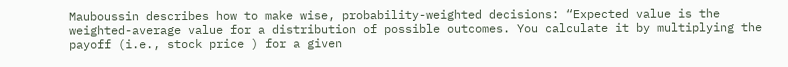Mauboussin describes how to make wise, probability-weighted decisions: “Expected value is the weighted-average value for a distribution of possible outcomes. You calculate it by multiplying the payoff (i.e., stock price ) for a given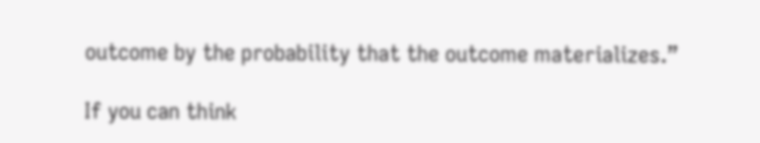outcome by the probability that the outcome materializes.”

If you can think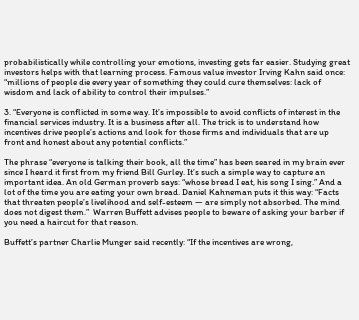probabilistically while controlling your emotions, investing gets far easier. Studying great investors helps with that learning process. Famous value investor Irving Kahn said once: “millions of people die every year of something they could cure themselves: lack of wisdom and lack of ability to control their impulses.”

3. “Everyone is conflicted in some way. It’s impossible to avoid conflicts of interest in the financial services industry. It is a business after all. The trick is to understand how incentives drive people’s actions and look for those firms and individuals that are up front and honest about any potential conflicts.”

The phrase “everyone is talking their book, all the time” has been seared in my brain ever since I heard it first from my friend Bill Gurley. It’s such a simple way to capture an important idea. An old German proverb says: “whose bread I eat, his song I sing.” And a lot of the time you are eating your own bread. Daniel Kahneman puts it this way: “Facts that threaten people’s livelihood and self-esteem — are simply not absorbed. The mind does not digest them.”  Warren Buffett advises people to beware of asking your barber if you need a haircut for that reason.

Buffett’s partner Charlie Munger said recently: “If the incentives are wrong,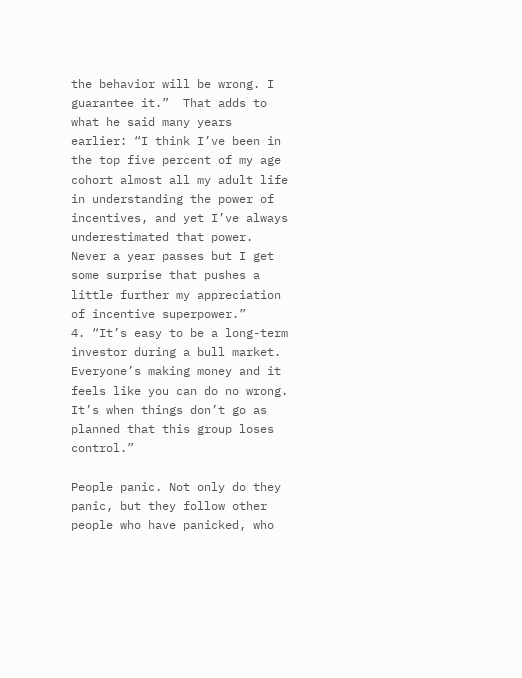the behavior will be wrong. I guarantee it.”  That adds to what he said many years earlier: “I think I’ve been in the top five percent of my age cohort almost all my adult life in understanding the power of incentives, and yet I’ve always underestimated that power. Never a year passes but I get some surprise that pushes a little further my appreciation of incentive superpower.”
4. “It’s easy to be a long-term investor during a bull market. Everyone’s making money and it feels like you can do no wrong.  It’s when things don’t go as planned that this group loses control.”

People panic. Not only do they panic, but they follow other people who have panicked, who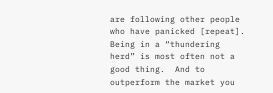are following other people who have panicked [repeat]. Being in a “thundering herd” is most often not a good thing.  And to outperform the market you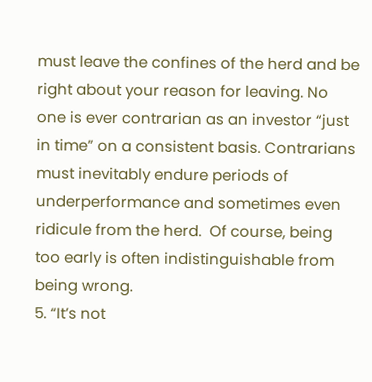must leave the confines of the herd and be right about your reason for leaving. No one is ever contrarian as an investor “just in time” on a consistent basis. Contrarians must inevitably endure periods of underperformance and sometimes even ridicule from the herd.  Of course, being too early is often indistinguishable from being wrong.
5. “It’s not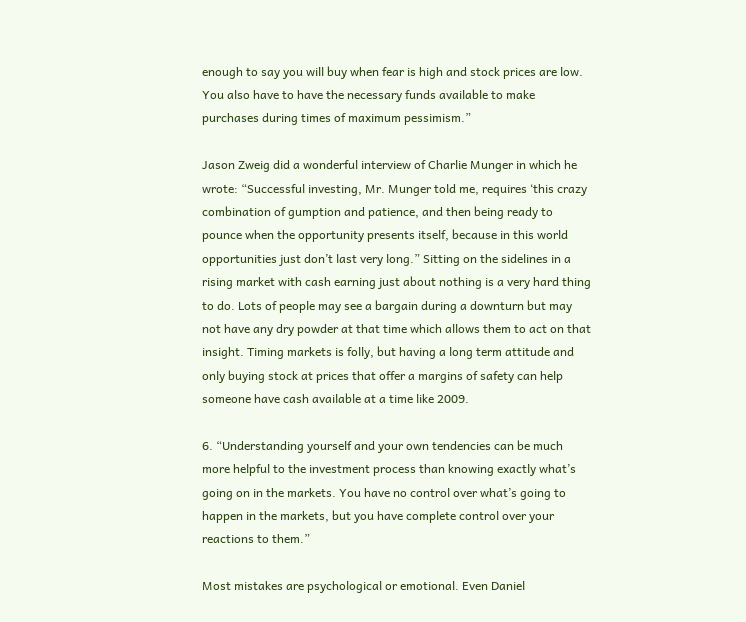enough to say you will buy when fear is high and stock prices are low. You also have to have the necessary funds available to make purchases during times of maximum pessimism.”

Jason Zweig did a wonderful interview of Charlie Munger in which he wrote: “Successful investing, Mr. Munger told me, requires ‘this crazy combination of gumption and patience, and then being ready to pounce when the opportunity presents itself, because in this world opportunities just don’t last very long.” Sitting on the sidelines in a rising market with cash earning just about nothing is a very hard thing to do. Lots of people may see a bargain during a downturn but may not have any dry powder at that time which allows them to act on that insight. Timing markets is folly, but having a long term attitude and only buying stock at prices that offer a margins of safety can help someone have cash available at a time like 2009.

6. “Understanding yourself and your own tendencies can be much more helpful to the investment process than knowing exactly what’s going on in the markets. You have no control over what’s going to happen in the markets, but you have complete control over your reactions to them.”

Most mistakes are psychological or emotional. Even Daniel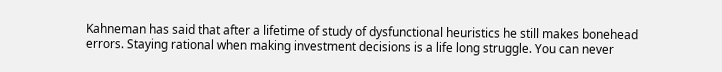Kahneman has said that after a lifetime of study of dysfunctional heuristics he still makes bonehead errors. Staying rational when making investment decisions is a life long struggle. You can never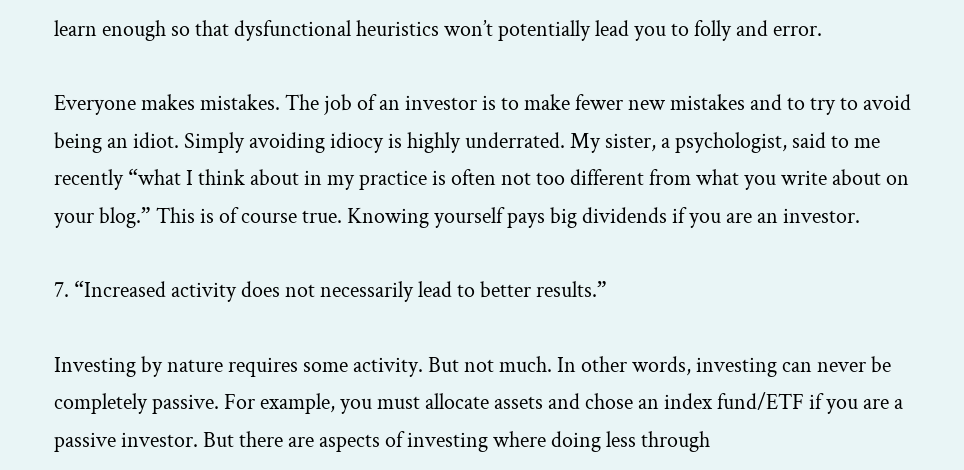learn enough so that dysfunctional heuristics won’t potentially lead you to folly and error.

Everyone makes mistakes. The job of an investor is to make fewer new mistakes and to try to avoid being an idiot. Simply avoiding idiocy is highly underrated. My sister, a psychologist, said to me recently “what I think about in my practice is often not too different from what you write about on your blog.” This is of course true. Knowing yourself pays big dividends if you are an investor.

7. “Increased activity does not necessarily lead to better results.”

Investing by nature requires some activity. But not much. In other words, investing can never be completely passive. For example, you must allocate assets and chose an index fund/ETF if you are a passive investor. But there are aspects of investing where doing less through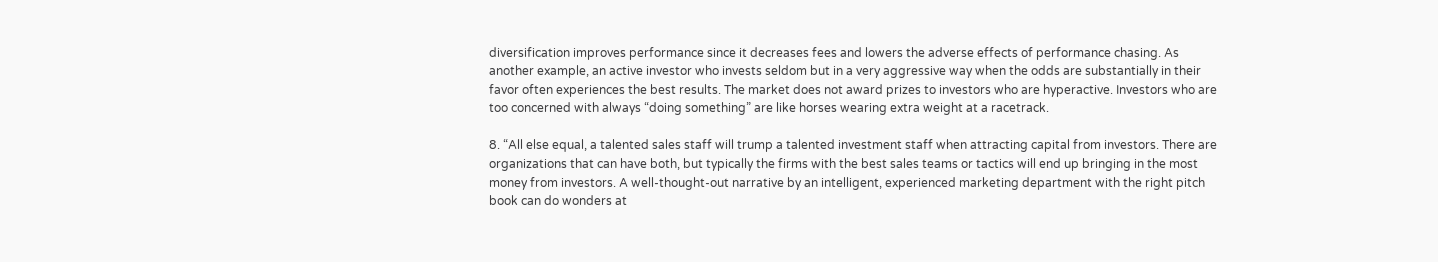diversification improves performance since it decreases fees and lowers the adverse effects of performance chasing. As another example, an active investor who invests seldom but in a very aggressive way when the odds are substantially in their favor often experiences the best results. The market does not award prizes to investors who are hyperactive. Investors who are too concerned with always “doing something” are like horses wearing extra weight at a racetrack.

8. “All else equal, a talented sales staff will trump a talented investment staff when attracting capital from investors. There are organizations that can have both, but typically the firms with the best sales teams or tactics will end up bringing in the most money from investors. A well-thought-out narrative by an intelligent, experienced marketing department with the right pitch book can do wonders at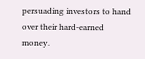persuading investors to hand over their hard-earned money.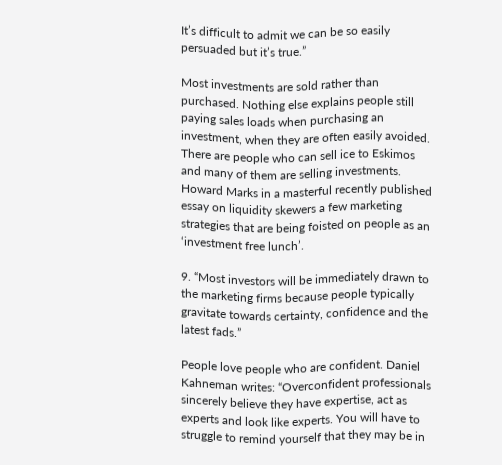It’s difficult to admit we can be so easily persuaded but it’s true.”

Most investments are sold rather than purchased. Nothing else explains people still paying sales loads when purchasing an investment, when they are often easily avoided. There are people who can sell ice to Eskimos and many of them are selling investments. Howard Marks in a masterful recently published essay on liquidity skewers a few marketing strategies that are being foisted on people as an ‘investment free lunch’.

9. “Most investors will be immediately drawn to the marketing firms because people typically gravitate towards certainty, confidence and the latest fads.”

People love people who are confident. Daniel Kahneman writes: “Overconfident professionals sincerely believe they have expertise, act as experts and look like experts. You will have to struggle to remind yourself that they may be in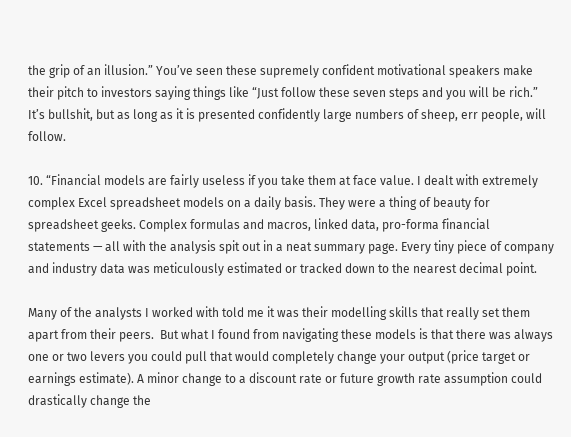the grip of an illusion.” You’ve seen these supremely confident motivational speakers make their pitch to investors saying things like “Just follow these seven steps and you will be rich.” It’s bullshit, but as long as it is presented confidently large numbers of sheep, err people, will follow.

10. “Financial models are fairly useless if you take them at face value. I dealt with extremely complex Excel spreadsheet models on a daily basis. They were a thing of beauty for spreadsheet geeks. Complex formulas and macros, linked data, pro-forma financial statements — all with the analysis spit out in a neat summary page. Every tiny piece of company and industry data was meticulously estimated or tracked down to the nearest decimal point.

Many of the analysts I worked with told me it was their modelling skills that really set them apart from their peers.  But what I found from navigating these models is that there was always one or two levers you could pull that would completely change your output (price target or earnings estimate). A minor change to a discount rate or future growth rate assumption could drastically change the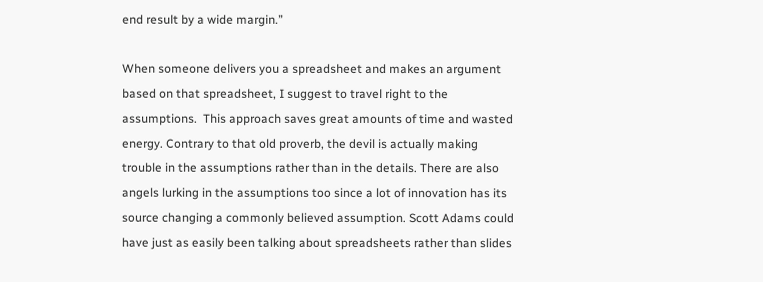end result by a wide margin.”

When someone delivers you a spreadsheet and makes an argument based on that spreadsheet, I suggest to travel right to the assumptions.  This approach saves great amounts of time and wasted energy. Contrary to that old proverb, the devil is actually making trouble in the assumptions rather than in the details. There are also angels lurking in the assumptions too since a lot of innovation has its source changing a commonly believed assumption. Scott Adams could have just as easily been talking about spreadsheets rather than slides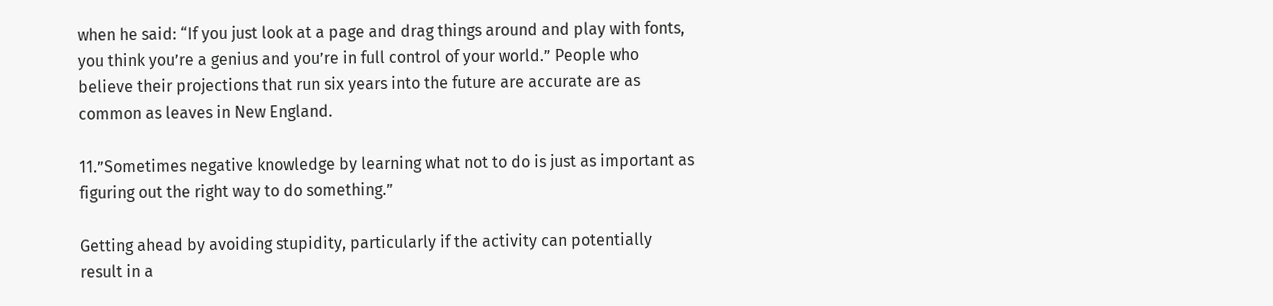when he said: “If you just look at a page and drag things around and play with fonts, you think you’re a genius and you’re in full control of your world.” People who believe their projections that run six years into the future are accurate are as common as leaves in New England.

11.”Sometimes negative knowledge by learning what not to do is just as important as figuring out the right way to do something.”

Getting ahead by avoiding stupidity, particularly if the activity can potentially result in a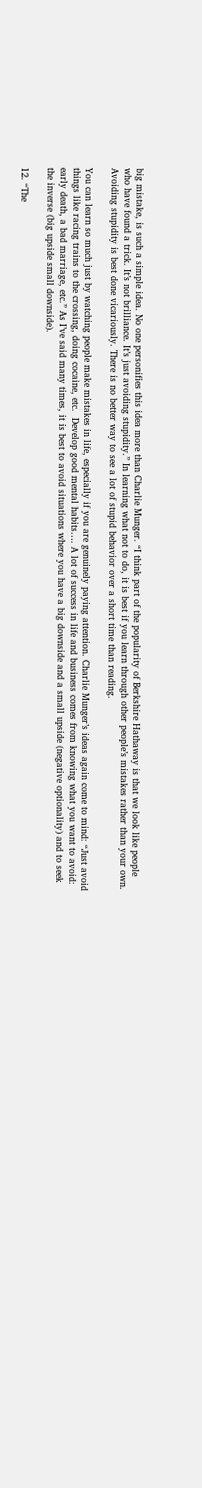big mistake, is such a simple idea. No one personifies this idea more than Charlie Munger. “I think part of the popularity of Berkshire Hathaway is that we look like people who have found a trick. It’s not brilliance. It’s just avoiding stupidity.” In learning what not to do, it is best if you learn through other people’s mistakes rather than your own. Avoiding stupidity is best done vicariously. There is no better way to see a lot of stupid behavior over a short time than reading.

You can learn so much just by watching people make mistakes in life, especially if you are genuinely paying attention. Charlie Munger’s ideas again come to mind: “Just avoid things like racing trains to the crossing, doing cocaine, etc.  Develop good mental habits…. A lot of success in life and business comes from knowing what you want to avoid: early death, a bad marriage, etc.” As I’ve said many times, it is best to avoid situations where you have a big downside and a small upside (negative optionality) and to seek the inverse (big upside small downside).

12. “The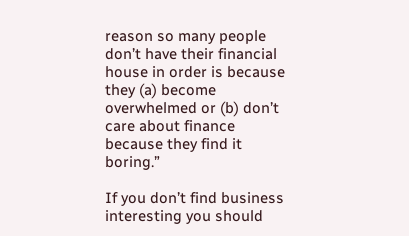reason so many people don’t have their financial house in order is because they (a) become overwhelmed or (b) don’t care about finance because they find it boring.”

If you don’t find business interesting you should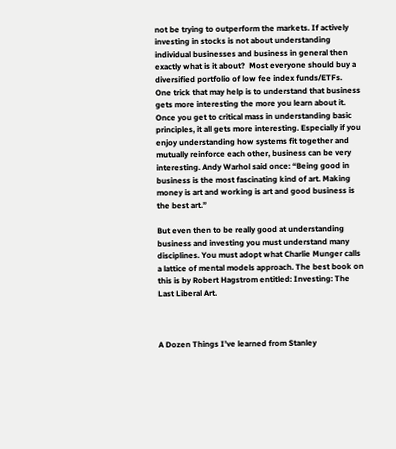not be trying to outperform the markets. If actively investing in stocks is not about understanding individual businesses and business in general then exactly what is it about?  Most everyone should buy a diversified portfolio of low fee index funds/ETFs.  One trick that may help is to understand that business gets more interesting the more you learn about it. Once you get to critical mass in understanding basic principles, it all gets more interesting. Especially if you enjoy understanding how systems fit together and mutually reinforce each other, business can be very interesting. Andy Warhol said once: “Being good in business is the most fascinating kind of art. Making money is art and working is art and good business is the best art.”

But even then to be really good at understanding business and investing you must understand many disciplines. You must adopt what Charlie Munger calls a lattice of mental models approach. The best book on this is by Robert Hagstrom entitled: Investing: The Last Liberal Art.



A Dozen Things I’ve learned from Stanley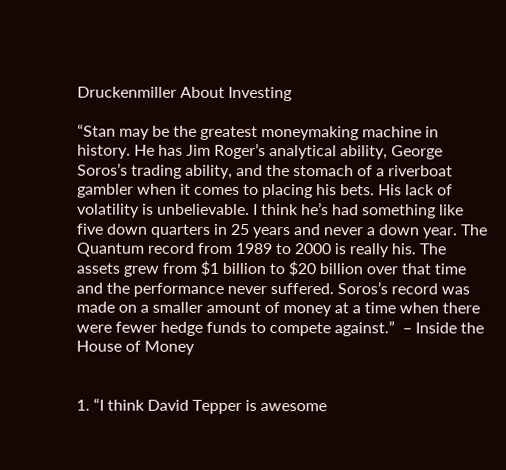Druckenmiller About Investing

“Stan may be the greatest moneymaking machine in history. He has Jim Roger’s analytical ability, George Soros’s trading ability, and the stomach of a riverboat gambler when it comes to placing his bets. His lack of volatility is unbelievable. I think he’s had something like five down quarters in 25 years and never a down year. The Quantum record from 1989 to 2000 is really his. The assets grew from $1 billion to $20 billion over that time and the performance never suffered. Soros’s record was made on a smaller amount of money at a time when there were fewer hedge funds to compete against.”  – Inside the House of Money


1. “I think David Tepper is awesome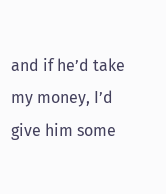and if he’d take my money, I’d give him some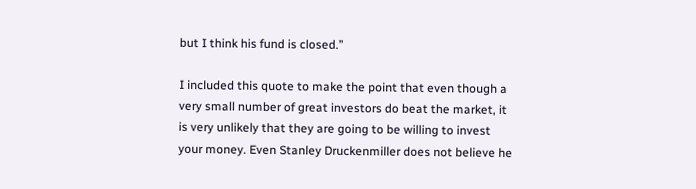but I think his fund is closed.”

I included this quote to make the point that even though a very small number of great investors do beat the market, it is very unlikely that they are going to be willing to invest your money. Even Stanley Druckenmiller does not believe he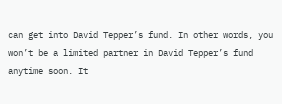can get into David Tepper’s fund. In other words, you won’t be a limited partner in David Tepper’s fund anytime soon. It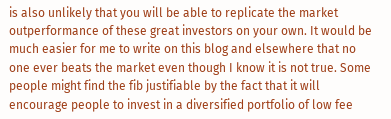is also unlikely that you will be able to replicate the market outperformance of these great investors on your own. It would be much easier for me to write on this blog and elsewhere that no one ever beats the market even though I know it is not true. Some people might find the fib justifiable by the fact that it will encourage people to invest in a diversified portfolio of low fee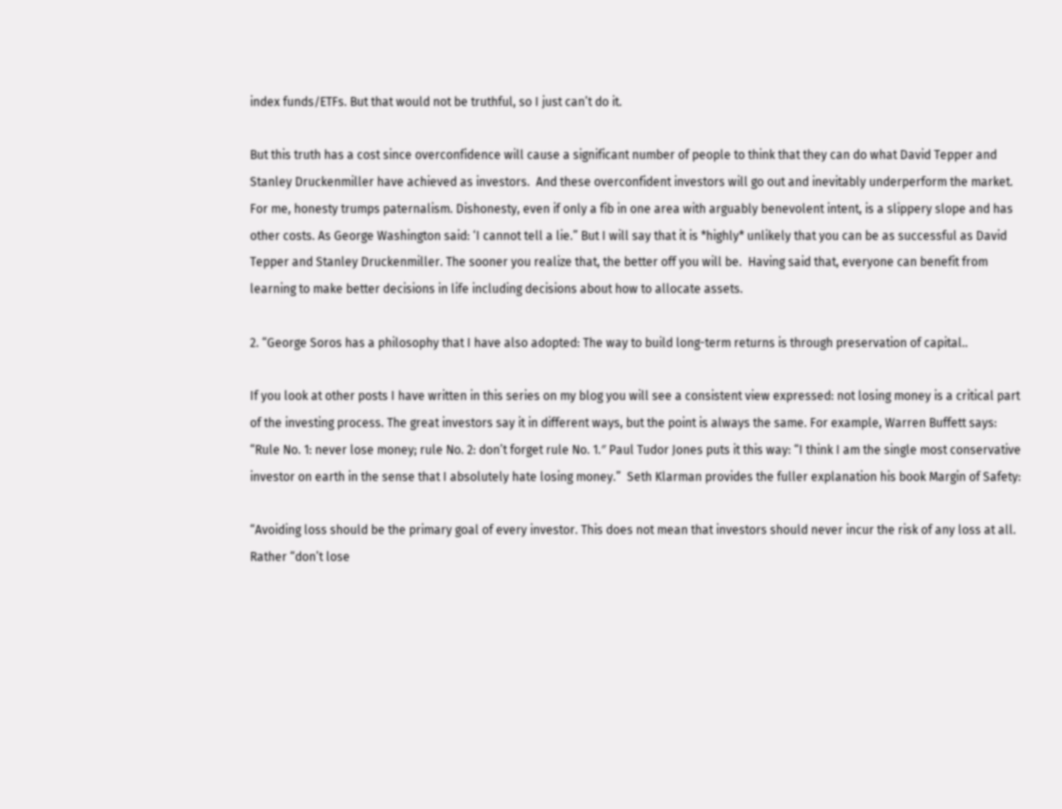index funds/ETFs. But that would not be truthful, so I just can’t do it.

But this truth has a cost since overconfidence will cause a significant number of people to think that they can do what David Tepper and Stanley Druckenmiller have achieved as investors.  And these overconfident investors will go out and inevitably underperform the market. For me, honesty trumps paternalism. Dishonesty, even if only a fib in one area with arguably benevolent intent, is a slippery slope and has other costs. As George Washington said: ‘I cannot tell a lie.” But I will say that it is *highly* unlikely that you can be as successful as David Tepper and Stanley Druckenmiller. The sooner you realize that, the better off you will be.  Having said that, everyone can benefit from learning to make better decisions in life including decisions about how to allocate assets.

2. “George Soros has a philosophy that I have also adopted: The way to build long-term returns is through preservation of capital..

If you look at other posts I have written in this series on my blog you will see a consistent view expressed: not losing money is a critical part of the investing process. The great investors say it in different ways, but the point is always the same. For example, Warren Buffett says: “Rule No. 1: never lose money; rule No. 2: don’t forget rule No. 1.″ Paul Tudor Jones puts it this way: “I think I am the single most conservative investor on earth in the sense that I absolutely hate losing money.”  Seth Klarman provides the fuller explanation his book Margin of Safety:

“Avoiding loss should be the primary goal of every investor. This does not mean that investors should never incur the risk of any loss at all. Rather “don’t lose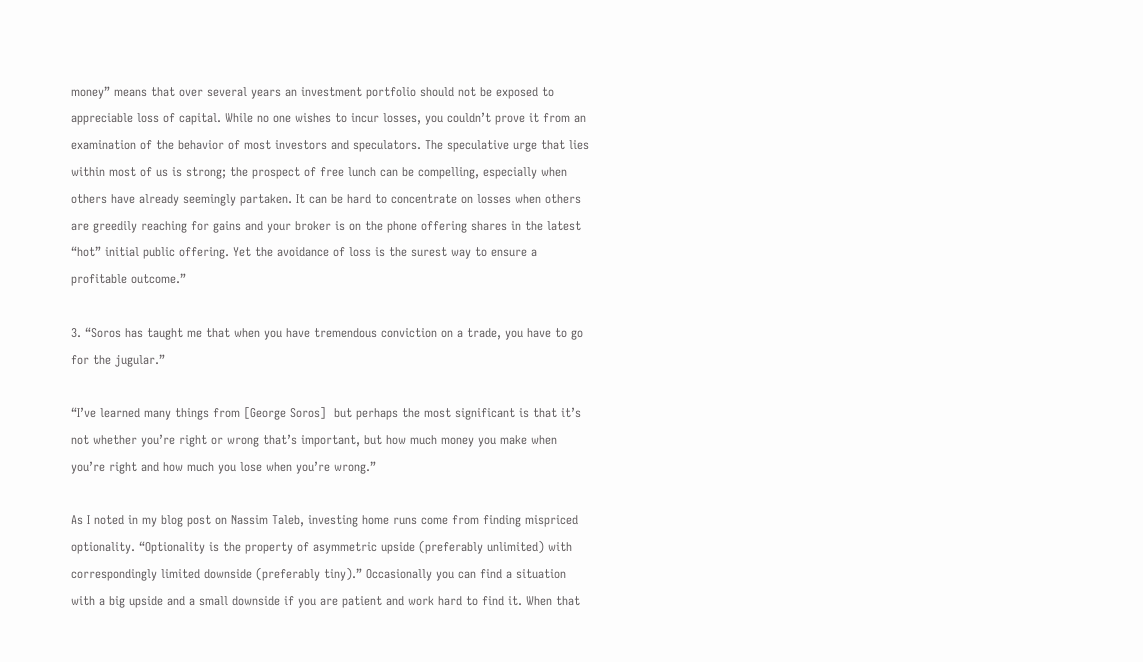money” means that over several years an investment portfolio should not be exposed to appreciable loss of capital. While no one wishes to incur losses, you couldn’t prove it from an examination of the behavior of most investors and speculators. The speculative urge that lies within most of us is strong; the prospect of free lunch can be compelling, especially when others have already seemingly partaken. It can be hard to concentrate on losses when others are greedily reaching for gains and your broker is on the phone offering shares in the latest “hot” initial public offering. Yet the avoidance of loss is the surest way to ensure a profitable outcome.”

3. “Soros has taught me that when you have tremendous conviction on a trade, you have to go for the jugular.”

“I’ve learned many things from [George Soros]  but perhaps the most significant is that it’s not whether you’re right or wrong that’s important, but how much money you make when you’re right and how much you lose when you’re wrong.”

As I noted in my blog post on Nassim Taleb, investing home runs come from finding mispriced optionality. “Optionality is the property of asymmetric upside (preferably unlimited) with correspondingly limited downside (preferably tiny).” Occasionally you can find a situation with a big upside and a small downside if you are patient and work hard to find it. When that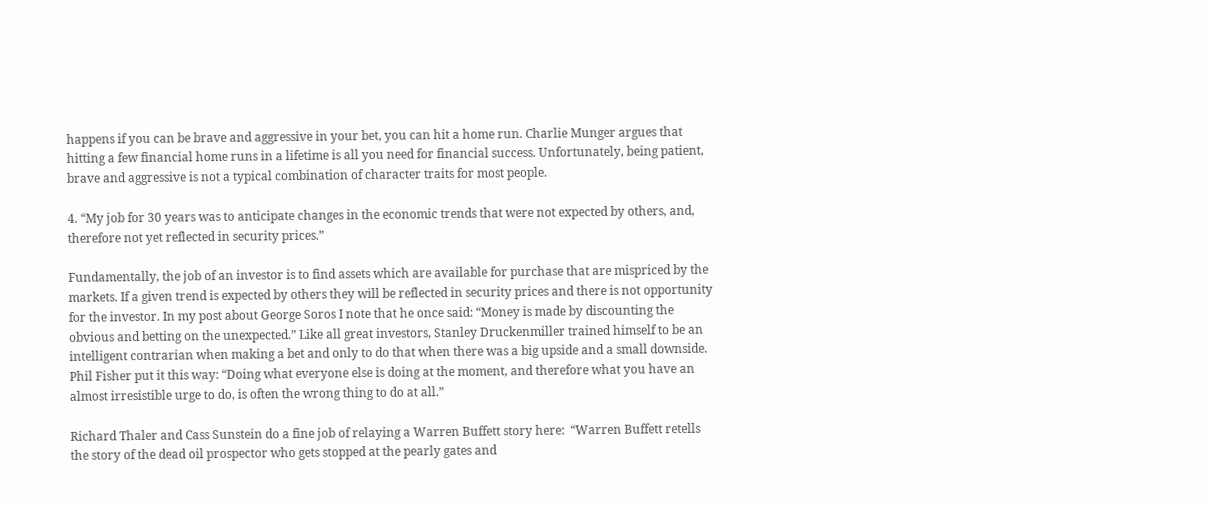happens if you can be brave and aggressive in your bet, you can hit a home run. Charlie Munger argues that hitting a few financial home runs in a lifetime is all you need for financial success. Unfortunately, being patient, brave and aggressive is not a typical combination of character traits for most people.

4. “My job for 30 years was to anticipate changes in the economic trends that were not expected by others, and, therefore not yet reflected in security prices.”

Fundamentally, the job of an investor is to find assets which are available for purchase that are mispriced by the markets. If a given trend is expected by others they will be reflected in security prices and there is not opportunity for the investor. In my post about George Soros I note that he once said: “Money is made by discounting the obvious and betting on the unexpected.” Like all great investors, Stanley Druckenmiller trained himself to be an intelligent contrarian when making a bet and only to do that when there was a big upside and a small downside. Phil Fisher put it this way: “Doing what everyone else is doing at the moment, and therefore what you have an almost irresistible urge to do, is often the wrong thing to do at all.”

Richard Thaler and Cass Sunstein do a fine job of relaying a Warren Buffett story here:  “Warren Buffett retells the story of the dead oil prospector who gets stopped at the pearly gates and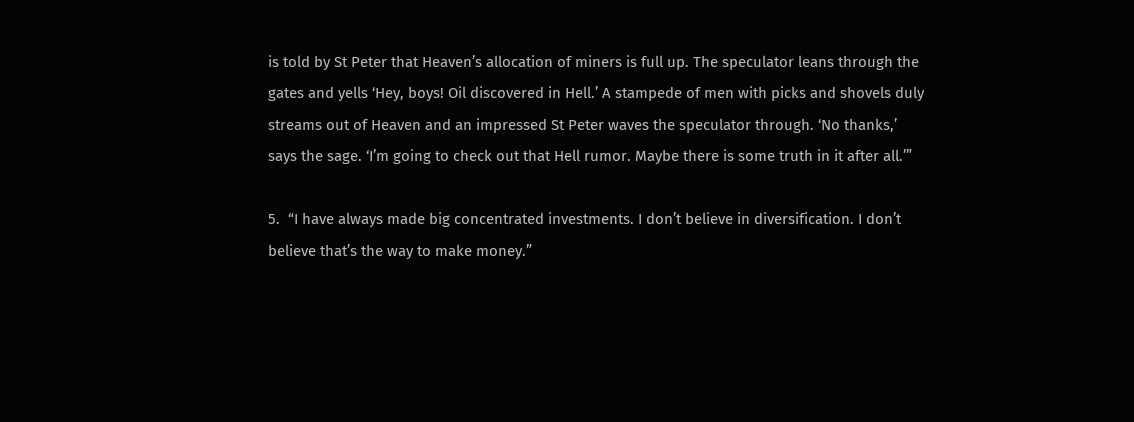is told by St Peter that Heaven’s allocation of miners is full up. The speculator leans through the gates and yells ‘Hey, boys! Oil discovered in Hell.’ A stampede of men with picks and shovels duly streams out of Heaven and an impressed St Peter waves the speculator through. ‘No thanks,’ says the sage. ‘I’m going to check out that Hell rumor. Maybe there is some truth in it after all.’”

5.  “I have always made big concentrated investments. I don’t believe in diversification. I don’t believe that’s the way to make money.”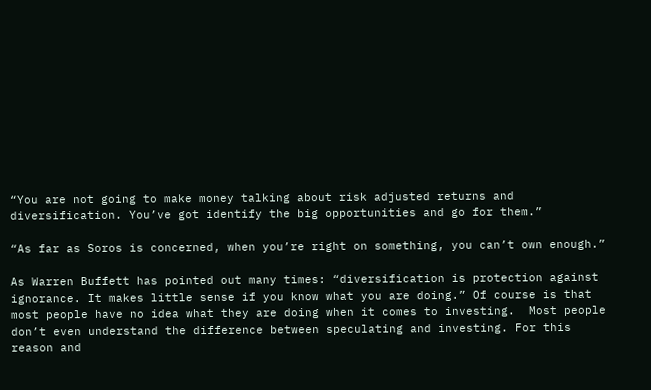“You are not going to make money talking about risk adjusted returns and diversification. You’ve got identify the big opportunities and go for them.”

“As far as Soros is concerned, when you’re right on something, you can’t own enough.”

As Warren Buffett has pointed out many times: “diversification is protection against ignorance. It makes little sense if you know what you are doing.” Of course is that most people have no idea what they are doing when it comes to investing.  Most people don’t even understand the difference between speculating and investing. For this reason and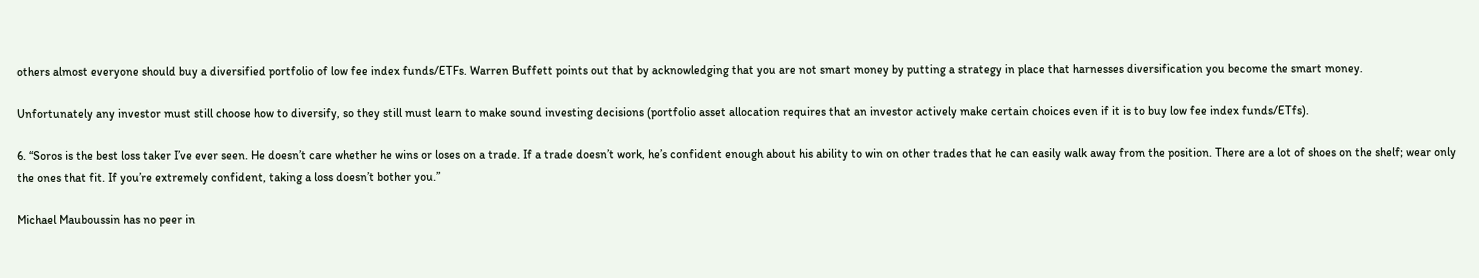others almost everyone should buy a diversified portfolio of low fee index funds/ETFs. Warren Buffett points out that by acknowledging that you are not smart money by putting a strategy in place that harnesses diversification you become the smart money.

Unfortunately any investor must still choose how to diversify, so they still must learn to make sound investing decisions (portfolio asset allocation requires that an investor actively make certain choices even if it is to buy low fee index funds/ETfs).

6. “Soros is the best loss taker I’ve ever seen. He doesn’t care whether he wins or loses on a trade. If a trade doesn’t work, he’s confident enough about his ability to win on other trades that he can easily walk away from the position. There are a lot of shoes on the shelf; wear only the ones that fit. If you’re extremely confident, taking a loss doesn’t bother you.”

Michael Mauboussin has no peer in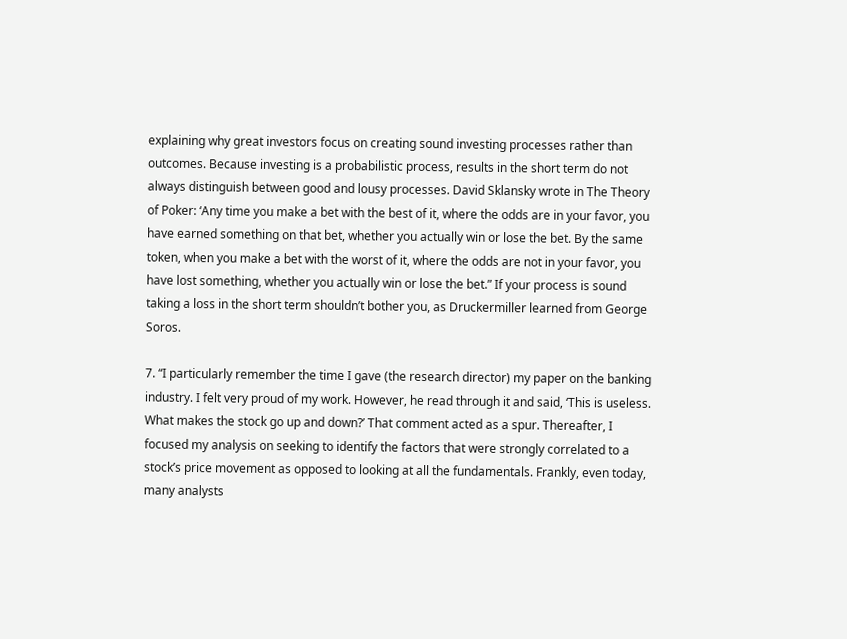explaining why great investors focus on creating sound investing processes rather than outcomes. Because investing is a probabilistic process, results in the short term do not always distinguish between good and lousy processes. David Sklansky wrote in The Theory of Poker: ‘Any time you make a bet with the best of it, where the odds are in your favor, you have earned something on that bet, whether you actually win or lose the bet. By the same token, when you make a bet with the worst of it, where the odds are not in your favor, you have lost something, whether you actually win or lose the bet.” If your process is sound taking a loss in the short term shouldn’t bother you, as Druckermiller learned from George Soros.

7. “I particularly remember the time I gave (the research director) my paper on the banking industry. I felt very proud of my work. However, he read through it and said, ‘This is useless. What makes the stock go up and down?’ That comment acted as a spur. Thereafter, I focused my analysis on seeking to identify the factors that were strongly correlated to a stock’s price movement as opposed to looking at all the fundamentals. Frankly, even today, many analysts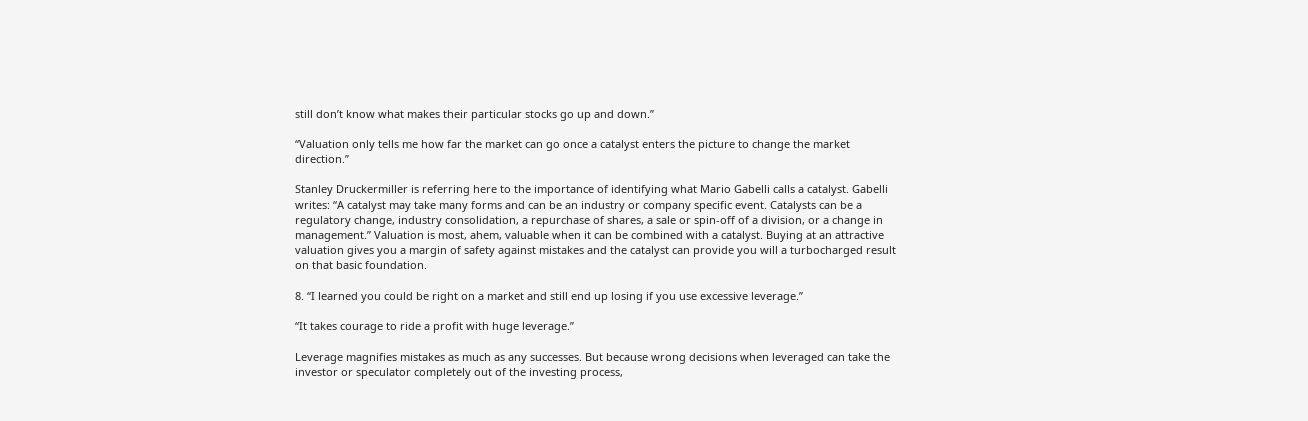still don’t know what makes their particular stocks go up and down.”

“Valuation only tells me how far the market can go once a catalyst enters the picture to change the market direction.”

Stanley Druckermiller is referring here to the importance of identifying what Mario Gabelli calls a catalyst. Gabelli writes: “A catalyst may take many forms and can be an industry or company specific event. Catalysts can be a regulatory change, industry consolidation, a repurchase of shares, a sale or spin-off of a division, or a change in management.” Valuation is most, ahem, valuable when it can be combined with a catalyst. Buying at an attractive valuation gives you a margin of safety against mistakes and the catalyst can provide you will a turbocharged result on that basic foundation.

8. “I learned you could be right on a market and still end up losing if you use excessive leverage.”

“It takes courage to ride a profit with huge leverage.”

Leverage magnifies mistakes as much as any successes. But because wrong decisions when leveraged can take the investor or speculator completely out of the investing process,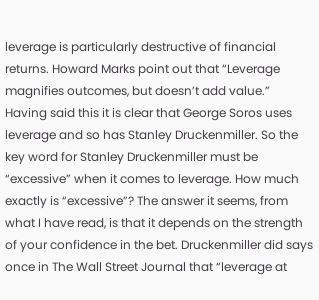leverage is particularly destructive of financial returns. Howard Marks point out that “Leverage magnifies outcomes, but doesn’t add value.” Having said this it is clear that George Soros uses leverage and so has Stanley Druckenmiller. So the key word for Stanley Druckenmiller must be “excessive” when it comes to leverage. How much exactly is “excessive”? The answer it seems, from what I have read, is that it depends on the strength of your confidence in the bet. Druckenmiller did says once in The Wall Street Journal that “leverage at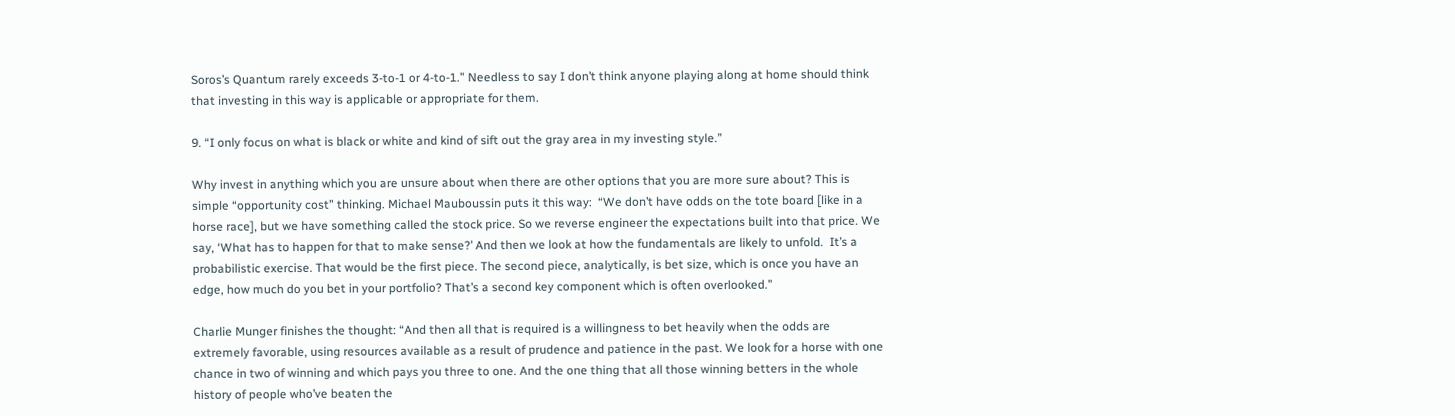Soros’s Quantum rarely exceeds 3-to-1 or 4-to-1.” Needless to say I don’t think anyone playing along at home should think that investing in this way is applicable or appropriate for them.

9. “I only focus on what is black or white and kind of sift out the gray area in my investing style.”

Why invest in anything which you are unsure about when there are other options that you are more sure about? This is simple “opportunity cost” thinking. Michael Mauboussin puts it this way:  “We don’t have odds on the tote board [like in a horse race], but we have something called the stock price. So we reverse engineer the expectations built into that price. We say, ‘What has to happen for that to make sense?’ And then we look at how the fundamentals are likely to unfold.  It’s a probabilistic exercise. That would be the first piece. The second piece, analytically, is bet size, which is once you have an edge, how much do you bet in your portfolio? That’s a second key component which is often overlooked.”

Charlie Munger finishes the thought: “And then all that is required is a willingness to bet heavily when the odds are extremely favorable, using resources available as a result of prudence and patience in the past. We look for a horse with one chance in two of winning and which pays you three to one. And the one thing that all those winning betters in the whole history of people who’ve beaten the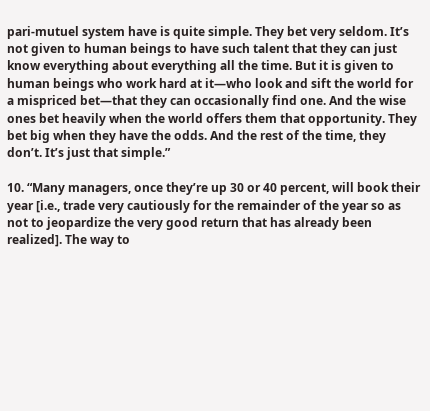pari-mutuel system have is quite simple. They bet very seldom. It’s not given to human beings to have such talent that they can just know everything about everything all the time. But it is given to human beings who work hard at it—who look and sift the world for a mispriced bet—that they can occasionally find one. And the wise ones bet heavily when the world offers them that opportunity. They bet big when they have the odds. And the rest of the time, they don’t. It’s just that simple.”

10. “Many managers, once they’re up 30 or 40 percent, will book their year [i.e., trade very cautiously for the remainder of the year so as not to jeopardize the very good return that has already been realized]. The way to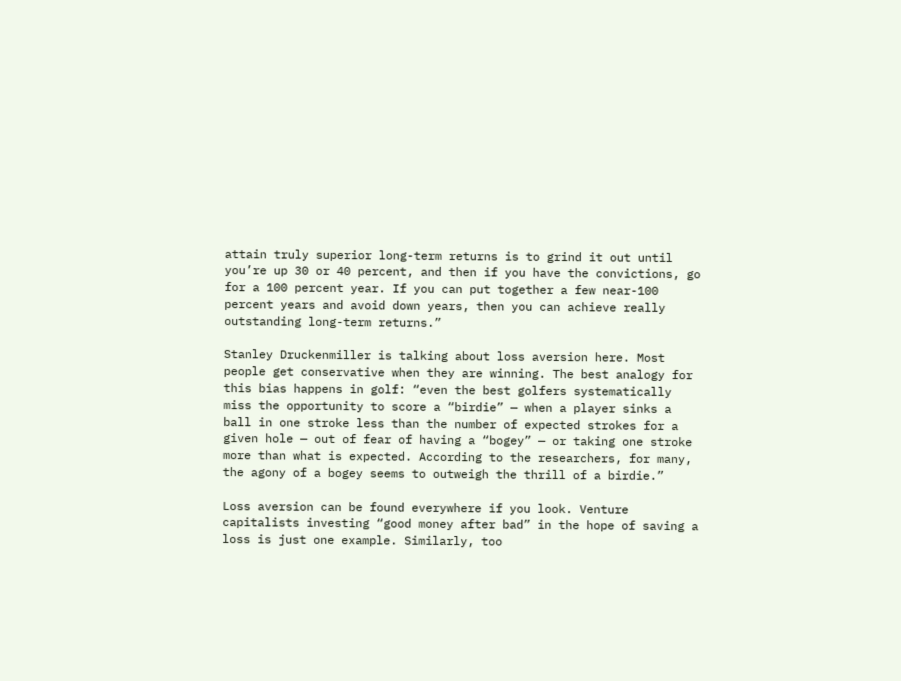attain truly superior long-term returns is to grind it out until you’re up 30 or 40 percent, and then if you have the convictions, go for a 100 percent year. If you can put together a few near-100 percent years and avoid down years, then you can achieve really outstanding long-term returns.”

Stanley Druckenmiller is talking about loss aversion here. Most people get conservative when they are winning. The best analogy for this bias happens in golf: “even the best golfers systematically miss the opportunity to score a “birdie” — when a player sinks a ball in one stroke less than the number of expected strokes for a given hole — out of fear of having a “bogey” — or taking one stroke more than what is expected. According to the researchers, for many, the agony of a bogey seems to outweigh the thrill of a birdie.”

Loss aversion can be found everywhere if you look. Venture capitalists investing “good money after bad” in the hope of saving a loss is just one example. Similarly, too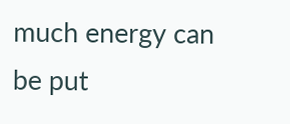much energy can be put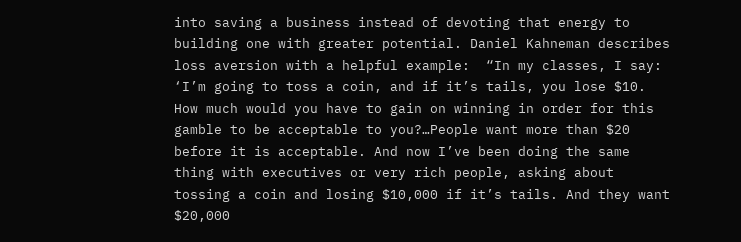into saving a business instead of devoting that energy to building one with greater potential. Daniel Kahneman describes loss aversion with a helpful example:  “In my classes, I say: ‘I’m going to toss a coin, and if it’s tails, you lose $10. How much would you have to gain on winning in order for this gamble to be acceptable to you?…People want more than $20 before it is acceptable. And now I’ve been doing the same thing with executives or very rich people, asking about tossing a coin and losing $10,000 if it’s tails. And they want $20,000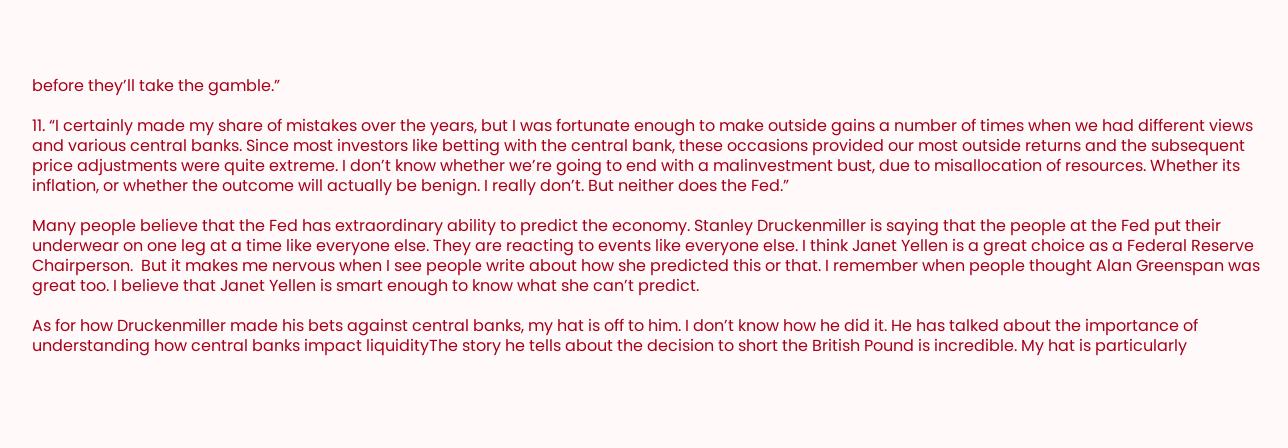before they’ll take the gamble.”

11. “I certainly made my share of mistakes over the years, but I was fortunate enough to make outside gains a number of times when we had different views and various central banks. Since most investors like betting with the central bank, these occasions provided our most outside returns and the subsequent price adjustments were quite extreme. I don’t know whether we’re going to end with a malinvestment bust, due to misallocation of resources. Whether its inflation, or whether the outcome will actually be benign. I really don’t. But neither does the Fed.”

Many people believe that the Fed has extraordinary ability to predict the economy. Stanley Druckenmiller is saying that the people at the Fed put their underwear on one leg at a time like everyone else. They are reacting to events like everyone else. I think Janet Yellen is a great choice as a Federal Reserve Chairperson.  But it makes me nervous when I see people write about how she predicted this or that. I remember when people thought Alan Greenspan was great too. I believe that Janet Yellen is smart enough to know what she can’t predict.

As for how Druckenmiller made his bets against central banks, my hat is off to him. I don’t know how he did it. He has talked about the importance of understanding how central banks impact liquidityThe story he tells about the decision to short the British Pound is incredible. My hat is particularly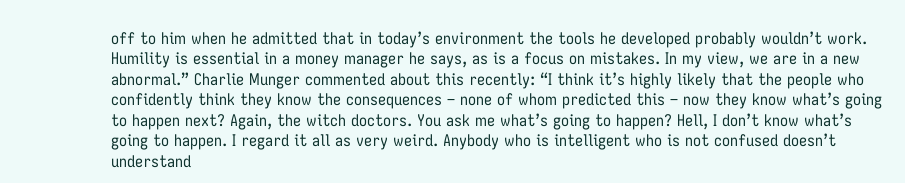off to him when he admitted that in today’s environment the tools he developed probably wouldn’t work. Humility is essential in a money manager he says, as is a focus on mistakes. In my view, we are in a new abnormal.” Charlie Munger commented about this recently: “I think it’s highly likely that the people who confidently think they know the consequences – none of whom predicted this – now they know what’s going to happen next? Again, the witch doctors. You ask me what’s going to happen? Hell, I don’t know what’s going to happen. I regard it all as very weird. Anybody who is intelligent who is not confused doesn’t understand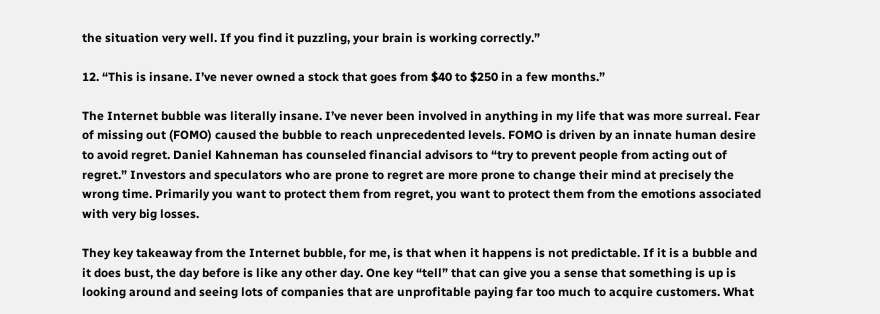the situation very well. If you find it puzzling, your brain is working correctly.”

12. “This is insane. I’ve never owned a stock that goes from $40 to $250 in a few months.”

The Internet bubble was literally insane. I’ve never been involved in anything in my life that was more surreal. Fear of missing out (FOMO) caused the bubble to reach unprecedented levels. FOMO is driven by an innate human desire to avoid regret. Daniel Kahneman has counseled financial advisors to “try to prevent people from acting out of regret.” Investors and speculators who are prone to regret are more prone to change their mind at precisely the wrong time. Primarily you want to protect them from regret, you want to protect them from the emotions associated with very big losses.

They key takeaway from the Internet bubble, for me, is that when it happens is not predictable. If it is a bubble and it does bust, the day before is like any other day. One key “tell” that can give you a sense that something is up is looking around and seeing lots of companies that are unprofitable paying far too much to acquire customers. What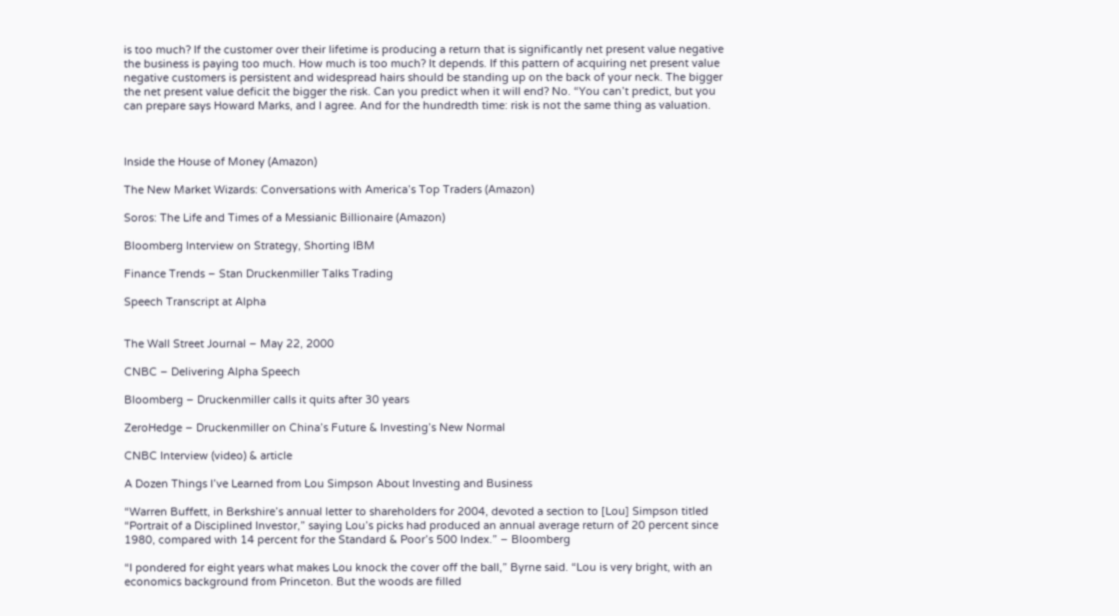is too much? If the customer over their lifetime is producing a return that is significantly net present value negative the business is paying too much. How much is too much? It depends. If this pattern of acquiring net present value negative customers is persistent and widespread hairs should be standing up on the back of your neck. The bigger the net present value deficit the bigger the risk. Can you predict when it will end? No. “You can’t predict, but you can prepare says Howard Marks, and I agree. And for the hundredth time: risk is not the same thing as valuation.



Inside the House of Money (Amazon)

The New Market Wizards: Conversations with America’s Top Traders (Amazon)

Soros: The Life and Times of a Messianic Billionaire (Amazon)

Bloomberg Interview on Strategy, Shorting IBM

Finance Trends – Stan Druckenmiller Talks Trading

Speech Transcript at Alpha


The Wall Street Journal – May 22, 2000

CNBC – Delivering Alpha Speech

Bloomberg – Druckenmiller calls it quits after 30 years

ZeroHedge – Druckenmiller on China’s Future & Investing’s New Normal

CNBC Interview (video) & article

A Dozen Things I’ve Learned from Lou Simpson About Investing and Business

“Warren Buffett, in Berkshire’s annual letter to shareholders for 2004, devoted a section to [Lou] Simpson titled “Portrait of a Disciplined Investor,” saying Lou’s picks had produced an annual average return of 20 percent since 1980, compared with 14 percent for the Standard & Poor’s 500 Index.” – Bloomberg

“I pondered for eight years what makes Lou knock the cover off the ball,” Byrne said. “Lou is very bright, with an economics background from Princeton. But the woods are filled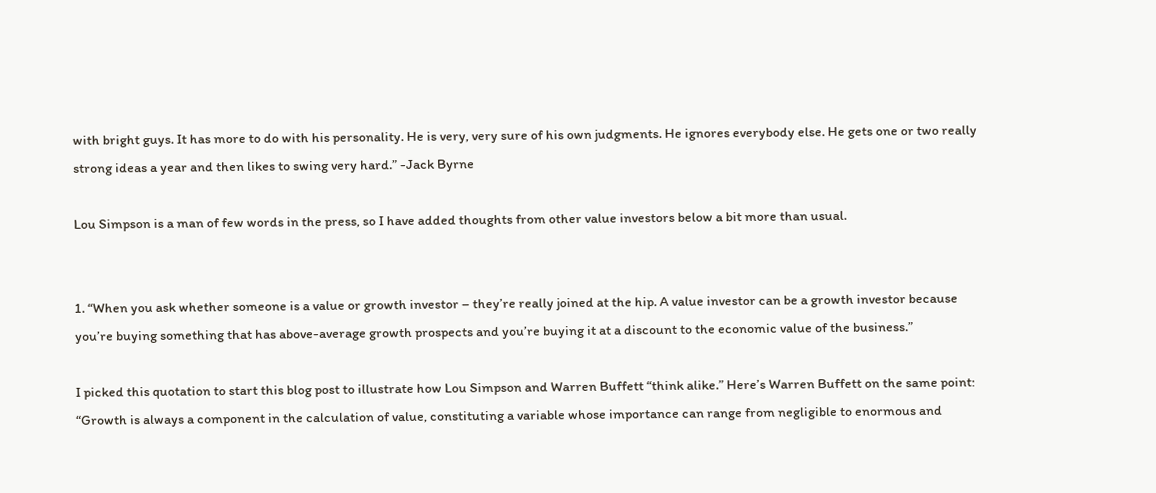with bright guys. It has more to do with his personality. He is very, very sure of his own judgments. He ignores everybody else. He gets one or two really strong ideas a year and then likes to swing very hard.” -Jack Byrne

Lou Simpson is a man of few words in the press, so I have added thoughts from other value investors below a bit more than usual.


1. “When you ask whether someone is a value or growth investor – they’re really joined at the hip. A value investor can be a growth investor because you’re buying something that has above-average growth prospects and you’re buying it at a discount to the economic value of the business.”

I picked this quotation to start this blog post to illustrate how Lou Simpson and Warren Buffett “think alike.” Here’s Warren Buffett on the same point: “Growth is always a component in the calculation of value, constituting a variable whose importance can range from negligible to enormous and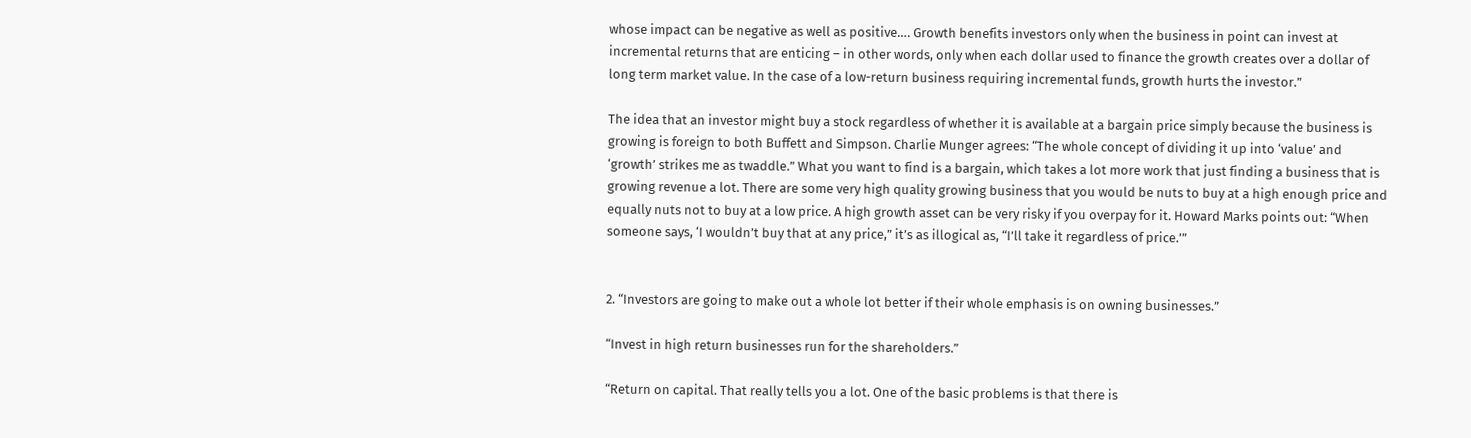whose impact can be negative as well as positive…. Growth benefits investors only when the business in point can invest at incremental returns that are enticing – in other words, only when each dollar used to finance the growth creates over a dollar of long term market value. In the case of a low-return business requiring incremental funds, growth hurts the investor.”

The idea that an investor might buy a stock regardless of whether it is available at a bargain price simply because the business is growing is foreign to both Buffett and Simpson. Charlie Munger agrees: “The whole concept of dividing it up into ‘value’ and ‘growth’ strikes me as twaddle.” What you want to find is a bargain, which takes a lot more work that just finding a business that is growing revenue a lot. There are some very high quality growing business that you would be nuts to buy at a high enough price and equally nuts not to buy at a low price. A high growth asset can be very risky if you overpay for it. Howard Marks points out: “When someone says, ‘I wouldn’t buy that at any price,” it’s as illogical as, “I’ll take it regardless of price.’”


2. “Investors are going to make out a whole lot better if their whole emphasis is on owning businesses.”

“Invest in high return businesses run for the shareholders.”

“Return on capital. That really tells you a lot. One of the basic problems is that there is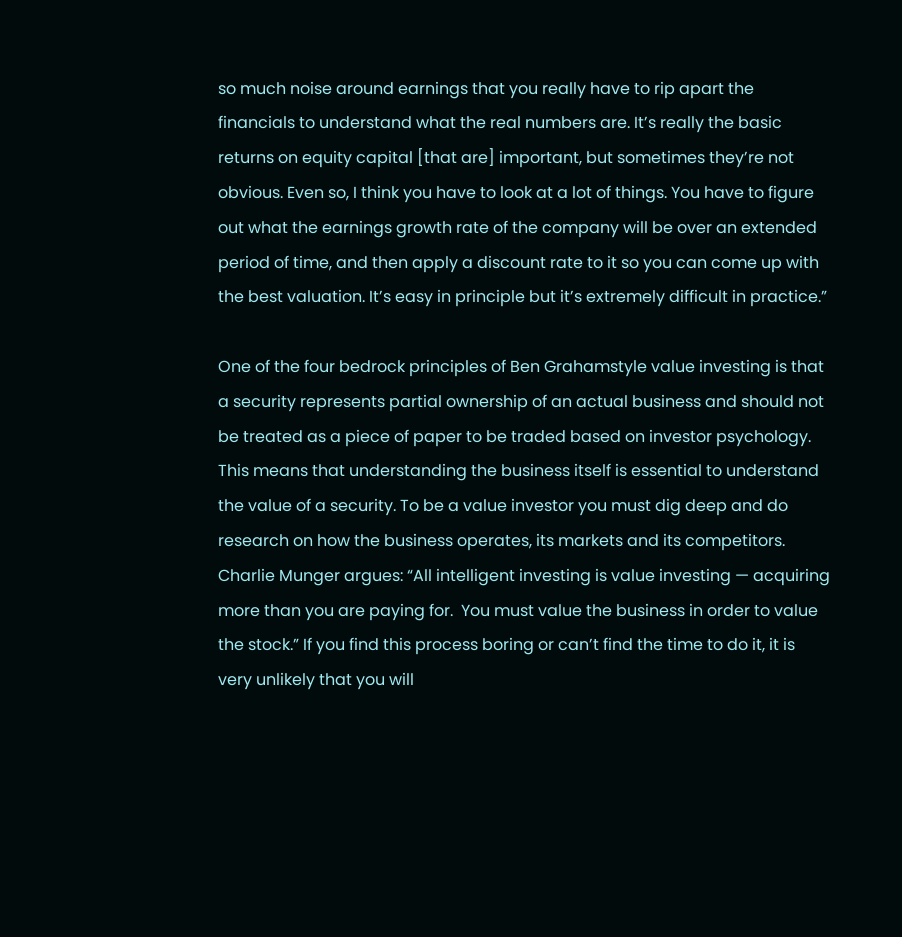so much noise around earnings that you really have to rip apart the financials to understand what the real numbers are. It’s really the basic returns on equity capital [that are] important, but sometimes they’re not obvious. Even so, I think you have to look at a lot of things. You have to figure out what the earnings growth rate of the company will be over an extended period of time, and then apply a discount rate to it so you can come up with the best valuation. It’s easy in principle but it’s extremely difficult in practice.”

One of the four bedrock principles of Ben Grahamstyle value investing is that a security represents partial ownership of an actual business and should not be treated as a piece of paper to be traded based on investor psychology. This means that understanding the business itself is essential to understand the value of a security. To be a value investor you must dig deep and do research on how the business operates, its markets and its competitors. Charlie Munger argues: “All intelligent investing is value investing — acquiring more than you are paying for.  You must value the business in order to value the stock.” If you find this process boring or can’t find the time to do it, it is very unlikely that you will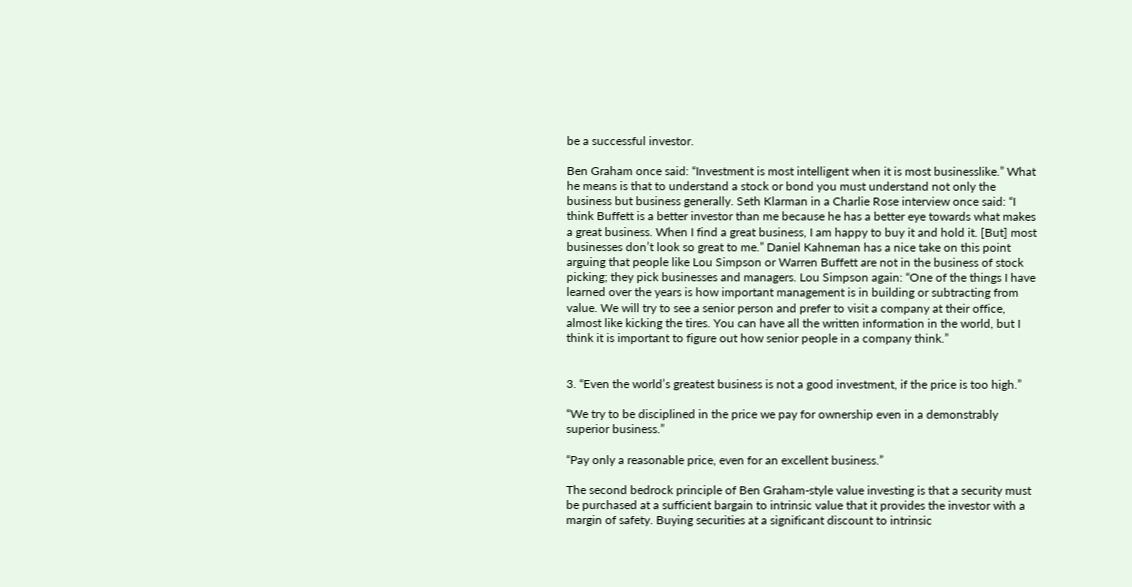be a successful investor.

Ben Graham once said: “Investment is most intelligent when it is most businesslike.” What he means is that to understand a stock or bond you must understand not only the business but business generally. Seth Klarman in a Charlie Rose interview once said: “I think Buffett is a better investor than me because he has a better eye towards what makes a great business. When I find a great business, I am happy to buy it and hold it. [But] most businesses don’t look so great to me.” Daniel Kahneman has a nice take on this point arguing that people like Lou Simpson or Warren Buffett are not in the business of stock picking; they pick businesses and managers. Lou Simpson again: “One of the things I have learned over the years is how important management is in building or subtracting from value. We will try to see a senior person and prefer to visit a company at their office, almost like kicking the tires. You can have all the written information in the world, but I think it is important to figure out how senior people in a company think.”


3. “Even the world’s greatest business is not a good investment, if the price is too high.”

“We try to be disciplined in the price we pay for ownership even in a demonstrably superior business.”

“Pay only a reasonable price, even for an excellent business.”

The second bedrock principle of Ben Graham-style value investing is that a security must be purchased at a sufficient bargain to intrinsic value that it provides the investor with a margin of safety. Buying securities at a significant discount to intrinsic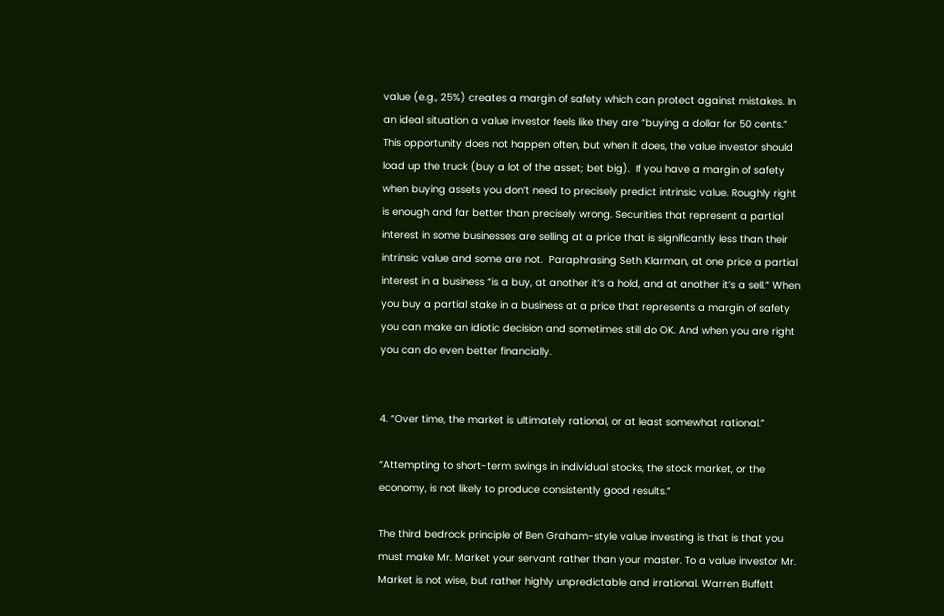value (e.g., 25%) creates a margin of safety which can protect against mistakes. In an ideal situation a value investor feels like they are “buying a dollar for 50 cents.” This opportunity does not happen often, but when it does, the value investor should load up the truck (buy a lot of the asset; bet big).  If you have a margin of safety when buying assets you don’t need to precisely predict intrinsic value. Roughly right is enough and far better than precisely wrong. Securities that represent a partial interest in some businesses are selling at a price that is significantly less than their intrinsic value and some are not.  Paraphrasing Seth Klarman, at one price a partial interest in a business “is a buy, at another it’s a hold, and at another it’s a sell.” When you buy a partial stake in a business at a price that represents a margin of safety you can make an idiotic decision and sometimes still do OK. And when you are right you can do even better financially.


4. “Over time, the market is ultimately rational, or at least somewhat rational.”

“Attempting to short-term swings in individual stocks, the stock market, or the economy, is not likely to produce consistently good results.”

The third bedrock principle of Ben Graham-style value investing is that is that you must make Mr. Market your servant rather than your master. To a value investor Mr. Market is not wise, but rather highly unpredictable and irrational. Warren Buffett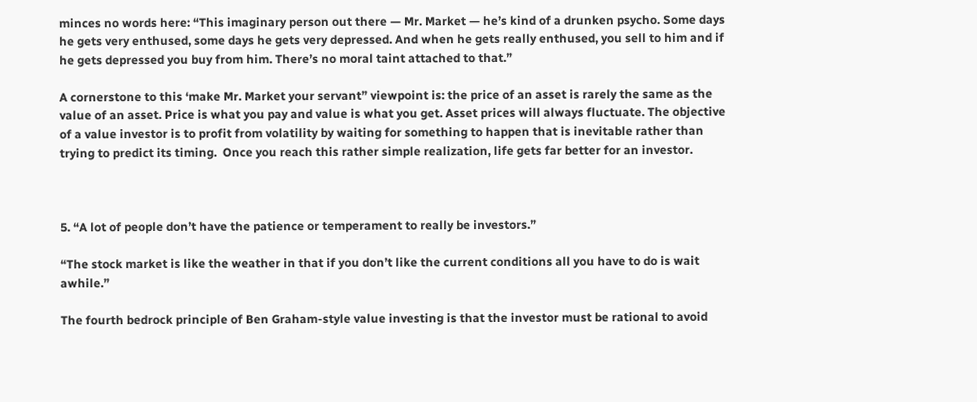minces no words here: “This imaginary person out there — Mr. Market — he’s kind of a drunken psycho. Some days he gets very enthused, some days he gets very depressed. And when he gets really enthused, you sell to him and if he gets depressed you buy from him. There’s no moral taint attached to that.”

A cornerstone to this ‘make Mr. Market your servant” viewpoint is: the price of an asset is rarely the same as the value of an asset. Price is what you pay and value is what you get. Asset prices will always fluctuate. The objective of a value investor is to profit from volatility by waiting for something to happen that is inevitable rather than trying to predict its timing.  Once you reach this rather simple realization, life gets far better for an investor.



5. “A lot of people don’t have the patience or temperament to really be investors.”

“The stock market is like the weather in that if you don’t like the current conditions all you have to do is wait awhile.”

The fourth bedrock principle of Ben Graham-style value investing is that the investor must be rational to avoid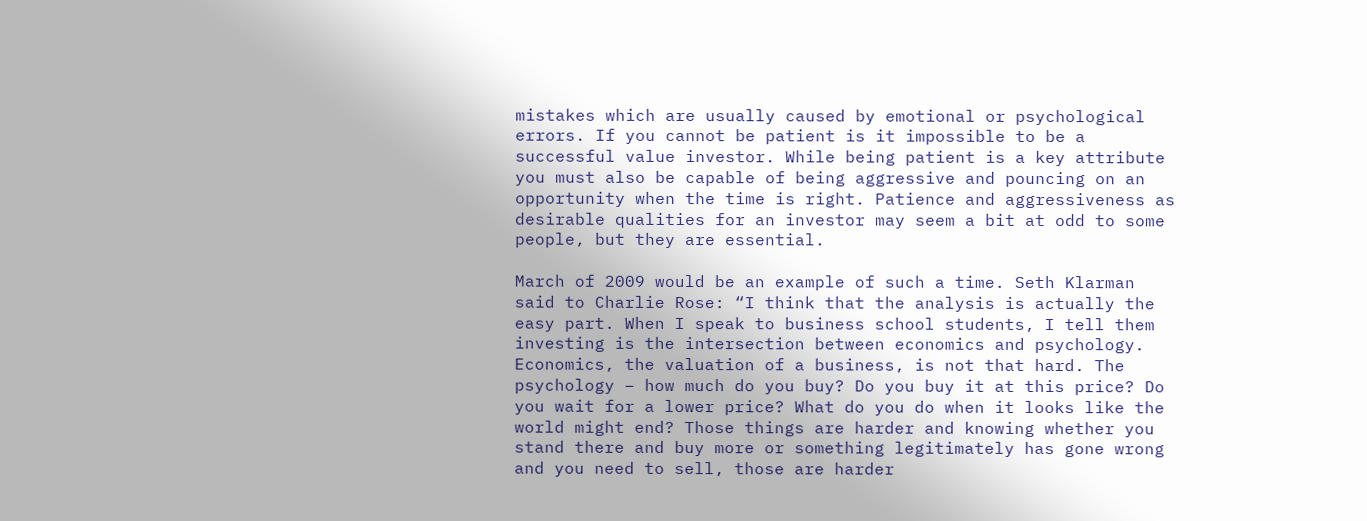mistakes which are usually caused by emotional or psychological errors. If you cannot be patient is it impossible to be a successful value investor. While being patient is a key attribute you must also be capable of being aggressive and pouncing on an opportunity when the time is right. Patience and aggressiveness as desirable qualities for an investor may seem a bit at odd to some people, but they are essential.

March of 2009 would be an example of such a time. Seth Klarman said to Charlie Rose: “I think that the analysis is actually the easy part. When I speak to business school students, I tell them investing is the intersection between economics and psychology. Economics, the valuation of a business, is not that hard. The psychology – how much do you buy? Do you buy it at this price? Do you wait for a lower price? What do you do when it looks like the world might end? Those things are harder and knowing whether you stand there and buy more or something legitimately has gone wrong and you need to sell, those are harder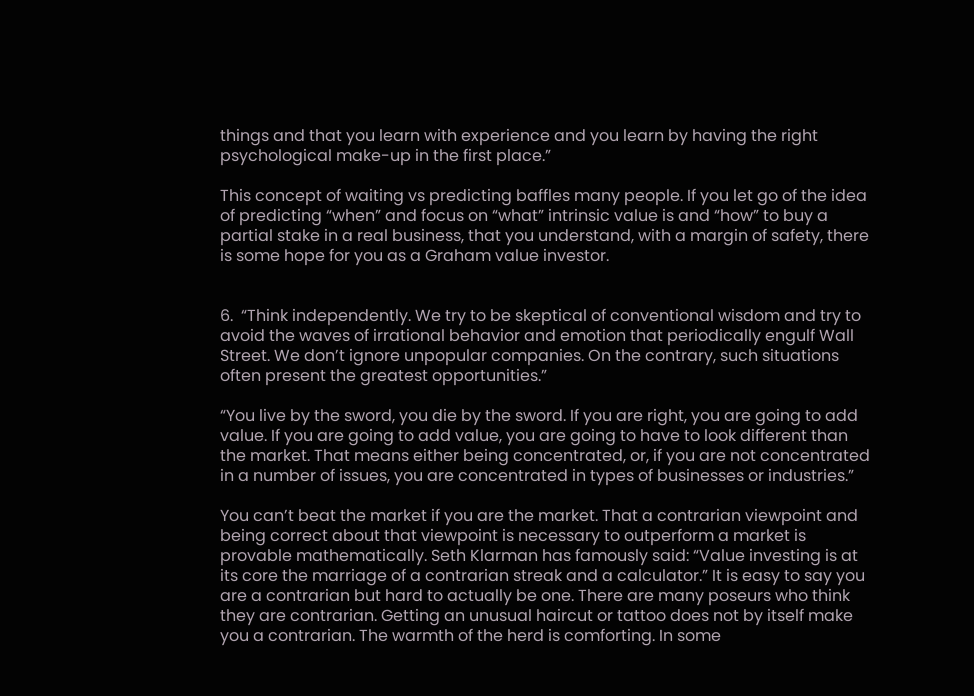things and that you learn with experience and you learn by having the right psychological make-up in the first place.”

This concept of waiting vs predicting baffles many people. If you let go of the idea of predicting “when” and focus on “what” intrinsic value is and “how” to buy a partial stake in a real business, that you understand, with a margin of safety, there is some hope for you as a Graham value investor.


6.  “Think independently. We try to be skeptical of conventional wisdom and try to avoid the waves of irrational behavior and emotion that periodically engulf Wall Street. We don’t ignore unpopular companies. On the contrary, such situations often present the greatest opportunities.”

“You live by the sword, you die by the sword. If you are right, you are going to add value. If you are going to add value, you are going to have to look different than the market. That means either being concentrated, or, if you are not concentrated in a number of issues, you are concentrated in types of businesses or industries.”

You can’t beat the market if you are the market. That a contrarian viewpoint and being correct about that viewpoint is necessary to outperform a market is provable mathematically. Seth Klarman has famously said: “Value investing is at its core the marriage of a contrarian streak and a calculator.” It is easy to say you are a contrarian but hard to actually be one. There are many poseurs who think they are contrarian. Getting an unusual haircut or tattoo does not by itself make you a contrarian. The warmth of the herd is comforting. In some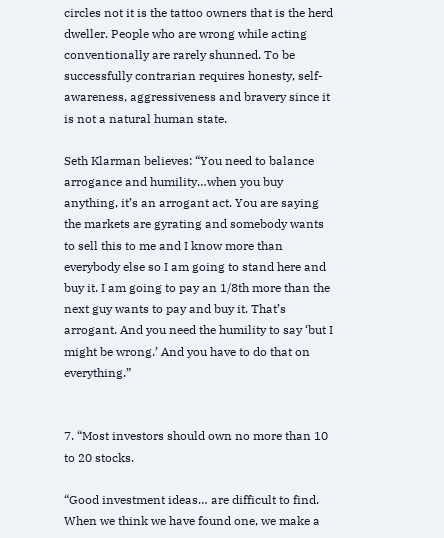circles not it is the tattoo owners that is the herd dweller. People who are wrong while acting conventionally are rarely shunned. To be successfully contrarian requires honesty, self-awareness, aggressiveness and bravery since it is not a natural human state.

Seth Klarman believes: “You need to balance arrogance and humility…when you buy anything, it’s an arrogant act. You are saying the markets are gyrating and somebody wants to sell this to me and I know more than everybody else so I am going to stand here and buy it. I am going to pay an 1/8th more than the next guy wants to pay and buy it. That’s arrogant. And you need the humility to say ‘but I might be wrong.’ And you have to do that on everything.”


7. “Most investors should own no more than 10 to 20 stocks.

“Good investment ideas… are difficult to find. When we think we have found one, we make a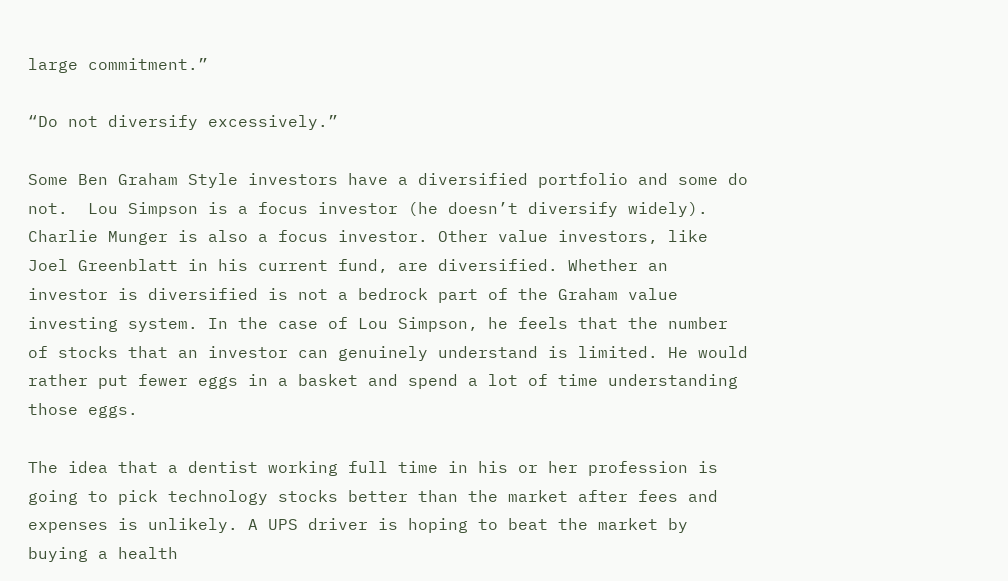large commitment.”

“Do not diversify excessively.”

Some Ben Graham Style investors have a diversified portfolio and some do not.  Lou Simpson is a focus investor (he doesn’t diversify widely). Charlie Munger is also a focus investor. Other value investors, like Joel Greenblatt in his current fund, are diversified. Whether an investor is diversified is not a bedrock part of the Graham value investing system. In the case of Lou Simpson, he feels that the number of stocks that an investor can genuinely understand is limited. He would rather put fewer eggs in a basket and spend a lot of time understanding those eggs.

The idea that a dentist working full time in his or her profession is going to pick technology stocks better than the market after fees and expenses is unlikely. A UPS driver is hoping to beat the market by buying a health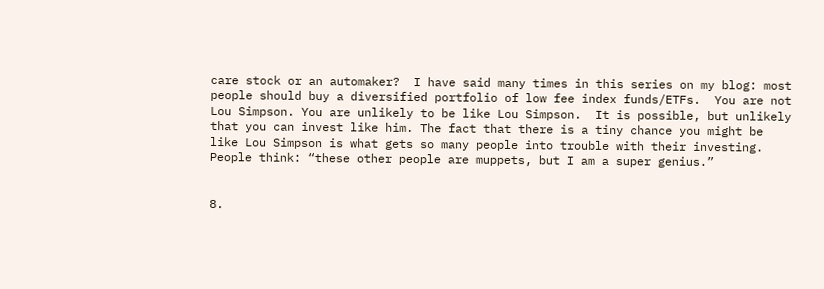care stock or an automaker?  I have said many times in this series on my blog: most people should buy a diversified portfolio of low fee index funds/ETFs.  You are not Lou Simpson. You are unlikely to be like Lou Simpson.  It is possible, but unlikely that you can invest like him. The fact that there is a tiny chance you might be like Lou Simpson is what gets so many people into trouble with their investing. People think: “these other people are muppets, but I am a super genius.”


8.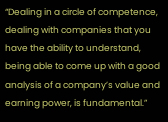“Dealing in a circle of competence, dealing with companies that you have the ability to understand, being able to come up with a good analysis of a company’s value and earning power, is fundamental.”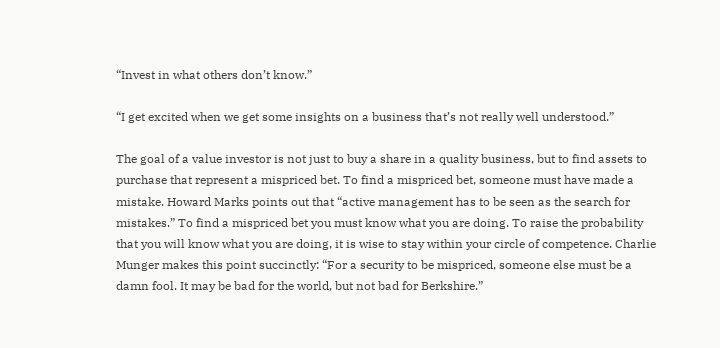“Invest in what others don’t know.”

“I get excited when we get some insights on a business that’s not really well understood.”

The goal of a value investor is not just to buy a share in a quality business, but to find assets to purchase that represent a mispriced bet. To find a mispriced bet, someone must have made a mistake. Howard Marks points out that “active management has to be seen as the search for mistakes.” To find a mispriced bet you must know what you are doing. To raise the probability that you will know what you are doing, it is wise to stay within your circle of competence. Charlie Munger makes this point succinctly: “For a security to be mispriced, someone else must be a damn fool. It may be bad for the world, but not bad for Berkshire.”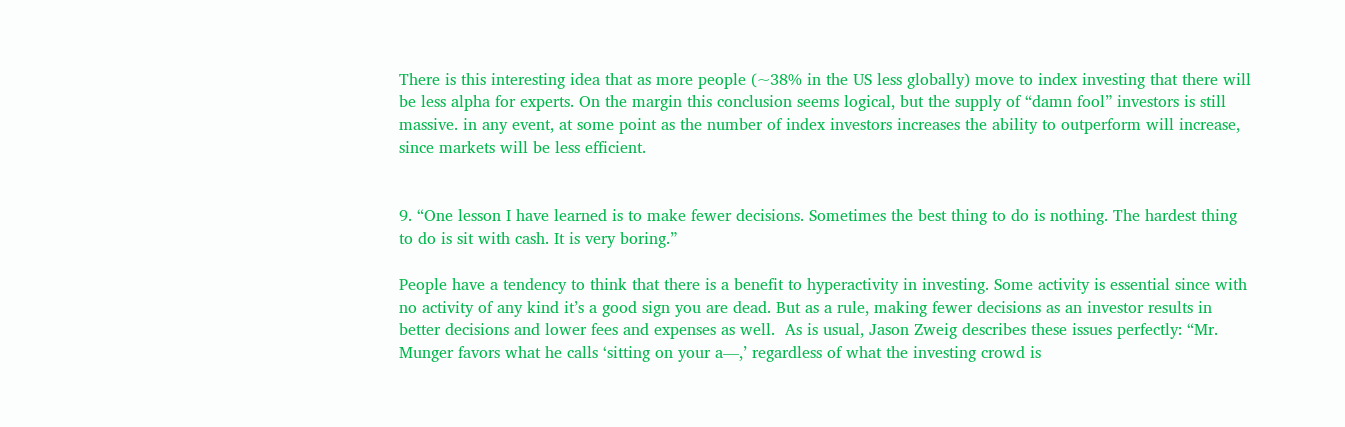There is this interesting idea that as more people (~38% in the US less globally) move to index investing that there will be less alpha for experts. On the margin this conclusion seems logical, but the supply of “damn fool” investors is still massive. in any event, at some point as the number of index investors increases the ability to outperform will increase, since markets will be less efficient.


9. “One lesson I have learned is to make fewer decisions. Sometimes the best thing to do is nothing. The hardest thing to do is sit with cash. It is very boring.”

People have a tendency to think that there is a benefit to hyperactivity in investing. Some activity is essential since with no activity of any kind it’s a good sign you are dead. But as a rule, making fewer decisions as an investor results in better decisions and lower fees and expenses as well.  As is usual, Jason Zweig describes these issues perfectly: “Mr. Munger favors what he calls ‘sitting on your a—,’ regardless of what the investing crowd is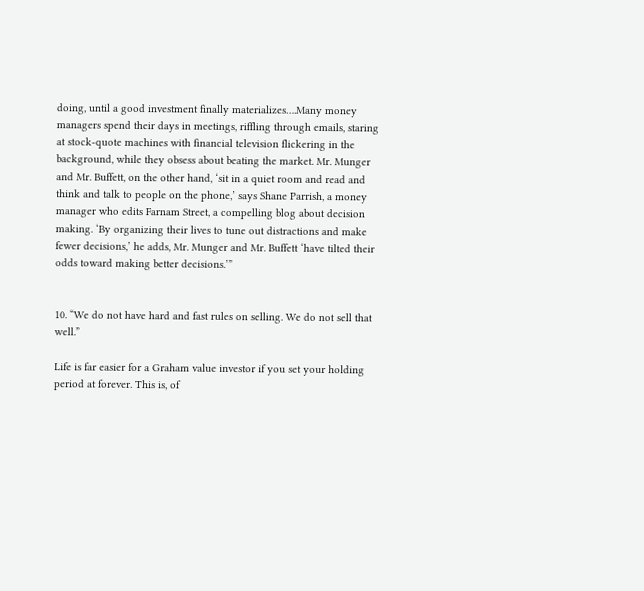doing, until a good investment finally materializes….Many money managers spend their days in meetings, riffling through emails, staring at stock-quote machines with financial television flickering in the background, while they obsess about beating the market. Mr. Munger and Mr. Buffett, on the other hand, ‘sit in a quiet room and read and think and talk to people on the phone,’ says Shane Parrish, a money manager who edits Farnam Street, a compelling blog about decision making. ‘By organizing their lives to tune out distractions and make fewer decisions,’ he adds, Mr. Munger and Mr. Buffett ‘have tilted their odds toward making better decisions.’”


10. “We do not have hard and fast rules on selling. We do not sell that well.”

Life is far easier for a Graham value investor if you set your holding period at forever. This is, of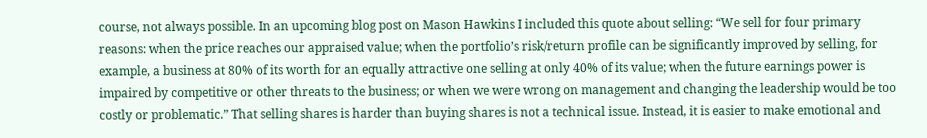course, not always possible. In an upcoming blog post on Mason Hawkins I included this quote about selling: “We sell for four primary reasons: when the price reaches our appraised value; when the portfolio’s risk/return profile can be significantly improved by selling, for example, a business at 80% of its worth for an equally attractive one selling at only 40% of its value; when the future earnings power is impaired by competitive or other threats to the business; or when we were wrong on management and changing the leadership would be too costly or problematic.” That selling shares is harder than buying shares is not a technical issue. Instead, it is easier to make emotional and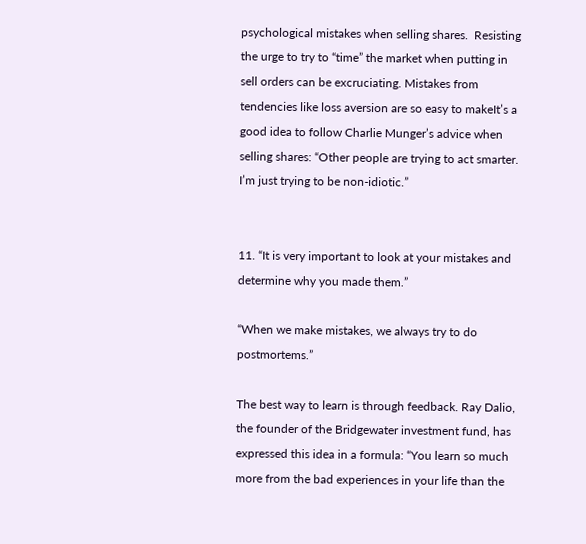psychological mistakes when selling shares.  Resisting the urge to try to “time” the market when putting in sell orders can be excruciating. Mistakes from tendencies like loss aversion are so easy to makeIt’s a good idea to follow Charlie Munger’s advice when selling shares: “Other people are trying to act smarter. I’m just trying to be non-idiotic.”


11. “It is very important to look at your mistakes and determine why you made them.”

“When we make mistakes, we always try to do postmortems.”

The best way to learn is through feedback. Ray Dalio, the founder of the Bridgewater investment fund, has expressed this idea in a formula: “You learn so much more from the bad experiences in your life than the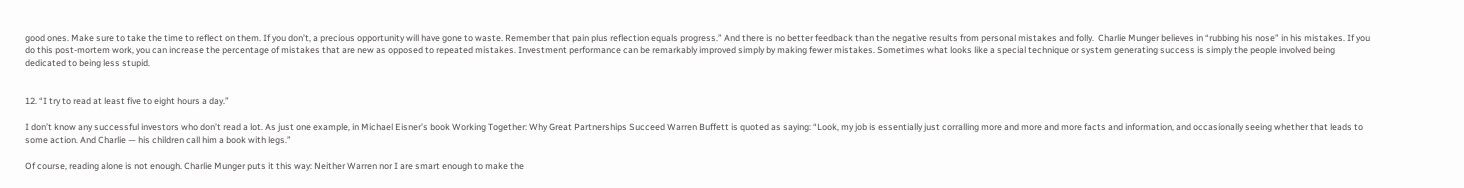good ones. Make sure to take the time to reflect on them. If you don’t, a precious opportunity will have gone to waste. Remember that pain plus reflection equals progress.” And there is no better feedback than the negative results from personal mistakes and folly.  Charlie Munger believes in “rubbing his nose” in his mistakes. If you do this post-mortem work, you can increase the percentage of mistakes that are new as opposed to repeated mistakes. Investment performance can be remarkably improved simply by making fewer mistakes. Sometimes what looks like a special technique or system generating success is simply the people involved being dedicated to being less stupid.


12. “I try to read at least five to eight hours a day.”

I don’t know any successful investors who don’t read a lot. As just one example, in Michael Eisner’s book Working Together: Why Great Partnerships Succeed Warren Buffett is quoted as saying: “Look, my job is essentially just corralling more and more and more facts and information, and occasionally seeing whether that leads to some action. And Charlie — his children call him a book with legs.”

Of course, reading alone is not enough. Charlie Munger puts it this way: Neither Warren nor I are smart enough to make the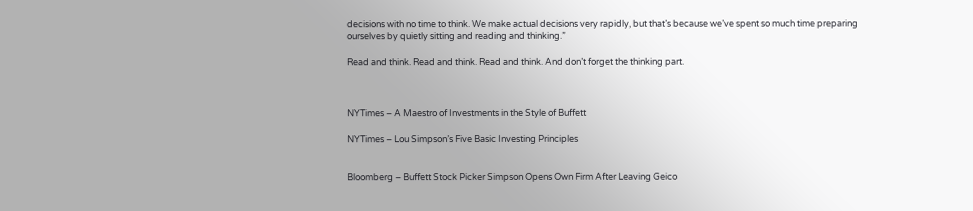decisions with no time to think. We make actual decisions very rapidly, but that’s because we’ve spent so much time preparing ourselves by quietly sitting and reading and thinking.”

Read and think. Read and think. Read and think. And don’t forget the thinking part.



NYTimes – A Maestro of Investments in the Style of Buffett

NYTimes – Lou Simpson’s Five Basic Investing Principles


Bloomberg – Buffett Stock Picker Simpson Opens Own Firm After Leaving Geico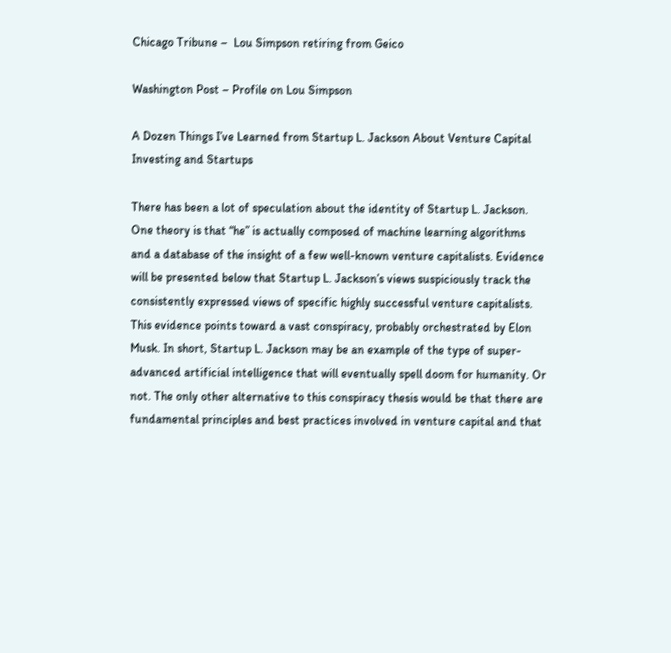Chicago Tribune –  Lou Simpson retiring from Geico

Washington Post – Profile on Lou Simpson

A Dozen Things I’ve Learned from Startup L. Jackson About Venture Capital Investing and Startups

There has been a lot of speculation about the identity of Startup L. Jackson. One theory is that “he” is actually composed of machine learning algorithms and a database of the insight of a few well-known venture capitalists. Evidence will be presented below that Startup L. Jackson’s views suspiciously track the consistently expressed views of specific highly successful venture capitalists. This evidence points toward a vast conspiracy, probably orchestrated by Elon Musk. In short, Startup L. Jackson may be an example of the type of super-advanced artificial intelligence that will eventually spell doom for humanity. Or not. The only other alternative to this conspiracy thesis would be that there are fundamental principles and best practices involved in venture capital and that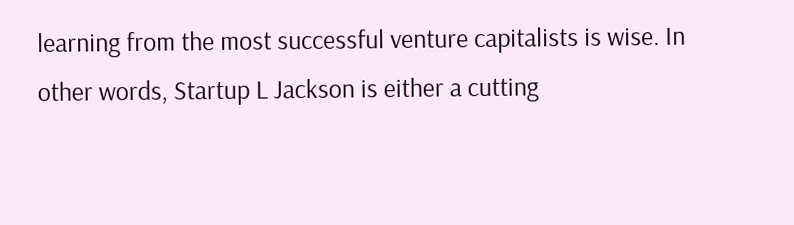learning from the most successful venture capitalists is wise. In other words, Startup L Jackson is either a cutting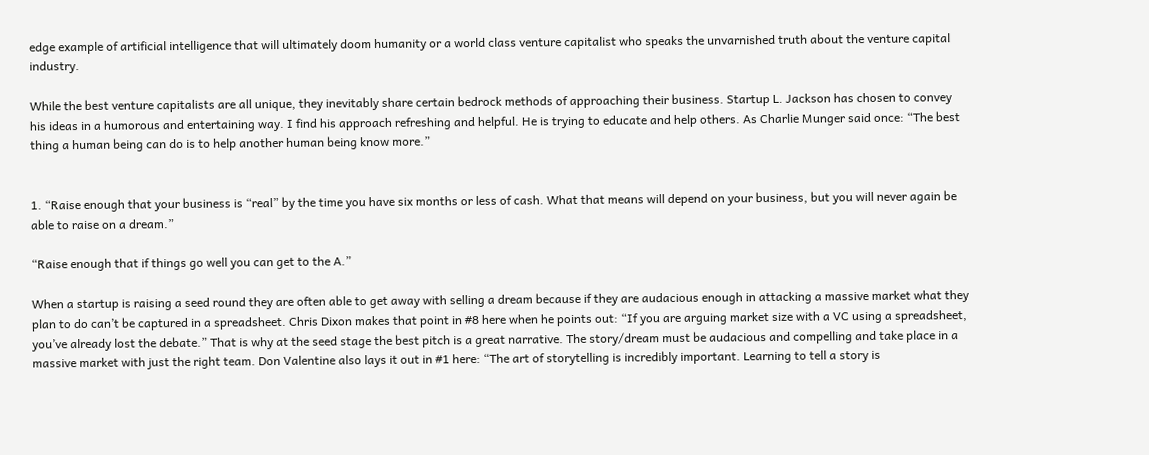edge example of artificial intelligence that will ultimately doom humanity or a world class venture capitalist who speaks the unvarnished truth about the venture capital industry.

While the best venture capitalists are all unique, they inevitably share certain bedrock methods of approaching their business. Startup L. Jackson has chosen to convey his ideas in a humorous and entertaining way. I find his approach refreshing and helpful. He is trying to educate and help others. As Charlie Munger said once: “The best thing a human being can do is to help another human being know more.”


1. “Raise enough that your business is “real” by the time you have six months or less of cash. What that means will depend on your business, but you will never again be able to raise on a dream.”

“Raise enough that if things go well you can get to the A.”

When a startup is raising a seed round they are often able to get away with selling a dream because if they are audacious enough in attacking a massive market what they plan to do can’t be captured in a spreadsheet. Chris Dixon makes that point in #8 here when he points out: “If you are arguing market size with a VC using a spreadsheet, you’ve already lost the debate.” That is why at the seed stage the best pitch is a great narrative. The story/dream must be audacious and compelling and take place in a massive market with just the right team. Don Valentine also lays it out in #1 here: “The art of storytelling is incredibly important. Learning to tell a story is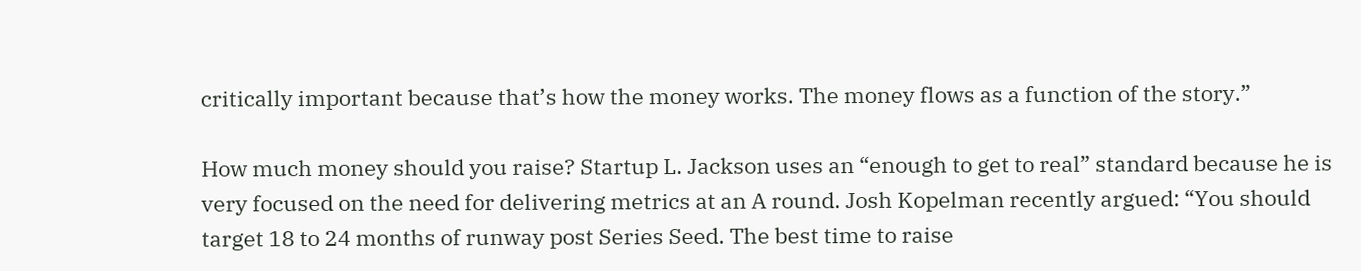critically important because that’s how the money works. The money flows as a function of the story.”

How much money should you raise? Startup L. Jackson uses an “enough to get to real” standard because he is very focused on the need for delivering metrics at an A round. Josh Kopelman recently argued: “You should target 18 to 24 months of runway post Series Seed. The best time to raise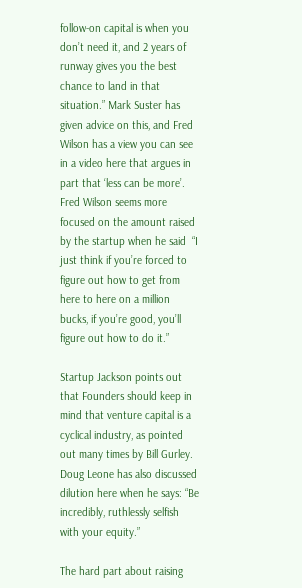follow-on capital is when you don’t need it, and 2 years of runway gives you the best chance to land in that situation.” Mark Suster has given advice on this, and Fred Wilson has a view you can see in a video here that argues in part that ‘less can be more’. Fred Wilson seems more focused on the amount raised by the startup when he said  “I just think if you’re forced to figure out how to get from here to here on a million bucks, if you’re good, you’ll figure out how to do it.”

Startup Jackson points out that Founders should keep in mind that venture capital is a cyclical industry, as pointed out many times by Bill Gurley. Doug Leone has also discussed dilution here when he says: “Be incredibly, ruthlessly selfish with your equity.”

The hard part about raising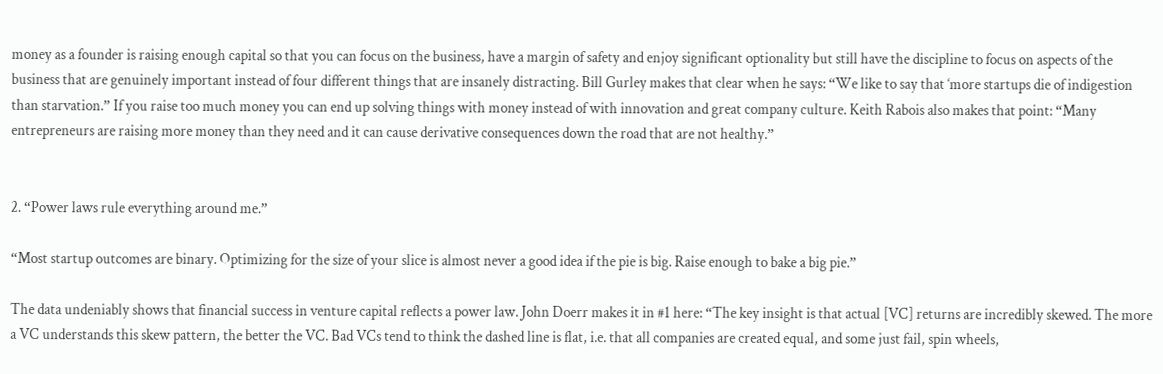money as a founder is raising enough capital so that you can focus on the business, have a margin of safety and enjoy significant optionality but still have the discipline to focus on aspects of the business that are genuinely important instead of four different things that are insanely distracting. Bill Gurley makes that clear when he says: “We like to say that ‘more startups die of indigestion than starvation.” If you raise too much money you can end up solving things with money instead of with innovation and great company culture. Keith Rabois also makes that point: “Many entrepreneurs are raising more money than they need and it can cause derivative consequences down the road that are not healthy.”


2. “Power laws rule everything around me.”

“Most startup outcomes are binary. Optimizing for the size of your slice is almost never a good idea if the pie is big. Raise enough to bake a big pie.”

The data undeniably shows that financial success in venture capital reflects a power law. John Doerr makes it in #1 here: “The key insight is that actual [VC] returns are incredibly skewed. The more a VC understands this skew pattern, the better the VC. Bad VCs tend to think the dashed line is flat, i.e. that all companies are created equal, and some just fail, spin wheels,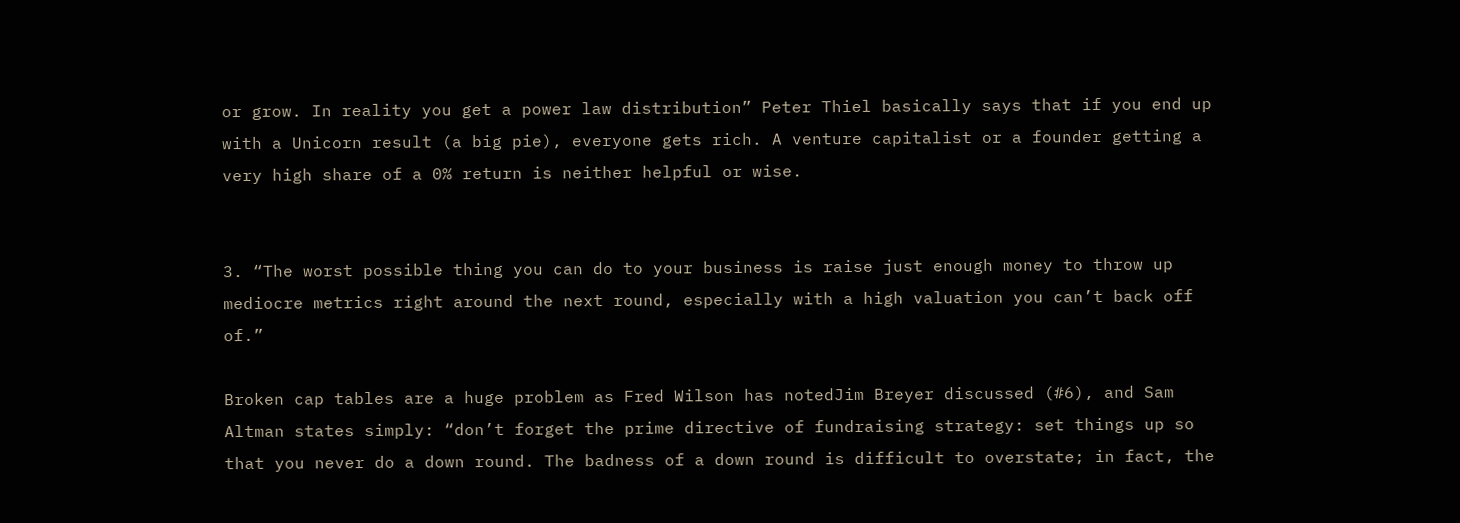or grow. In reality you get a power law distribution” Peter Thiel basically says that if you end up with a Unicorn result (a big pie), everyone gets rich. A venture capitalist or a founder getting a very high share of a 0% return is neither helpful or wise.


3. “The worst possible thing you can do to your business is raise just enough money to throw up mediocre metrics right around the next round, especially with a high valuation you can’t back off of.”

Broken cap tables are a huge problem as Fred Wilson has notedJim Breyer discussed (#6), and Sam Altman states simply: “don’t forget the prime directive of fundraising strategy: set things up so that you never do a down round. The badness of a down round is difficult to overstate; in fact, the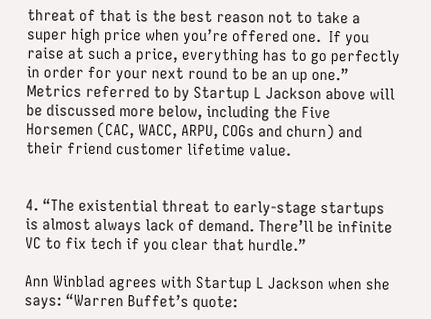threat of that is the best reason not to take a super high price when you’re offered one.  If you raise at such a price, everything has to go perfectly in order for your next round to be an up one.” Metrics referred to by Startup L Jackson above will be discussed more below, including the Five Horsemen (CAC, WACC, ARPU, COGs and churn) and their friend customer lifetime value.


4. “The existential threat to early-stage startups is almost always lack of demand. There’ll be infinite VC to fix tech if you clear that hurdle.”

Ann Winblad agrees with Startup L Jackson when she says: “Warren Buffet’s quote: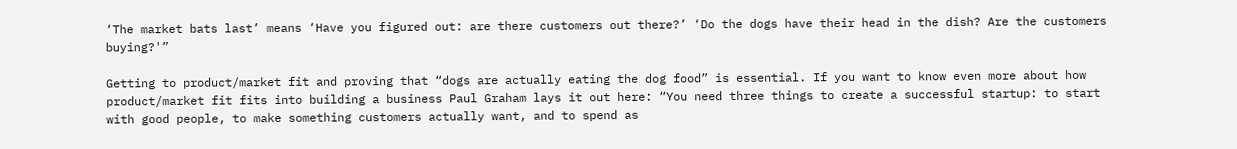‘The market bats last’ means ‘Have you figured out: are there customers out there?’ ‘Do the dogs have their head in the dish? Are the customers buying?'”

Getting to product/market fit and proving that “dogs are actually eating the dog food” is essential. If you want to know even more about how product/market fit fits into building a business Paul Graham lays it out here: “You need three things to create a successful startup: to start with good people, to make something customers actually want, and to spend as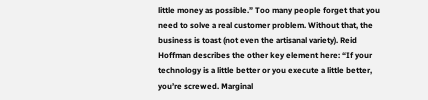little money as possible.” Too many people forget that you need to solve a real customer problem. Without that, the business is toast (not even the artisanal variety). Reid Hoffman describes the other key element here: “If your technology is a little better or you execute a little better, you’re screwed. Marginal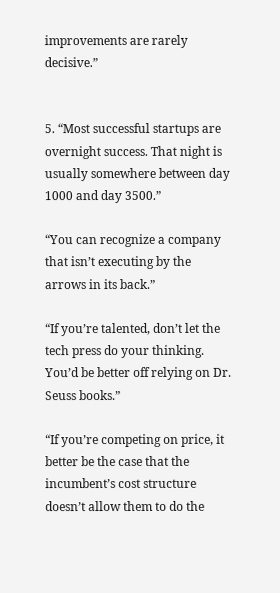improvements are rarely decisive.”


5. “Most successful startups are overnight success. That night is usually somewhere between day 1000 and day 3500.”

“You can recognize a company that isn’t executing by the arrows in its back.”

“If you’re talented, don’t let the tech press do your thinking. You’d be better off relying on Dr. Seuss books.”

“If you’re competing on price, it better be the case that the incumbent’s cost structure doesn’t allow them to do the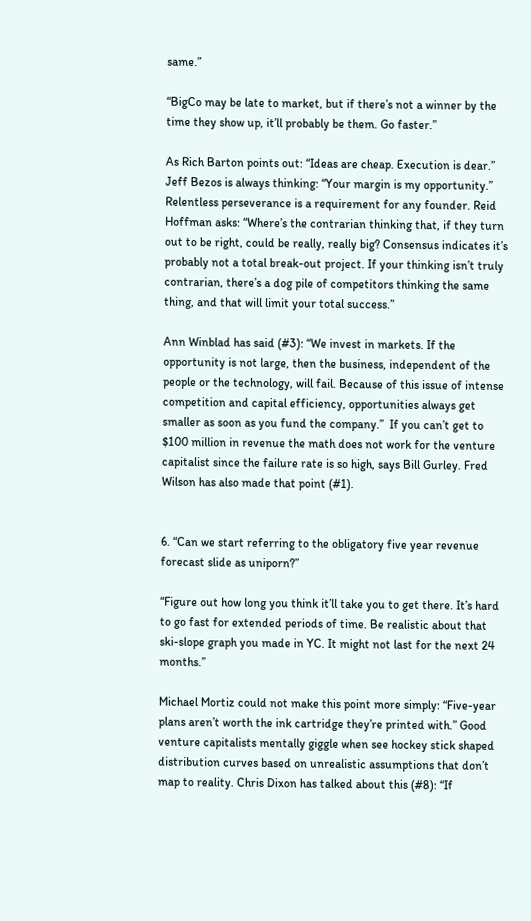same.”

“BigCo may be late to market, but if there’s not a winner by the time they show up, it’ll probably be them. Go faster.”

As Rich Barton points out: “Ideas are cheap. Execution is dear.” Jeff Bezos is always thinking: “Your margin is my opportunity.”  Relentless perseverance is a requirement for any founder. Reid Hoffman asks: “Where’s the contrarian thinking that, if they turn out to be right, could be really, really big? Consensus indicates it’s probably not a total break-out project. If your thinking isn’t truly contrarian, there’s a dog pile of competitors thinking the same thing, and that will limit your total success.”

Ann Winblad has said (#3): “We invest in markets. If the opportunity is not large, then the business, independent of the people or the technology, will fail. Because of this issue of intense competition and capital efficiency, opportunities always get smaller as soon as you fund the company.”  If you can’t get to $100 million in revenue the math does not work for the venture capitalist since the failure rate is so high, says Bill Gurley. Fred Wilson has also made that point (#1).


6. “Can we start referring to the obligatory five year revenue forecast slide as uniporn?”

“Figure out how long you think it’ll take you to get there. It’s hard to go fast for extended periods of time. Be realistic about that ski-slope graph you made in YC. It might not last for the next 24 months.”

Michael Mortiz could not make this point more simply: “Five-year plans aren’t worth the ink cartridge they’re printed with.” Good venture capitalists mentally giggle when see hockey stick shaped distribution curves based on unrealistic assumptions that don’t map to reality. Chris Dixon has talked about this (#8): “If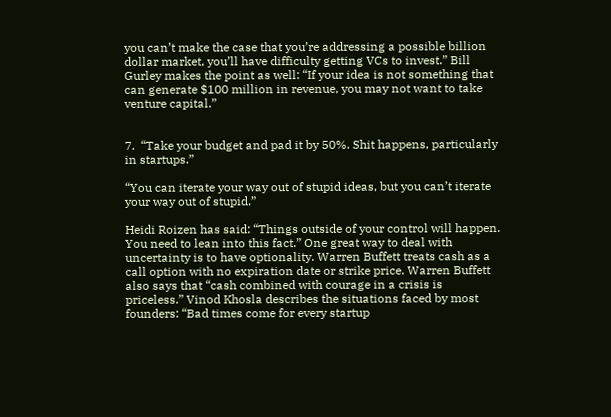you can’t make the case that you’re addressing a possible billion dollar market, you’ll have difficulty getting VCs to invest.” Bill Gurley makes the point as well: “If your idea is not something that can generate $100 million in revenue, you may not want to take venture capital.”


7.  “Take your budget and pad it by 50%. Shit happens, particularly in startups.”

“You can iterate your way out of stupid ideas, but you can’t iterate your way out of stupid.”

Heidi Roizen has said: “Things outside of your control will happen. You need to lean into this fact.” One great way to deal with uncertainty is to have optionality. Warren Buffett treats cash as a call option with no expiration date or strike price. Warren Buffett also says that “cash combined with courage in a crisis is priceless.” Vinod Khosla describes the situations faced by most founders: “Bad times come for every startup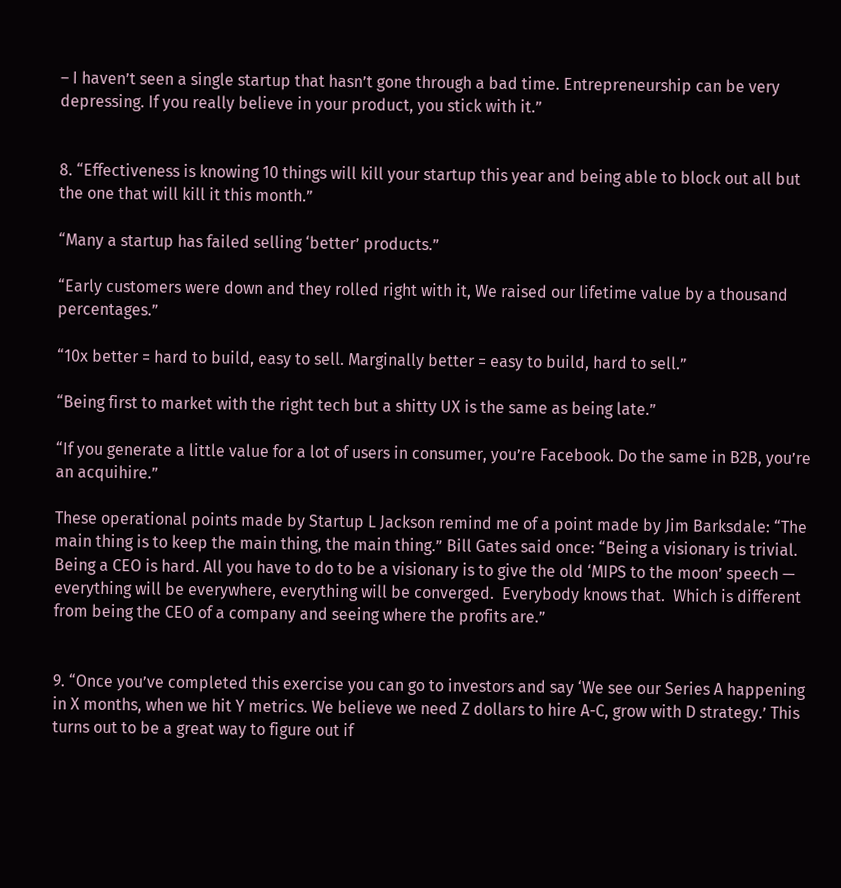– I haven’t seen a single startup that hasn’t gone through a bad time. Entrepreneurship can be very depressing. If you really believe in your product, you stick with it.”


8. “Effectiveness is knowing 10 things will kill your startup this year and being able to block out all but the one that will kill it this month.”

“Many a startup has failed selling ‘better’ products.”

“Early customers were down and they rolled right with it, We raised our lifetime value by a thousand percentages.”

“10x better = hard to build, easy to sell. Marginally better = easy to build, hard to sell.”

“Being first to market with the right tech but a shitty UX is the same as being late.”

“If you generate a little value for a lot of users in consumer, you’re Facebook. Do the same in B2B, you’re an acquihire.”

These operational points made by Startup L Jackson remind me of a point made by Jim Barksdale: “The main thing is to keep the main thing, the main thing.” Bill Gates said once: “Being a visionary is trivial. Being a CEO is hard. All you have to do to be a visionary is to give the old ‘MIPS to the moon’ speech — everything will be everywhere, everything will be converged.  Everybody knows that.  Which is different from being the CEO of a company and seeing where the profits are.”


9. “Once you’ve completed this exercise you can go to investors and say ‘We see our Series A happening in X months, when we hit Y metrics. We believe we need Z dollars to hire A-C, grow with D strategy.’ This turns out to be a great way to figure out if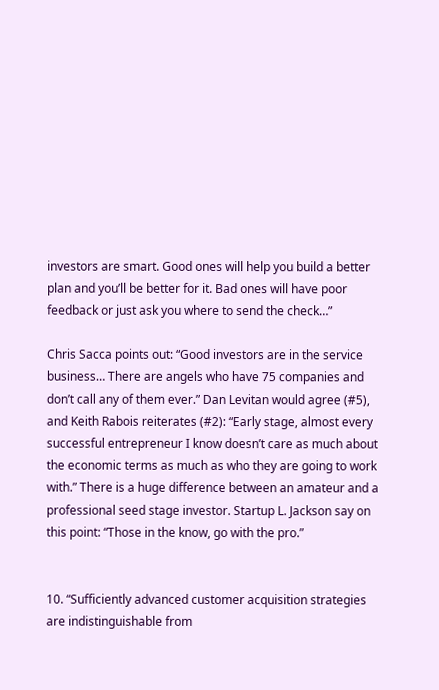investors are smart. Good ones will help you build a better plan and you’ll be better for it. Bad ones will have poor feedback or just ask you where to send the check…”

Chris Sacca points out: “Good investors are in the service business… There are angels who have 75 companies and don’t call any of them ever.” Dan Levitan would agree (#5), and Keith Rabois reiterates (#2): “Early stage, almost every successful entrepreneur I know doesn’t care as much about the economic terms as much as who they are going to work with.” There is a huge difference between an amateur and a professional seed stage investor. Startup L. Jackson say on this point: “Those in the know, go with the pro.”


10. “Sufficiently advanced customer acquisition strategies are indistinguishable from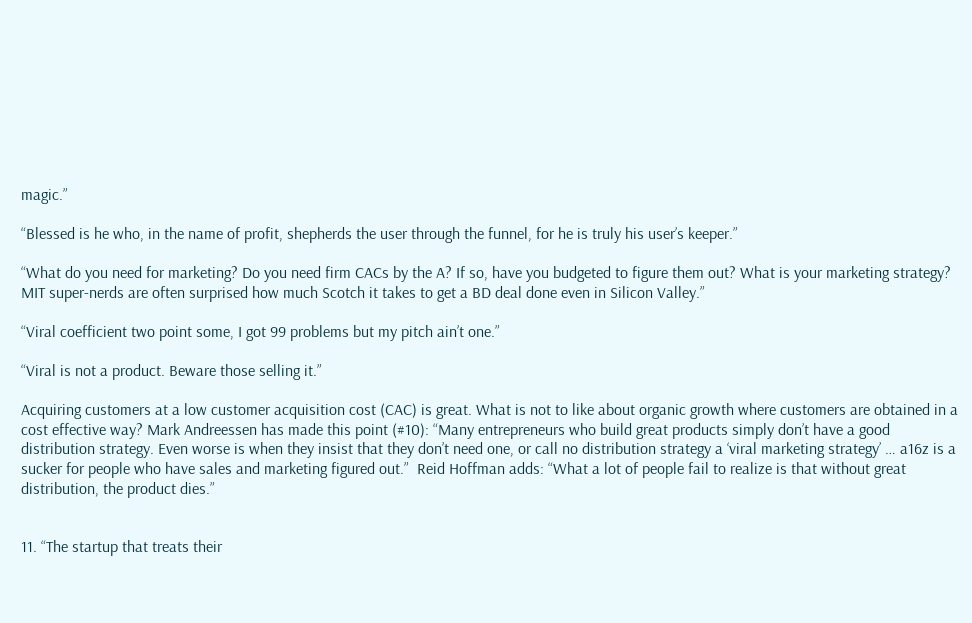magic.”

“Blessed is he who, in the name of profit, shepherds the user through the funnel, for he is truly his user’s keeper.”

“What do you need for marketing? Do you need firm CACs by the A? If so, have you budgeted to figure them out? What is your marketing strategy? MIT super-nerds are often surprised how much Scotch it takes to get a BD deal done even in Silicon Valley.”

“Viral coefficient two point some, I got 99 problems but my pitch ain’t one.”

“Viral is not a product. Beware those selling it.”

Acquiring customers at a low customer acquisition cost (CAC) is great. What is not to like about organic growth where customers are obtained in a cost effective way? Mark Andreessen has made this point (#10): “Many entrepreneurs who build great products simply don’t have a good distribution strategy. Even worse is when they insist that they don’t need one, or call no distribution strategy a ‘viral marketing strategy’ … a16z is a sucker for people who have sales and marketing figured out.”  Reid Hoffman adds: “What a lot of people fail to realize is that without great distribution, the product dies.”


11. “The startup that treats their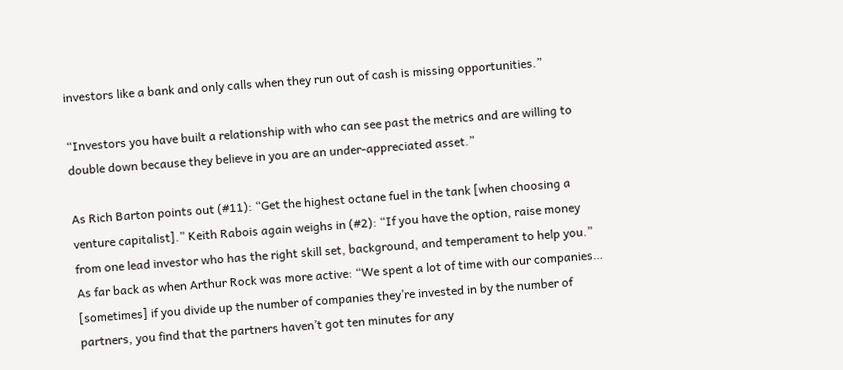investors like a bank and only calls when they run out of cash is missing opportunities.”

“Investors you have built a relationship with who can see past the metrics and are willing to double down because they believe in you are an under-appreciated asset.”

As Rich Barton points out (#11): “Get the highest octane fuel in the tank [when choosing a venture capitalist].” Keith Rabois again weighs in (#2): “If you have the option, raise money from one lead investor who has the right skill set, background, and temperament to help you.” As far back as when Arthur Rock was more active: “We spent a lot of time with our companies… [sometimes] if you divide up the number of companies they’re invested in by the number of partners, you find that the partners haven’t got ten minutes for any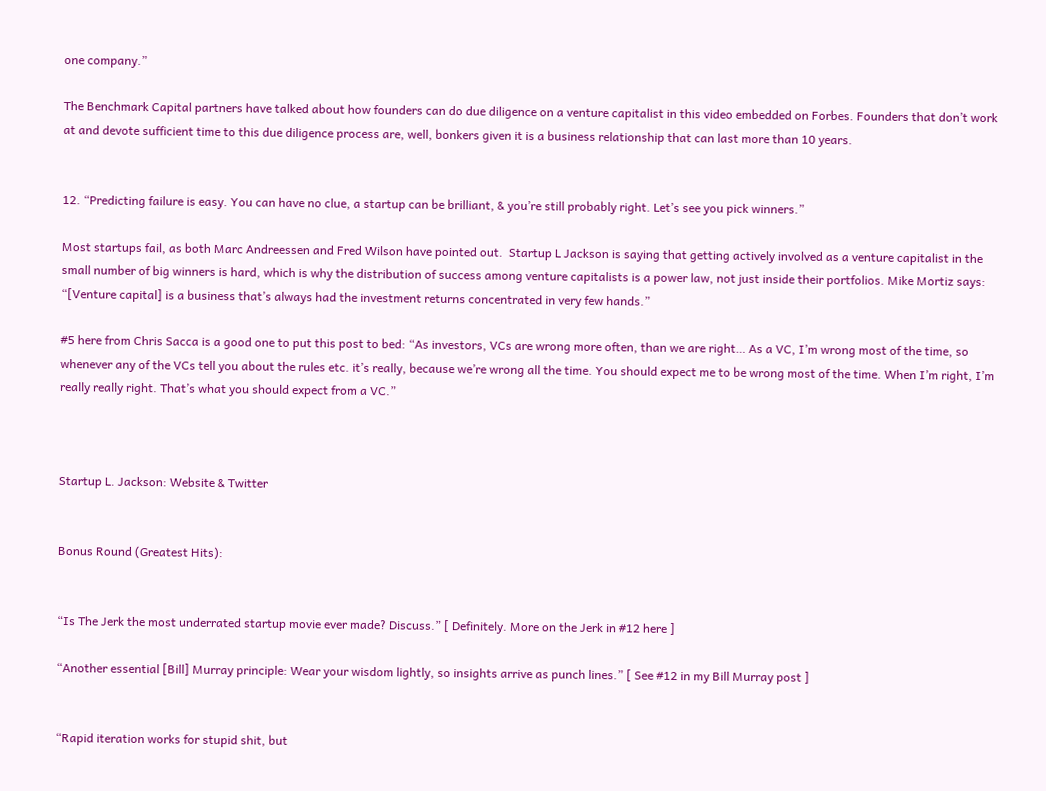one company.”

The Benchmark Capital partners have talked about how founders can do due diligence on a venture capitalist in this video embedded on Forbes. Founders that don’t work at and devote sufficient time to this due diligence process are, well, bonkers given it is a business relationship that can last more than 10 years.


12. “Predicting failure is easy. You can have no clue, a startup can be brilliant, & you’re still probably right. Let’s see you pick winners.”

Most startups fail, as both Marc Andreessen and Fred Wilson have pointed out.  Startup L Jackson is saying that getting actively involved as a venture capitalist in the small number of big winners is hard, which is why the distribution of success among venture capitalists is a power law, not just inside their portfolios. Mike Mortiz says: “[Venture capital] is a business that’s always had the investment returns concentrated in very few hands.”

#5 here from Chris Sacca is a good one to put this post to bed: “As investors, VCs are wrong more often, than we are right… As a VC, I’m wrong most of the time, so whenever any of the VCs tell you about the rules etc. it’s really, because we’re wrong all the time. You should expect me to be wrong most of the time. When I’m right, I’m really really right. That’s what you should expect from a VC.”



Startup L. Jackson: Website & Twitter


Bonus Round (Greatest Hits):


“Is The Jerk the most underrated startup movie ever made? Discuss.” [ Definitely. More on the Jerk in #12 here ]

“Another essential [Bill] Murray principle: Wear your wisdom lightly, so insights arrive as punch lines.” [ See #12 in my Bill Murray post ]


“Rapid iteration works for stupid shit, but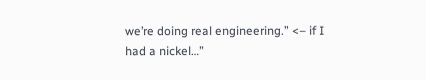we’re doing real engineering.” <– if I had a nickel…”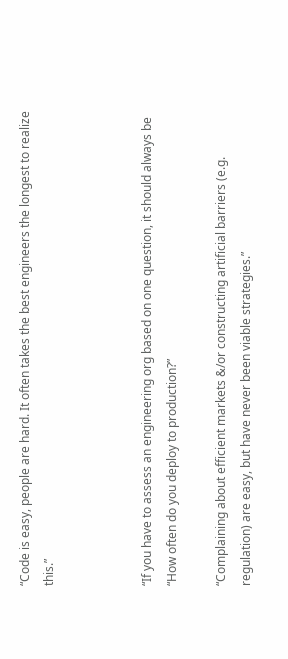“Code is easy, people are hard. It often takes the best engineers the longest to realize this.”



“If you have to assess an engineering org based on one question, it should always be “How often do you deploy to production?”

“Complaining about efficient markets &/or constructing artificial barriers (e.g. regulation) are easy, but have never been viable strategies.”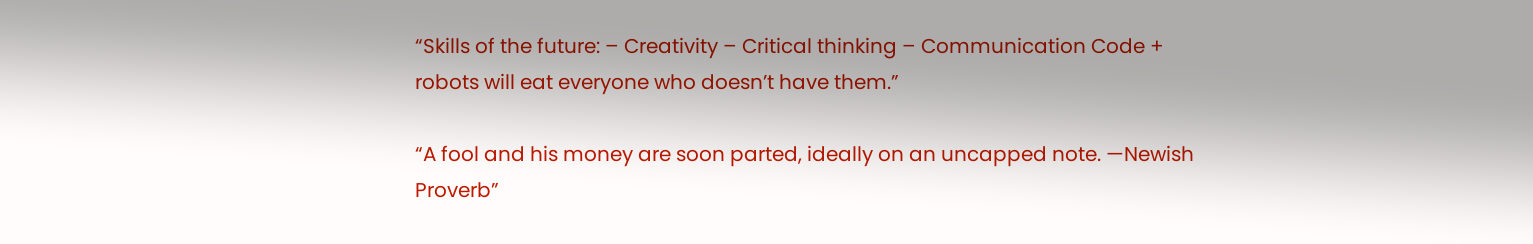“Skills of the future: – Creativity – Critical thinking – Communication Code + robots will eat everyone who doesn’t have them.”

“A fool and his money are soon parted, ideally on an uncapped note. —Newish Proverb”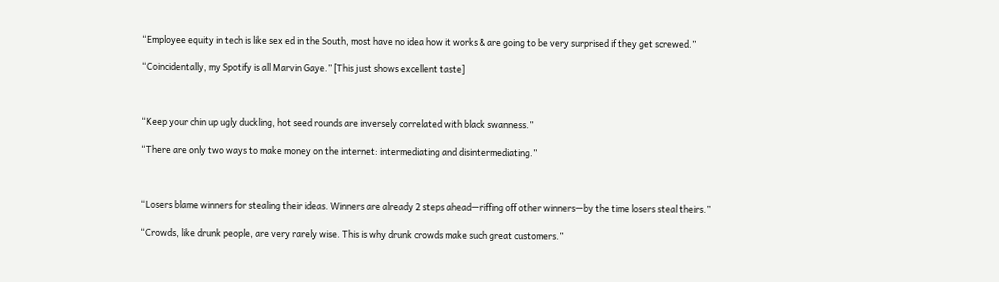“Employee equity in tech is like sex ed in the South, most have no idea how it works & are going to be very surprised if they get screwed.”

“Coincidentally, my Spotify is all Marvin Gaye.” [This just shows excellent taste]



“Keep your chin up ugly duckling, hot seed rounds are inversely correlated with black swanness.”

“There are only two ways to make money on the internet: intermediating and disintermediating.”



“Losers blame winners for stealing their ideas. Winners are already 2 steps ahead—riffing off other winners—by the time losers steal theirs.”

“Crowds, like drunk people, are very rarely wise. This is why drunk crowds make such great customers.”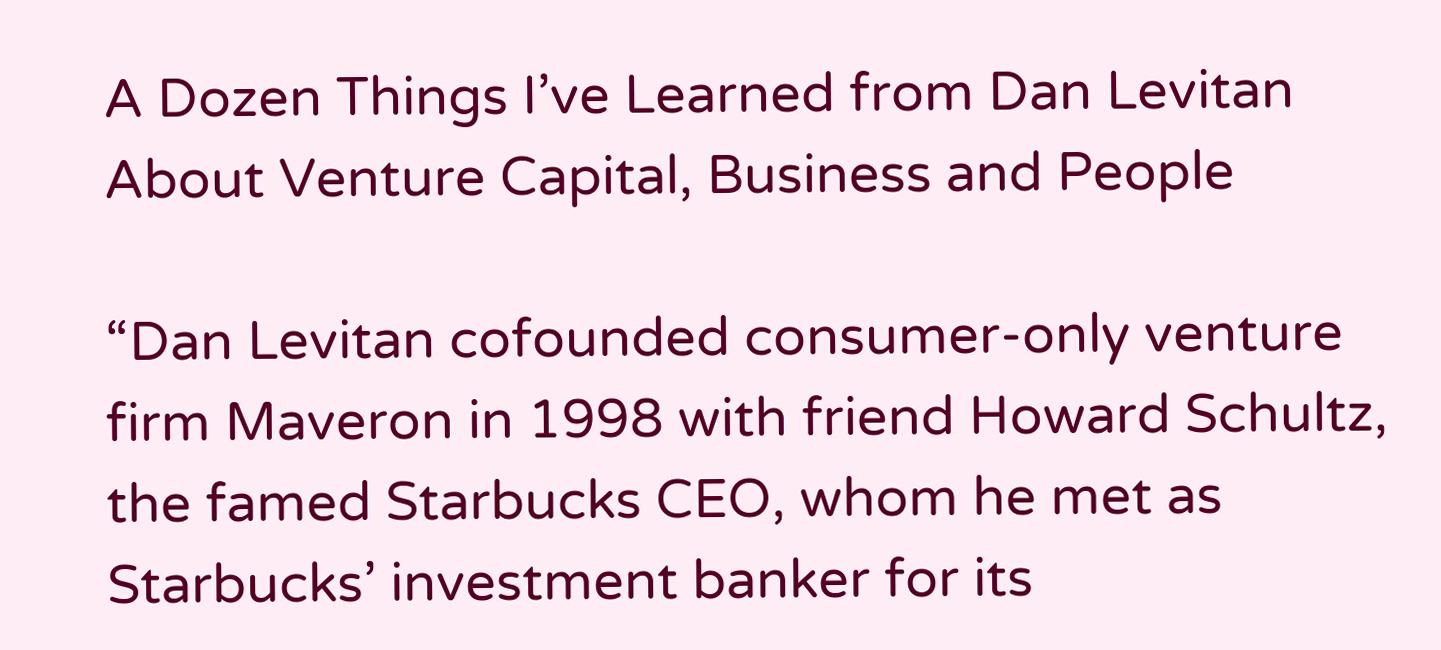A Dozen Things I’ve Learned from Dan Levitan About Venture Capital, Business and People

“Dan Levitan cofounded consumer-only venture firm Maveron in 1998 with friend Howard Schultz, the famed Starbucks CEO, whom he met as Starbucks’ investment banker for its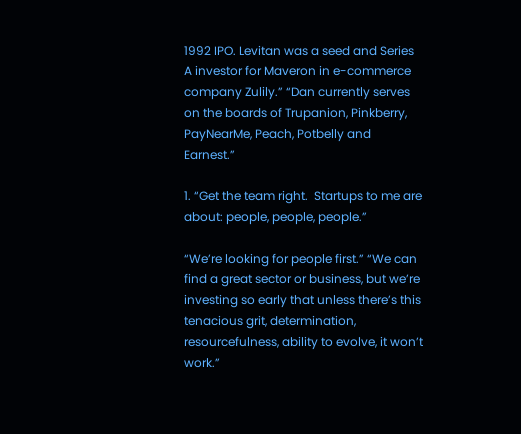1992 IPO. Levitan was a seed and Series A investor for Maveron in e-commerce company Zulily.” “Dan currently serves on the boards of Trupanion, Pinkberry, PayNearMe, Peach, Potbelly and Earnest.”

1. “Get the team right.  Startups to me are about: people, people, people.”

“We’re looking for people first.” “We can find a great sector or business, but we’re investing so early that unless there’s this tenacious grit, determination, resourcefulness, ability to evolve, it won’t work.”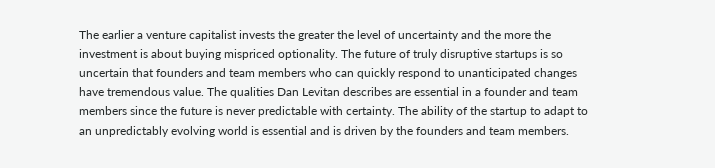The earlier a venture capitalist invests the greater the level of uncertainty and the more the investment is about buying mispriced optionality. The future of truly disruptive startups is so uncertain that founders and team members who can quickly respond to unanticipated changes have tremendous value. The qualities Dan Levitan describes are essential in a founder and team members since the future is never predictable with certainty. The ability of the startup to adapt to an unpredictably evolving world is essential and is driven by the founders and team members.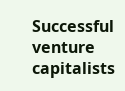Successful venture capitalists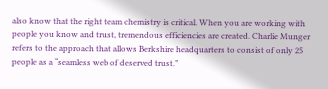also know that the right team chemistry is critical. When you are working with people you know and trust, tremendous efficiencies are created. Charlie Munger refers to the approach that allows Berkshire headquarters to consist of only 25 people as a “seamless web of deserved trust.”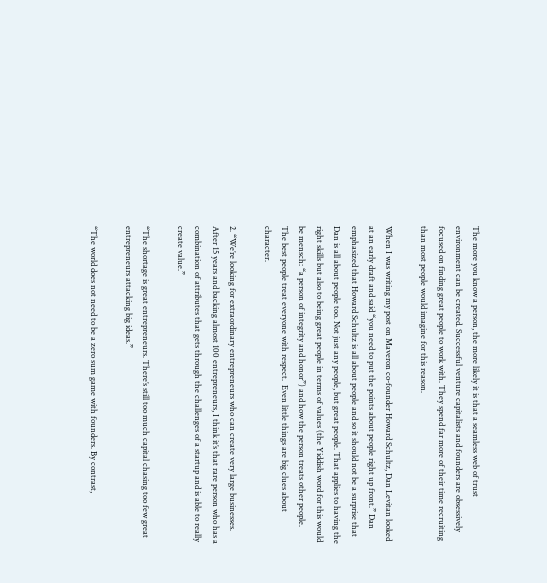The more you know a person, the more likely it is that a seamless web of trust environment can be created. Successful venture capitalists and founders are obsessively focused on finding great people to work with. They spend far more of their time recruiting than most people would imagine for this reason.

When I was writing my post on Maveron co-founder Howard Schultz, Dan Levitan looked at an early draft and said “you need to put the points about people right up front.” Dan emphasized that Howard Schultz is all about people and so it should not be a surprise that Dan is all about people too. Not just any people, but great people. That applies to having the right skills but also to being great people in terms of values (the Yiddish word for this would be mensch: “a person of integrity and honor”) and how the person treats other people.  The best people treat everyone with respect.  Even little things are big clues about character.

2. “We’re looking for extraordinary entrepreneurs who can create very large businesses.  After 15 years and backing almost 100 entrepreneurs, I think it’s that rare person who has a combination of attributes that gets through the challenges of a startup and is able to really create value.”

“The shortage is great entrepreneurs. There’s still too much capital chasing too few great entrepreneurs attacking big ideas.”

“The world does not need to be a zero sum game with founders. By contrast,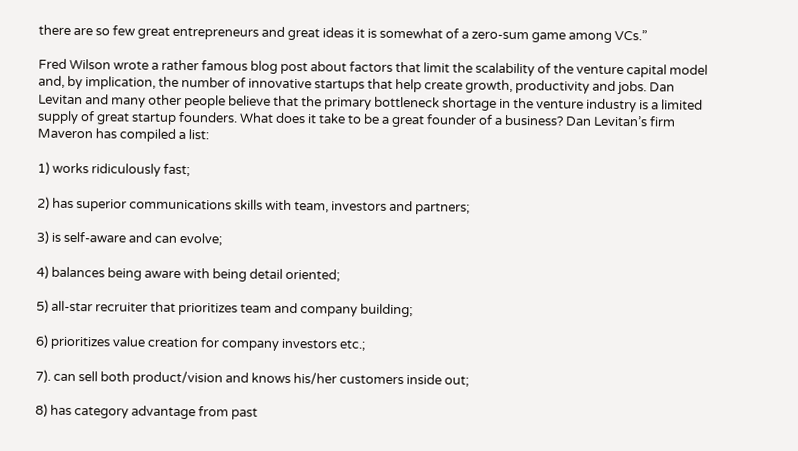there are so few great entrepreneurs and great ideas it is somewhat of a zero-sum game among VCs.”

Fred Wilson wrote a rather famous blog post about factors that limit the scalability of the venture capital model and, by implication, the number of innovative startups that help create growth, productivity and jobs. Dan Levitan and many other people believe that the primary bottleneck shortage in the venture industry is a limited supply of great startup founders. What does it take to be a great founder of a business? Dan Levitan’s firm Maveron has compiled a list:

1) works ridiculously fast;

2) has superior communications skills with team, investors and partners;

3) is self-aware and can evolve;

4) balances being aware with being detail oriented;

5) all-star recruiter that prioritizes team and company building;

6) prioritizes value creation for company investors etc.;

7). can sell both product/vision and knows his/her customers inside out;

8) has category advantage from past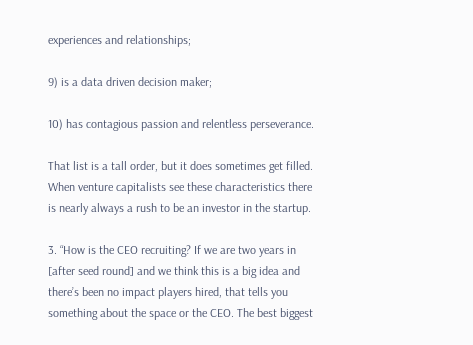experiences and relationships;

9) is a data driven decision maker;

10) has contagious passion and relentless perseverance.

That list is a tall order, but it does sometimes get filled. When venture capitalists see these characteristics there is nearly always a rush to be an investor in the startup.

3. “How is the CEO recruiting? If we are two years in [after seed round] and we think this is a big idea and there’s been no impact players hired, that tells you something about the space or the CEO. The best biggest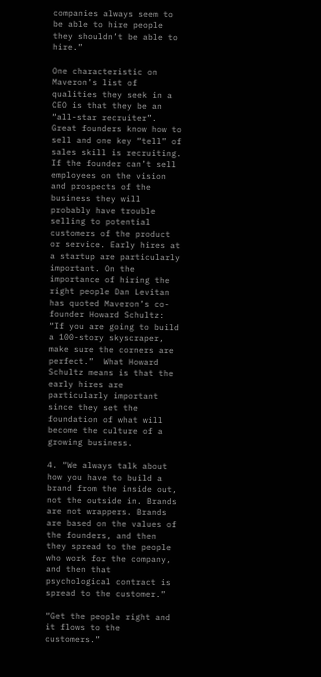companies always seem to be able to hire people they shouldn’t be able to hire.”

One characteristic on Maveron’s list of qualities they seek in a CEO is that they be an “all-star recruiter”. Great founders know how to sell and one key “tell” of sales skill is recruiting. If the founder can’t sell employees on the vision and prospects of the business they will probably have trouble selling to potential customers of the product or service. Early hires at a startup are particularly important. On the importance of hiring the right people Dan Levitan has quoted Maveron’s co-founder Howard Schultz: “If you are going to build a 100-story skyscraper, make sure the corners are perfect.”  What Howard Schultz means is that the early hires are particularly important since they set the foundation of what will become the culture of a growing business.

4. “We always talk about how you have to build a brand from the inside out, not the outside in. Brands are not wrappers. Brands are based on the values of the founders, and then they spread to the people who work for the company, and then that psychological contract is spread to the customer.”

“Get the people right and it flows to the customers.”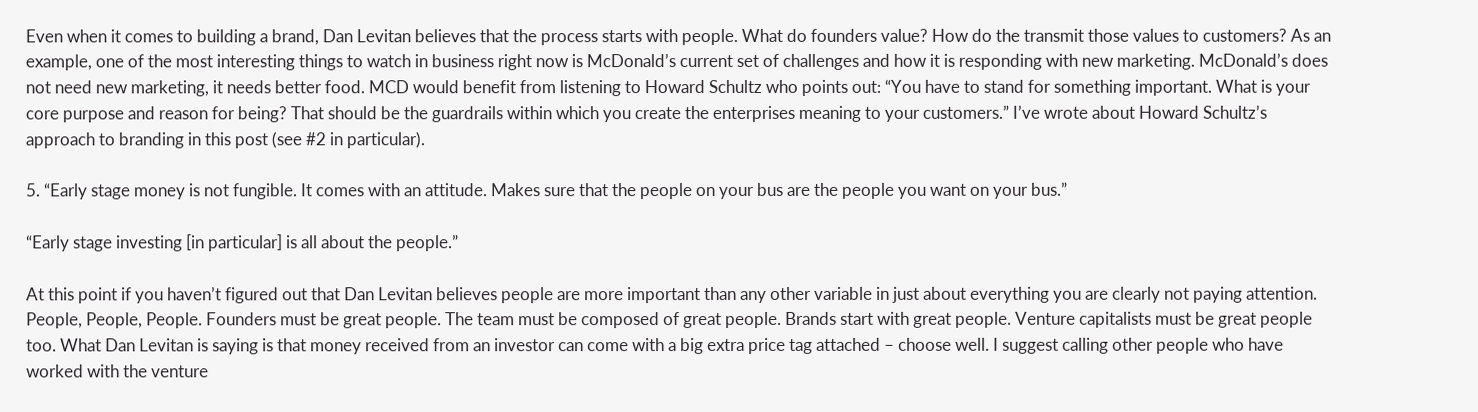Even when it comes to building a brand, Dan Levitan believes that the process starts with people. What do founders value? How do the transmit those values to customers? As an example, one of the most interesting things to watch in business right now is McDonald’s current set of challenges and how it is responding with new marketing. McDonald’s does not need new marketing, it needs better food. MCD would benefit from listening to Howard Schultz who points out: “You have to stand for something important. What is your core purpose and reason for being? That should be the guardrails within which you create the enterprises meaning to your customers.” I’ve wrote about Howard Schultz’s approach to branding in this post (see #2 in particular).

5. “Early stage money is not fungible. It comes with an attitude. Makes sure that the people on your bus are the people you want on your bus.”

“Early stage investing [in particular] is all about the people.”

At this point if you haven’t figured out that Dan Levitan believes people are more important than any other variable in just about everything you are clearly not paying attention. People, People, People. Founders must be great people. The team must be composed of great people. Brands start with great people. Venture capitalists must be great people too. What Dan Levitan is saying is that money received from an investor can come with a big extra price tag attached – choose well. I suggest calling other people who have worked with the venture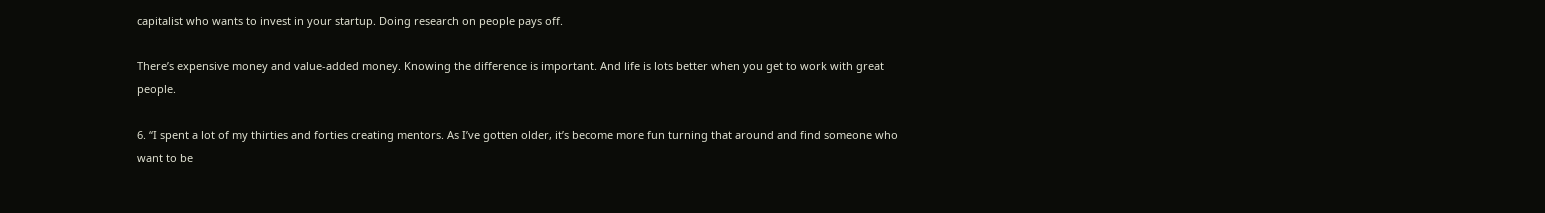capitalist who wants to invest in your startup. Doing research on people pays off.

There’s expensive money and value-added money. Knowing the difference is important. And life is lots better when you get to work with great people.

6. “I spent a lot of my thirties and forties creating mentors. As I’ve gotten older, it’s become more fun turning that around and find someone who want to be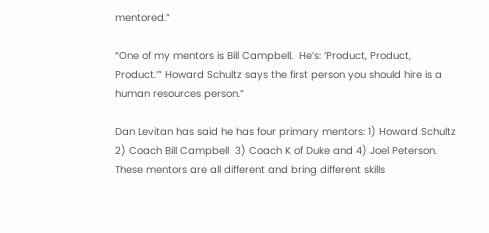mentored.”

“One of my mentors is Bill Campbell.  He’s: ‘Product, Product, Product.’” Howard Schultz says the first person you should hire is a human resources person.”

Dan Levitan has said he has four primary mentors: 1) Howard Schultz  2) Coach Bill Campbell  3) Coach K of Duke and 4) Joel Peterson. These mentors are all different and bring different skills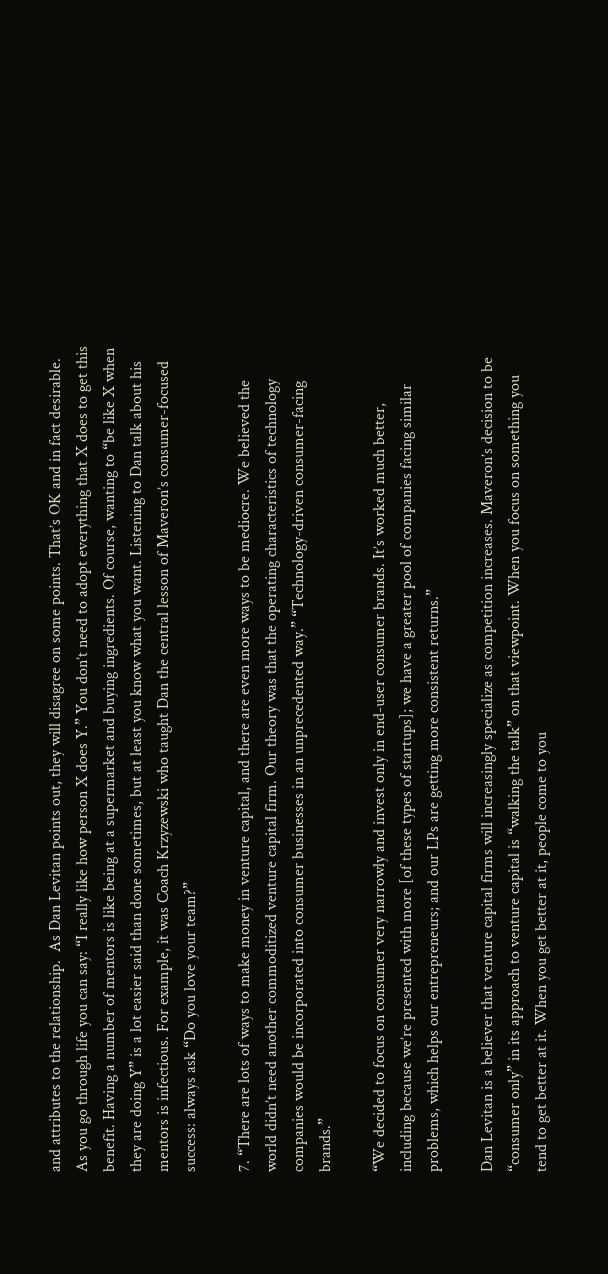and attributes to the relationship.  As Dan Levitan points out, they will disagree on some points. That’s OK and in fact desirable. As you go through life you can say: “I really like how person X does Y.” You don’t need to adopt everything that X does to get this benefit. Having a number of mentors is like being at a supermarket and buying ingredients. Of course, wanting to “be like X when they are doing Y” is a lot easier said than done sometimes, but at least you know what you want. Listening to Dan talk about his mentors is infectious. For example, it was Coach Krzyzewski who taught Dan the central lesson of Maveron’s consumer-focused success: always ask “Do you love your team?”

7. “There are lots of ways to make money in venture capital, and there are even more ways to be mediocre. We believed the world didn’t need another commoditized venture capital firm. Our theory was that the operating characteristics of technology companies would be incorporated into consumer businesses in an unprecedented way.” “Technology-driven consumer-facing brands.”

“We decided to focus on consumer very narrowly and invest only in end-user consumer brands. It’s worked much better, including because we’re presented with more [of these types of startups]; we have a greater pool of companies facing similar problems, which helps our entrepreneurs; and our LPs are getting more consistent returns.”

Dan Levitan is a believer that venture capital firms will increasingly specialize as competition increases. Maveron’s decision to be “consumer only” in its approach to venture capital is “walking the talk” on that viewpoint. When you focus on something you tend to get better at it. When you get better at it, people come to you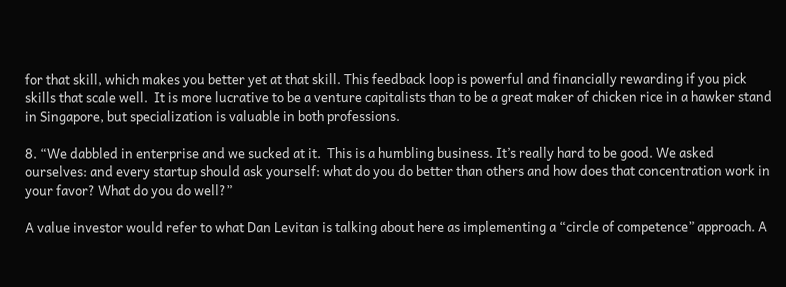for that skill, which makes you better yet at that skill. This feedback loop is powerful and financially rewarding if you pick skills that scale well.  It is more lucrative to be a venture capitalists than to be a great maker of chicken rice in a hawker stand in Singapore, but specialization is valuable in both professions.

8. “We dabbled in enterprise and we sucked at it.  This is a humbling business. It’s really hard to be good. We asked ourselves: and every startup should ask yourself: what do you do better than others and how does that concentration work in your favor? What do you do well?”

A value investor would refer to what Dan Levitan is talking about here as implementing a “circle of competence” approach. A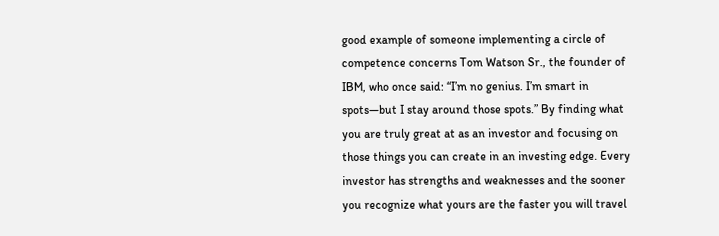good example of someone implementing a circle of competence concerns Tom Watson Sr., the founder of IBM, who once said: “I’m no genius. I’m smart in spots—but I stay around those spots.” By finding what you are truly great at as an investor and focusing on those things you can create in an investing edge. Every investor has strengths and weaknesses and the sooner you recognize what yours are the faster you will travel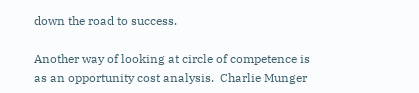down the road to success.

Another way of looking at circle of competence is as an opportunity cost analysis.  Charlie Munger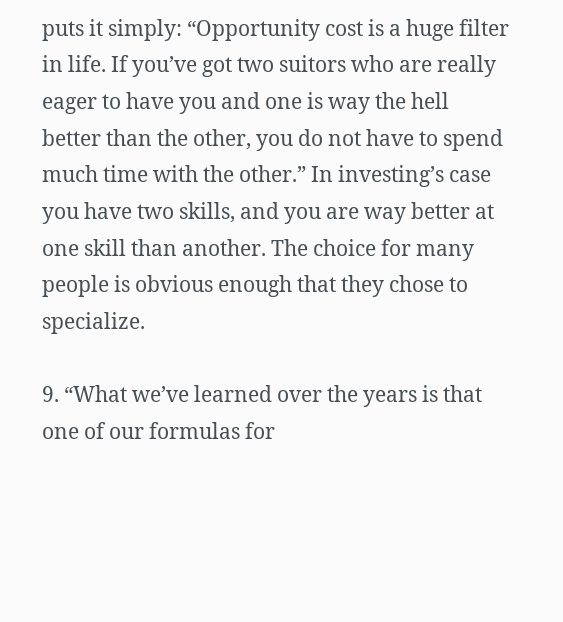puts it simply: “Opportunity cost is a huge filter in life. If you’ve got two suitors who are really eager to have you and one is way the hell better than the other, you do not have to spend much time with the other.” In investing’s case you have two skills, and you are way better at one skill than another. The choice for many people is obvious enough that they chose to specialize.

9. “What we’ve learned over the years is that one of our formulas for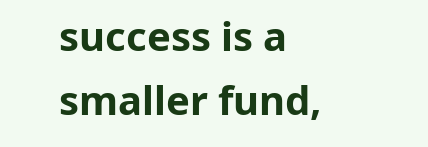success is a smaller fund,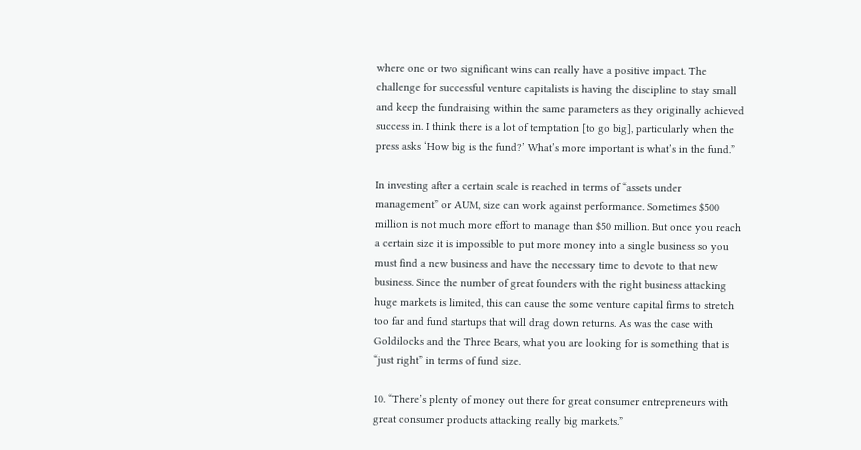where one or two significant wins can really have a positive impact. The challenge for successful venture capitalists is having the discipline to stay small and keep the fundraising within the same parameters as they originally achieved success in. I think there is a lot of temptation [to go big], particularly when the press asks ‘How big is the fund?’ What’s more important is what’s in the fund.”

In investing after a certain scale is reached in terms of “assets under management” or AUM, size can work against performance. Sometimes $500 million is not much more effort to manage than $50 million. But once you reach a certain size it is impossible to put more money into a single business so you must find a new business and have the necessary time to devote to that new business. Since the number of great founders with the right business attacking huge markets is limited, this can cause the some venture capital firms to stretch too far and fund startups that will drag down returns. As was the case with Goldilocks and the Three Bears, what you are looking for is something that is “just right” in terms of fund size.

10. “There’s plenty of money out there for great consumer entrepreneurs with great consumer products attacking really big markets.”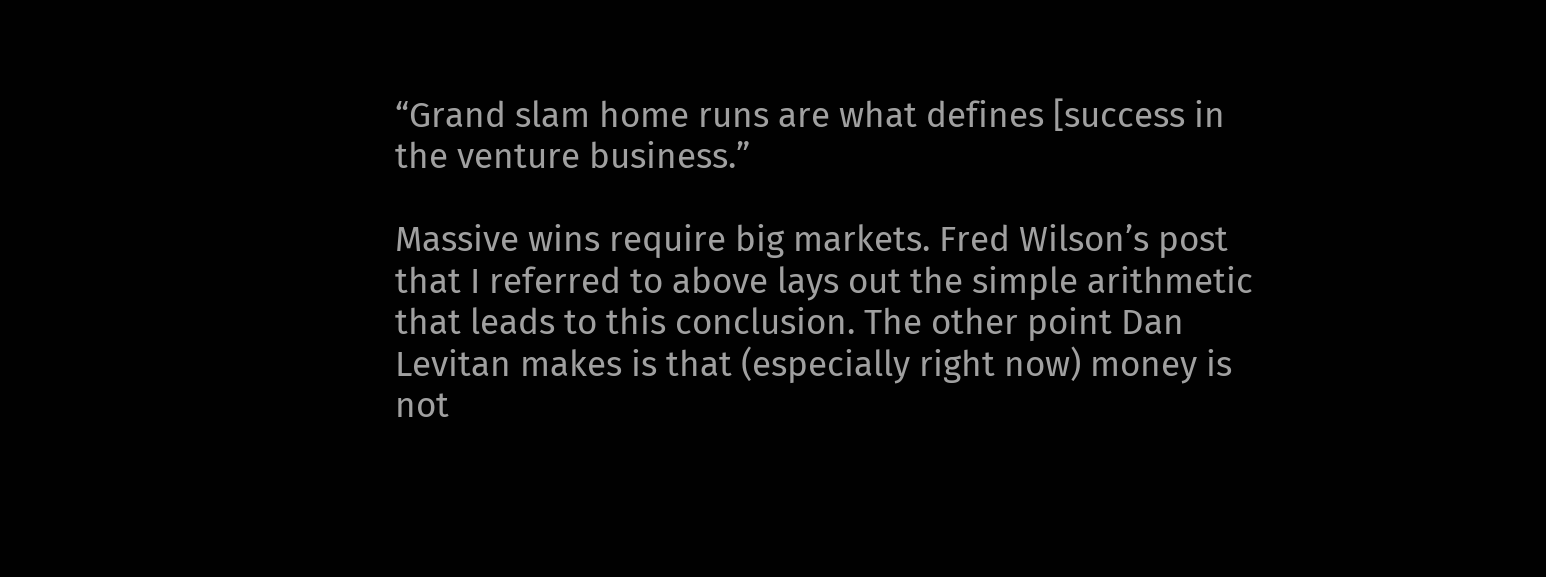“Grand slam home runs are what defines [success in the venture business.”

Massive wins require big markets. Fred Wilson’s post that I referred to above lays out the simple arithmetic that leads to this conclusion. The other point Dan Levitan makes is that (especially right now) money is not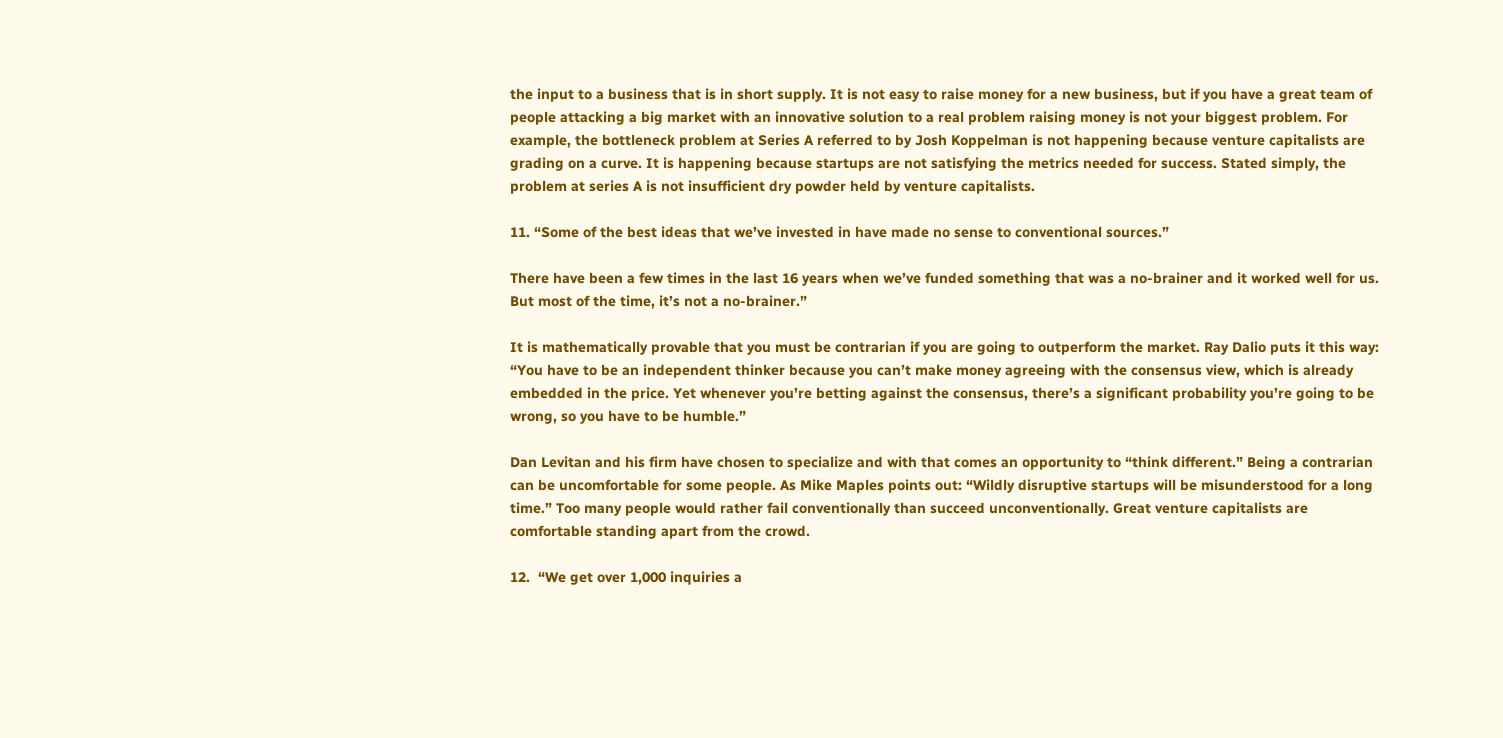the input to a business that is in short supply. It is not easy to raise money for a new business, but if you have a great team of people attacking a big market with an innovative solution to a real problem raising money is not your biggest problem. For example, the bottleneck problem at Series A referred to by Josh Koppelman is not happening because venture capitalists are grading on a curve. It is happening because startups are not satisfying the metrics needed for success. Stated simply, the problem at series A is not insufficient dry powder held by venture capitalists.

11. “Some of the best ideas that we’ve invested in have made no sense to conventional sources.”

There have been a few times in the last 16 years when we’ve funded something that was a no-brainer and it worked well for us. But most of the time, it’s not a no-brainer.”

It is mathematically provable that you must be contrarian if you are going to outperform the market. Ray Dalio puts it this way: “You have to be an independent thinker because you can’t make money agreeing with the consensus view, which is already embedded in the price. Yet whenever you’re betting against the consensus, there’s a significant probability you’re going to be wrong, so you have to be humble.”

Dan Levitan and his firm have chosen to specialize and with that comes an opportunity to “think different.” Being a contrarian can be uncomfortable for some people. As Mike Maples points out: “Wildly disruptive startups will be misunderstood for a long time.” Too many people would rather fail conventionally than succeed unconventionally. Great venture capitalists are comfortable standing apart from the crowd.

12.  “We get over 1,000 inquiries a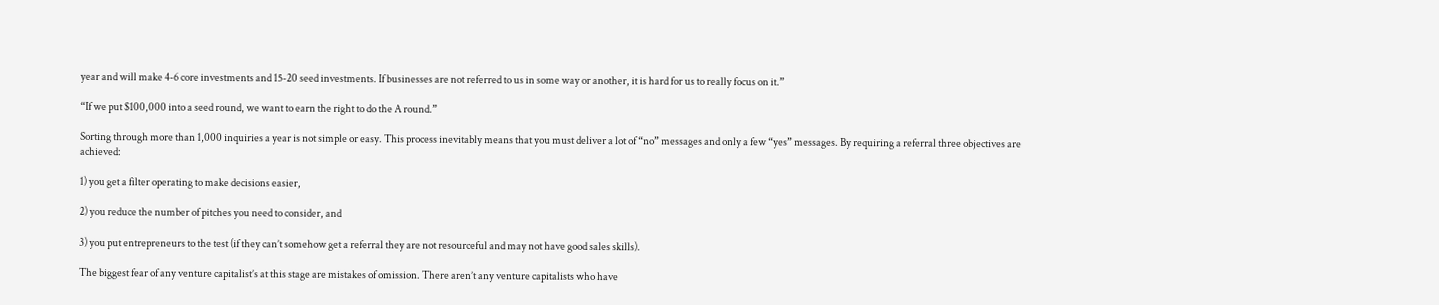year and will make 4-6 core investments and 15-20 seed investments. If businesses are not referred to us in some way or another, it is hard for us to really focus on it.”

“If we put $100,000 into a seed round, we want to earn the right to do the A round.”

Sorting through more than 1,000 inquiries a year is not simple or easy. This process inevitably means that you must deliver a lot of “no” messages and only a few “yes” messages. By requiring a referral three objectives are achieved:

1) you get a filter operating to make decisions easier,

2) you reduce the number of pitches you need to consider, and

3) you put entrepreneurs to the test (if they can’t somehow get a referral they are not resourceful and may not have good sales skills).

The biggest fear of any venture capitalist’s at this stage are mistakes of omission. There aren’t any venture capitalists who have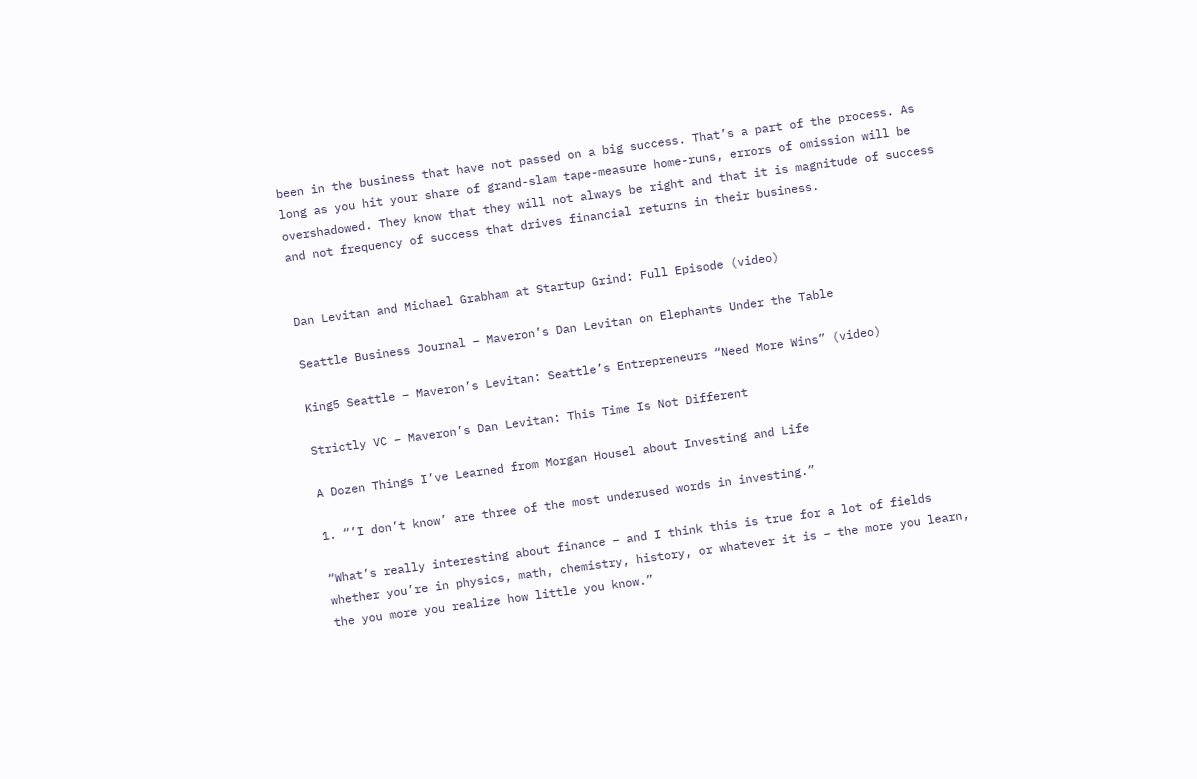been in the business that have not passed on a big success. That’s a part of the process. As long as you hit your share of grand-slam tape-measure home-runs, errors of omission will be overshadowed. They know that they will not always be right and that it is magnitude of success and not frequency of success that drives financial returns in their business.


Dan Levitan and Michael Grabham at Startup Grind: Full Episode (video)

Seattle Business Journal – Maveron’s Dan Levitan on Elephants Under the Table

King5 Seattle – Maveron’s Levitan: Seattle’s Entrepreneurs “Need More Wins” (video)

Strictly VC – Maveron’s Dan Levitan: This Time Is Not Different

A Dozen Things I’ve Learned from Morgan Housel about Investing and Life

1. “’I don’t know’ are three of the most underused words in investing.”

“What’s really interesting about finance – and I think this is true for a lot of fields whether you’re in physics, math, chemistry, history, or whatever it is – the more you learn, the you more you realize how little you know.”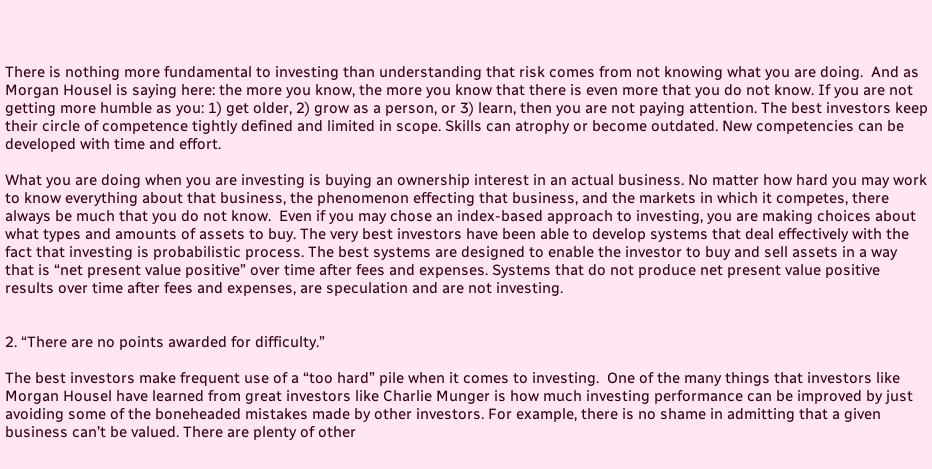There is nothing more fundamental to investing than understanding that risk comes from not knowing what you are doing.  And as Morgan Housel is saying here: the more you know, the more you know that there is even more that you do not know. If you are not getting more humble as you: 1) get older, 2) grow as a person, or 3) learn, then you are not paying attention. The best investors keep their circle of competence tightly defined and limited in scope. Skills can atrophy or become outdated. New competencies can be developed with time and effort.

What you are doing when you are investing is buying an ownership interest in an actual business. No matter how hard you may work to know everything about that business, the phenomenon effecting that business, and the markets in which it competes, there always be much that you do not know.  Even if you may chose an index-based approach to investing, you are making choices about what types and amounts of assets to buy. The very best investors have been able to develop systems that deal effectively with the fact that investing is probabilistic process. The best systems are designed to enable the investor to buy and sell assets in a way that is “net present value positive” over time after fees and expenses. Systems that do not produce net present value positive results over time after fees and expenses, are speculation and are not investing.


2. “There are no points awarded for difficulty.”

The best investors make frequent use of a “too hard” pile when it comes to investing.  One of the many things that investors like Morgan Housel have learned from great investors like Charlie Munger is how much investing performance can be improved by just avoiding some of the boneheaded mistakes made by other investors. For example, there is no shame in admitting that a given business can’t be valued. There are plenty of other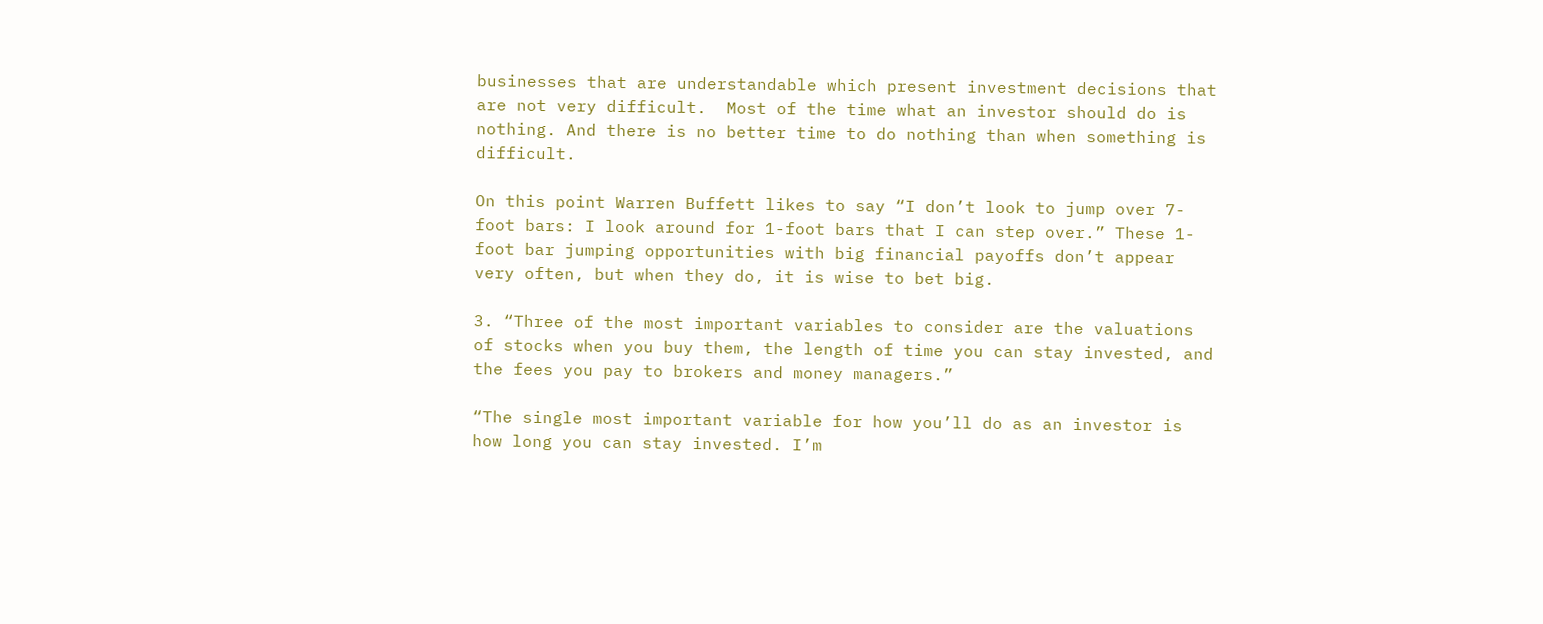businesses that are understandable which present investment decisions that are not very difficult.  Most of the time what an investor should do is nothing. And there is no better time to do nothing than when something is difficult.

On this point Warren Buffett likes to say “I don’t look to jump over 7-foot bars: I look around for 1-foot bars that I can step over.” These 1-foot bar jumping opportunities with big financial payoffs don’t appear very often, but when they do, it is wise to bet big.

3. “Three of the most important variables to consider are the valuations of stocks when you buy them, the length of time you can stay invested, and the fees you pay to brokers and money managers.”

“The single most important variable for how you’ll do as an investor is how long you can stay invested. I’m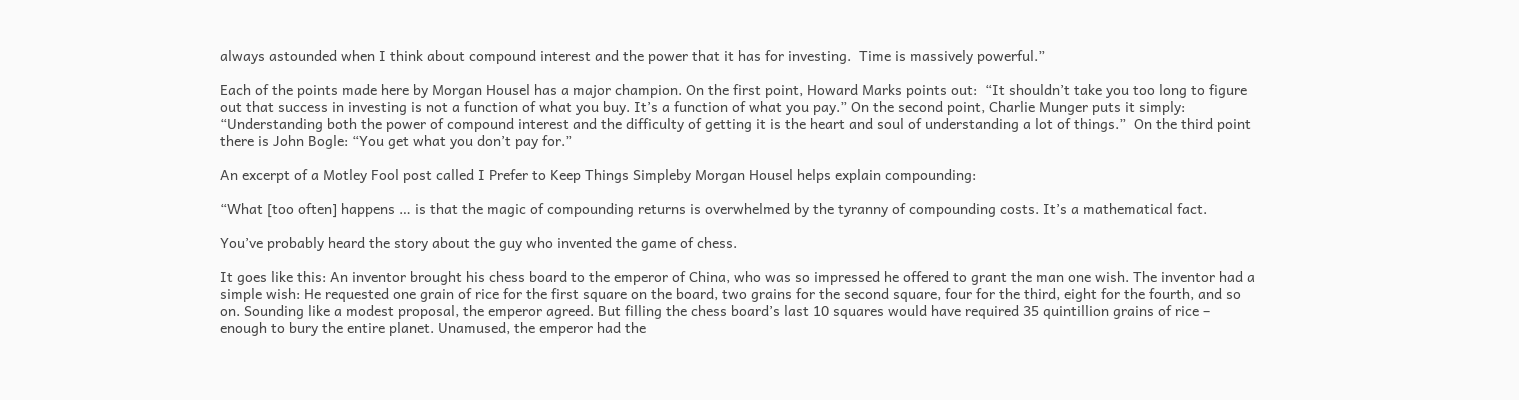always astounded when I think about compound interest and the power that it has for investing.  Time is massively powerful.”

Each of the points made here by Morgan Housel has a major champion. On the first point, Howard Marks points out:  “It shouldn’t take you too long to figure out that success in investing is not a function of what you buy. It’s a function of what you pay.” On the second point, Charlie Munger puts it simply: “Understanding both the power of compound interest and the difficulty of getting it is the heart and soul of understanding a lot of things.”  On the third point there is John Bogle: “You get what you don’t pay for.”

An excerpt of a Motley Fool post called I Prefer to Keep Things Simpleby Morgan Housel helps explain compounding:

“What [too often] happens … is that the magic of compounding returns is overwhelmed by the tyranny of compounding costs. It’s a mathematical fact.

You’ve probably heard the story about the guy who invented the game of chess.

It goes like this: An inventor brought his chess board to the emperor of China, who was so impressed he offered to grant the man one wish. The inventor had a simple wish: He requested one grain of rice for the first square on the board, two grains for the second square, four for the third, eight for the fourth, and so on. Sounding like a modest proposal, the emperor agreed. But filling the chess board’s last 10 squares would have required 35 quintillion grains of rice – enough to bury the entire planet. Unamused, the emperor had the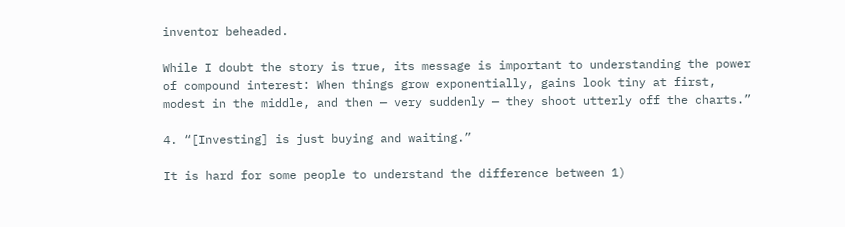inventor beheaded.

While I doubt the story is true, its message is important to understanding the power of compound interest: When things grow exponentially, gains look tiny at first, modest in the middle, and then — very suddenly — they shoot utterly off the charts.”

4. “[Investing] is just buying and waiting.”

It is hard for some people to understand the difference between 1)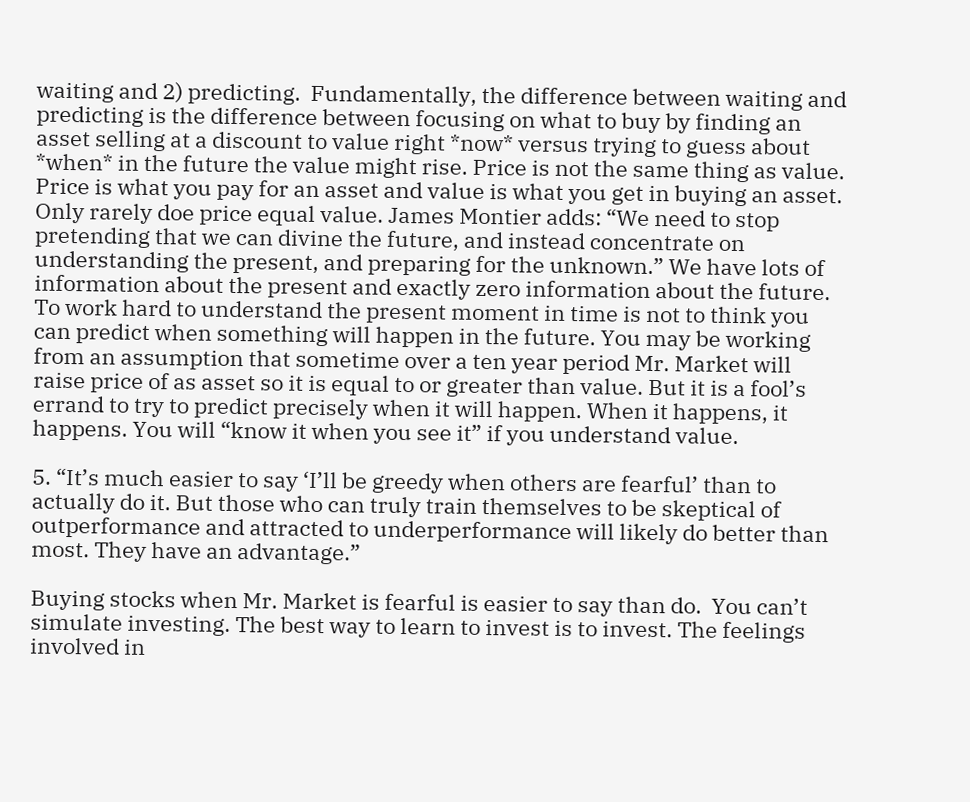waiting and 2) predicting.  Fundamentally, the difference between waiting and predicting is the difference between focusing on what to buy by finding an asset selling at a discount to value right *now* versus trying to guess about *when* in the future the value might rise. Price is not the same thing as value. Price is what you pay for an asset and value is what you get in buying an asset. Only rarely doe price equal value. James Montier adds: “We need to stop pretending that we can divine the future, and instead concentrate on understanding the present, and preparing for the unknown.” We have lots of information about the present and exactly zero information about the future. To work hard to understand the present moment in time is not to think you can predict when something will happen in the future. You may be working from an assumption that sometime over a ten year period Mr. Market will raise price of as asset so it is equal to or greater than value. But it is a fool’s errand to try to predict precisely when it will happen. When it happens, it happens. You will “know it when you see it” if you understand value.

5. “It’s much easier to say ‘I’ll be greedy when others are fearful’ than to actually do it. But those who can truly train themselves to be skeptical of outperformance and attracted to underperformance will likely do better than most. They have an advantage.”

Buying stocks when Mr. Market is fearful is easier to say than do.  You can’t simulate investing. The best way to learn to invest is to invest. The feelings involved in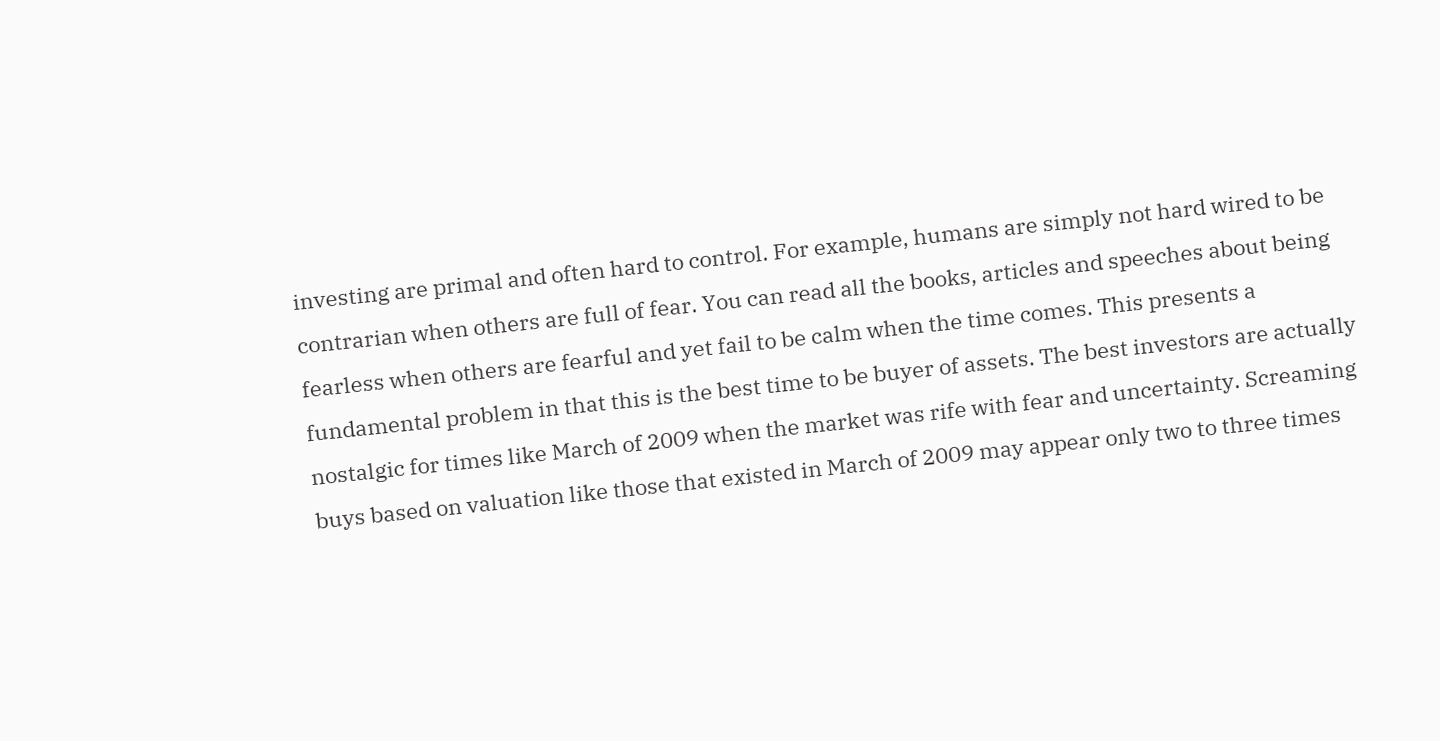investing are primal and often hard to control. For example, humans are simply not hard wired to be contrarian when others are full of fear. You can read all the books, articles and speeches about being fearless when others are fearful and yet fail to be calm when the time comes. This presents a fundamental problem in that this is the best time to be buyer of assets. The best investors are actually nostalgic for times like March of 2009 when the market was rife with fear and uncertainty. Screaming buys based on valuation like those that existed in March of 2009 may appear only two to three times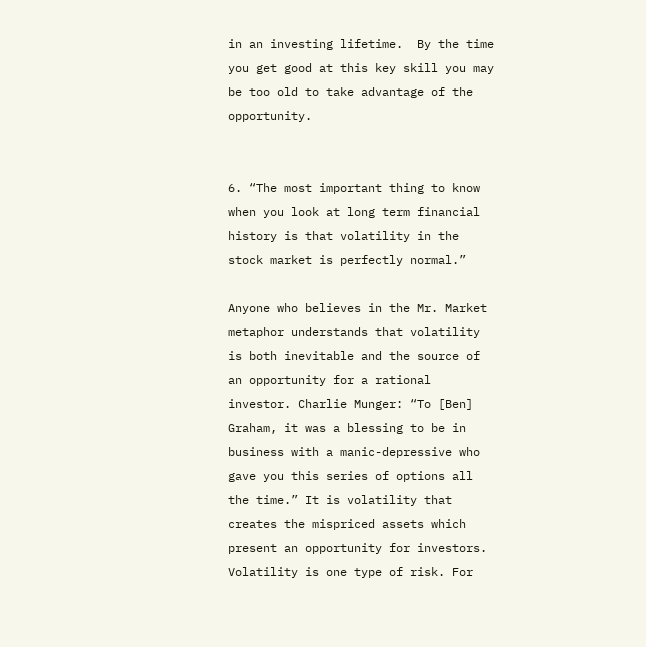in an investing lifetime.  By the time you get good at this key skill you may be too old to take advantage of the opportunity.


6. “The most important thing to know when you look at long term financial history is that volatility in the stock market is perfectly normal.”

Anyone who believes in the Mr. Market metaphor understands that volatility is both inevitable and the source of an opportunity for a rational investor. Charlie Munger: “To [Ben] Graham, it was a blessing to be in business with a manic-depressive who gave you this series of options all the time.” It is volatility that creates the mispriced assets which present an opportunity for investors. Volatility is one type of risk. For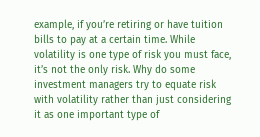example, if you’re retiring or have tuition bills to pay at a certain time. While volatility is one type of risk you must face, it’s not the only risk. Why do some investment managers try to equate risk with volatility rather than just considering it as one important type of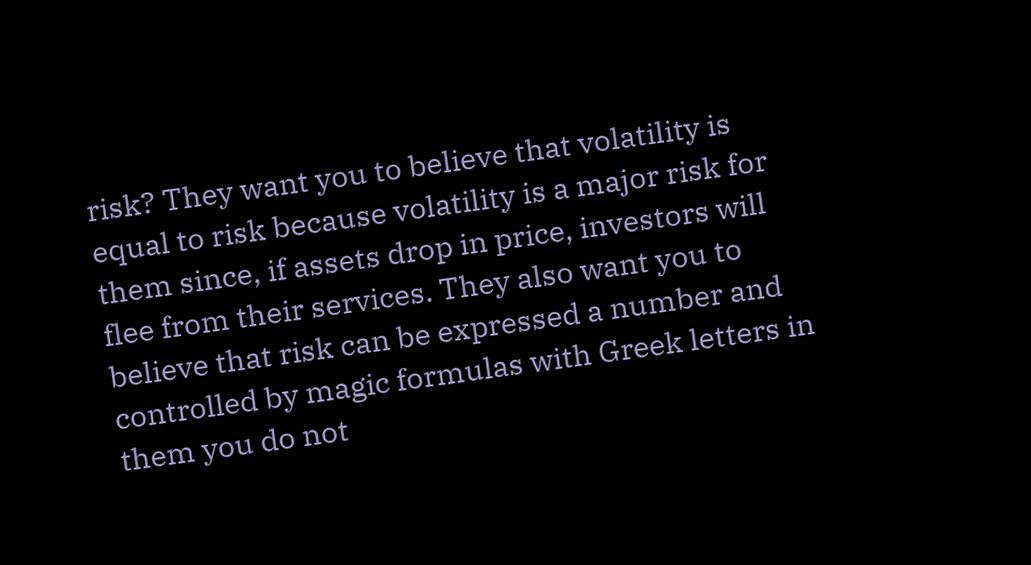risk? They want you to believe that volatility is equal to risk because volatility is a major risk for them since, if assets drop in price, investors will flee from their services. They also want you to believe that risk can be expressed a number and controlled by magic formulas with Greek letters in them you do not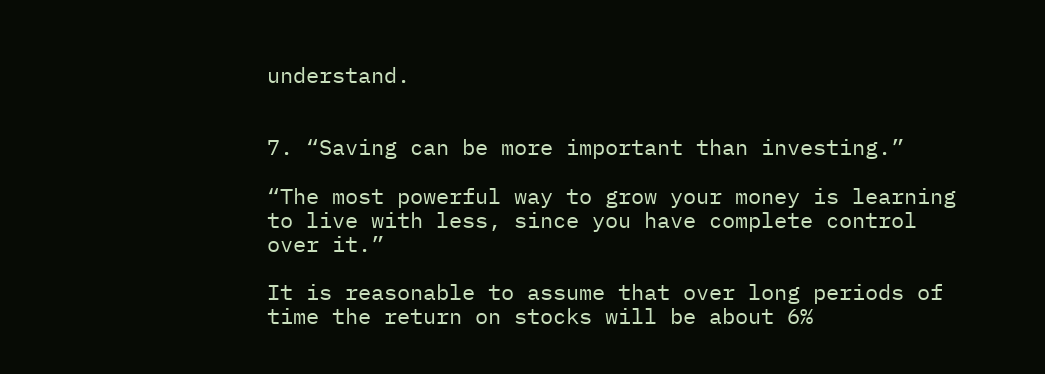understand.


7. “Saving can be more important than investing.”

“The most powerful way to grow your money is learning to live with less, since you have complete control over it.”

It is reasonable to assume that over long periods of time the return on stocks will be about 6%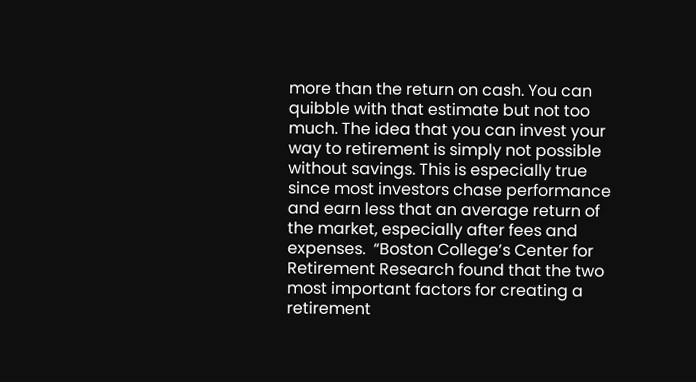more than the return on cash. You can quibble with that estimate but not too much. The idea that you can invest your way to retirement is simply not possible without savings. This is especially true since most investors chase performance and earn less that an average return of the market, especially after fees and expenses.  “Boston College’s Center for Retirement Research found that the two most important factors for creating a retirement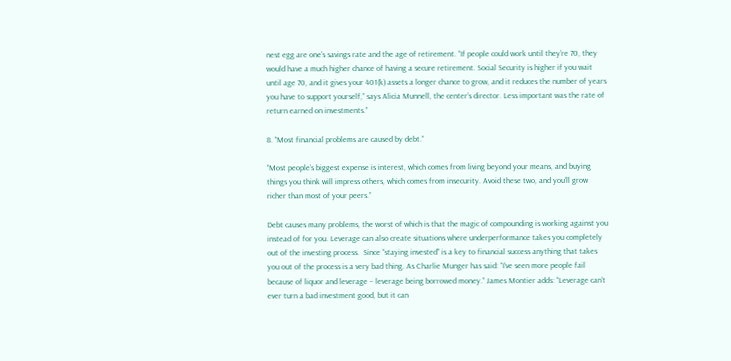nest egg are one’s savings rate and the age of retirement. “If people could work until they’re 70, they would have a much higher chance of having a secure retirement. Social Security is higher if you wait until age 70, and it gives your 401(k) assets a longer chance to grow, and it reduces the number of years you have to support yourself,” says Alicia Munnell, the center’s director. Less important was the rate of return earned on investments.”

8. “Most financial problems are caused by debt.”

“Most people’s biggest expense is interest, which comes from living beyond your means, and buying things you think will impress others, which comes from insecurity. Avoid these two, and you’ll grow richer than most of your peers.”

Debt causes many problems, the worst of which is that the magic of compounding is working against you instead of for you. Leverage can also create situations where underperformance takes you completely out of the investing process.  Since “staying invested” is a key to financial success anything that takes you out of the process is a very bad thing. As Charlie Munger has said: “I’ve seen more people fail because of liquor and leverage – leverage being borrowed money.” James Montier adds: “Leverage can’t ever turn a bad investment good, but it can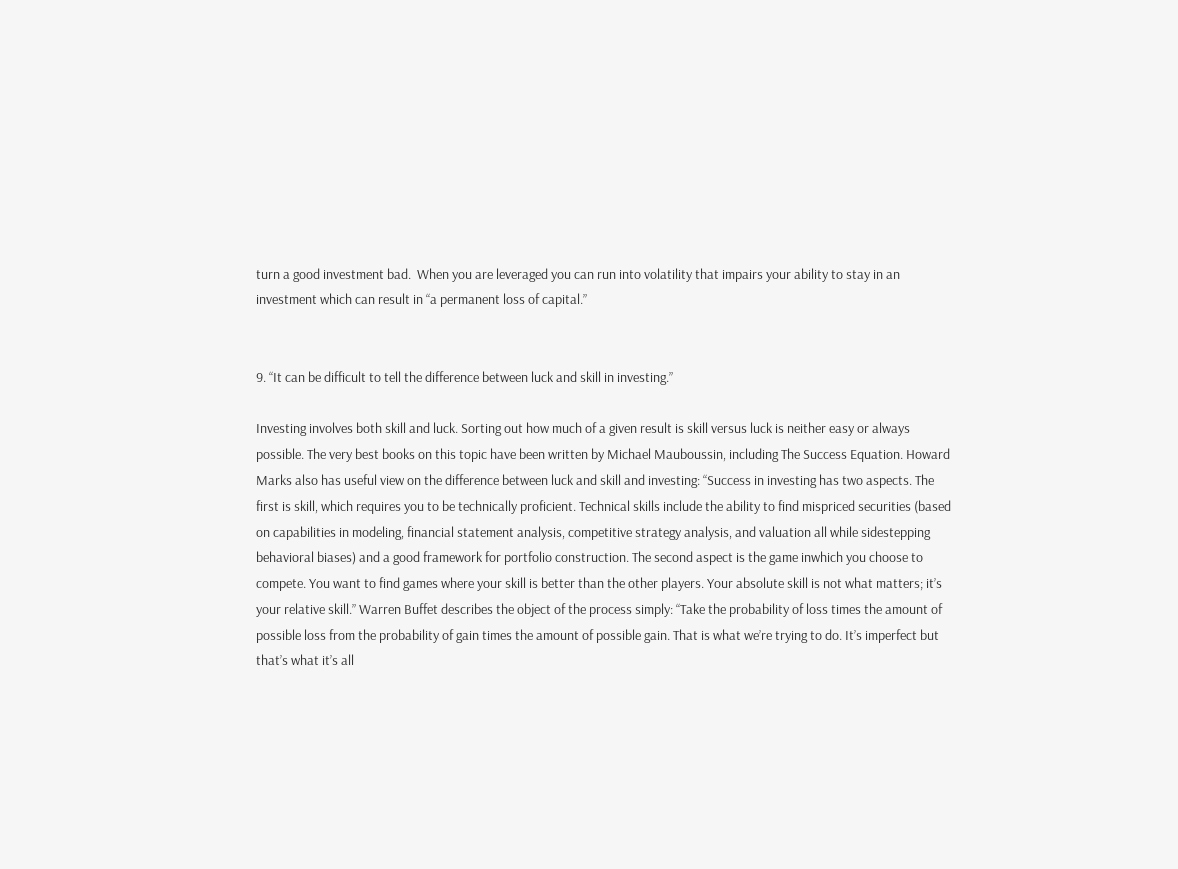turn a good investment bad.  When you are leveraged you can run into volatility that impairs your ability to stay in an investment which can result in “a permanent loss of capital.”


9. “It can be difficult to tell the difference between luck and skill in investing.”

Investing involves both skill and luck. Sorting out how much of a given result is skill versus luck is neither easy or always possible. The very best books on this topic have been written by Michael Mauboussin, including The Success Equation. Howard Marks also has useful view on the difference between luck and skill and investing: “Success in investing has two aspects. The first is skill, which requires you to be technically proficient. Technical skills include the ability to find mispriced securities (based on capabilities in modeling, financial statement analysis, competitive strategy analysis, and valuation all while sidestepping behavioral biases) and a good framework for portfolio construction. The second aspect is the game inwhich you choose to compete. You want to find games where your skill is better than the other players. Your absolute skill is not what matters; it’s your relative skill.” Warren Buffet describes the object of the process simply: “Take the probability of loss times the amount of possible loss from the probability of gain times the amount of possible gain. That is what we’re trying to do. It’s imperfect but that’s what it’s all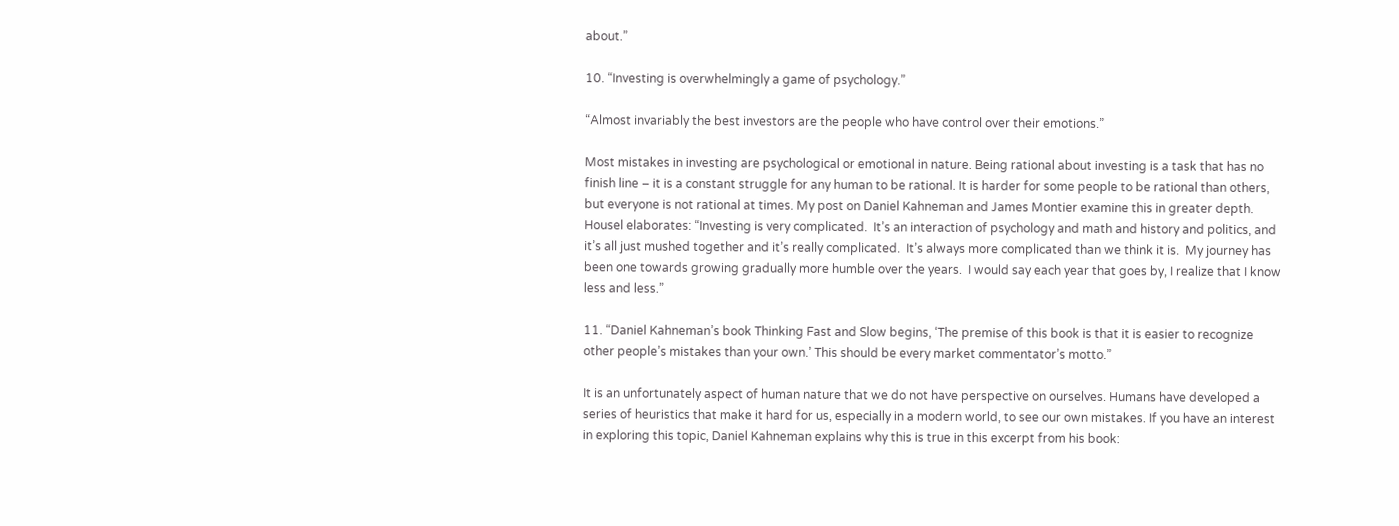about.”

10. “Investing is overwhelmingly a game of psychology.”

“Almost invariably the best investors are the people who have control over their emotions.”

Most mistakes in investing are psychological or emotional in nature. Being rational about investing is a task that has no finish line – it is a constant struggle for any human to be rational. It is harder for some people to be rational than others, but everyone is not rational at times. My post on Daniel Kahneman and James Montier examine this in greater depth. Housel elaborates: “Investing is very complicated.  It’s an interaction of psychology and math and history and politics, and it’s all just mushed together and it’s really complicated.  It’s always more complicated than we think it is.  My journey has been one towards growing gradually more humble over the years.  I would say each year that goes by, I realize that I know less and less.”

11. “Daniel Kahneman’s book Thinking Fast and Slow begins, ‘The premise of this book is that it is easier to recognize other people’s mistakes than your own.’ This should be every market commentator’s motto.”

It is an unfortunately aspect of human nature that we do not have perspective on ourselves. Humans have developed a series of heuristics that make it hard for us, especially in a modern world, to see our own mistakes. If you have an interest in exploring this topic, Daniel Kahneman explains why this is true in this excerpt from his book: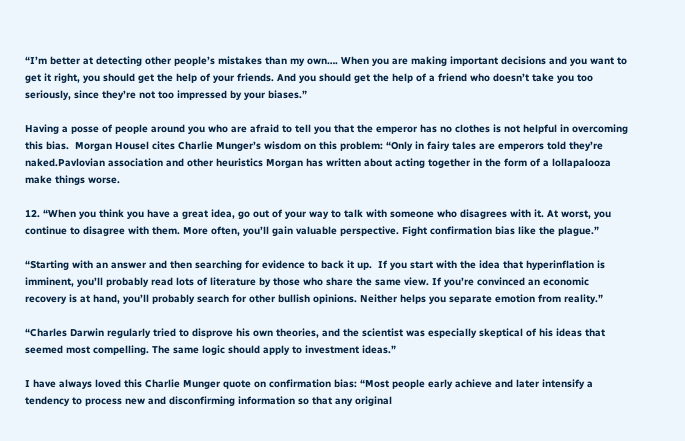“I’m better at detecting other people’s mistakes than my own…. When you are making important decisions and you want to get it right, you should get the help of your friends. And you should get the help of a friend who doesn’t take you too seriously, since they’re not too impressed by your biases.”

Having a posse of people around you who are afraid to tell you that the emperor has no clothes is not helpful in overcoming this bias.  Morgan Housel cites Charlie Munger’s wisdom on this problem: “Only in fairy tales are emperors told they’re naked.Pavlovian association and other heuristics Morgan has written about acting together in the form of a lollapalooza make things worse.

12. “When you think you have a great idea, go out of your way to talk with someone who disagrees with it. At worst, you continue to disagree with them. More often, you’ll gain valuable perspective. Fight confirmation bias like the plague.”

“Starting with an answer and then searching for evidence to back it up.  If you start with the idea that hyperinflation is imminent, you’ll probably read lots of literature by those who share the same view. If you’re convinced an economic recovery is at hand, you’ll probably search for other bullish opinions. Neither helps you separate emotion from reality.”

“Charles Darwin regularly tried to disprove his own theories, and the scientist was especially skeptical of his ideas that seemed most compelling. The same logic should apply to investment ideas.”

I have always loved this Charlie Munger quote on confirmation bias: “Most people early achieve and later intensify a tendency to process new and disconfirming information so that any original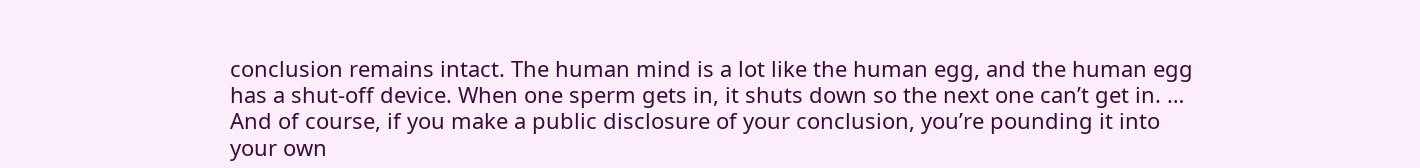conclusion remains intact. The human mind is a lot like the human egg, and the human egg has a shut-off device. When one sperm gets in, it shuts down so the next one can’t get in. … And of course, if you make a public disclosure of your conclusion, you’re pounding it into your own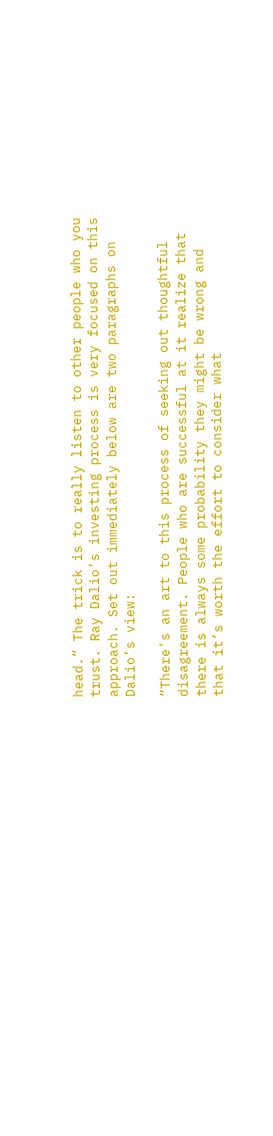head.” The trick is to really listen to other people who you trust. Ray Dalio’s investing process is very focused on this approach. Set out immediately below are two paragraphs on Dalio’s view:

“There’s an art to this process of seeking out thoughtful disagreement. People who are successful at it realize that there is always some probability they might be wrong and that it’s worth the effort to consider what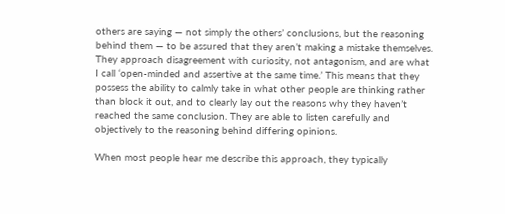others are saying — not simply the others’ conclusions, but the reasoning behind them — to be assured that they aren’t making a mistake themselves. They approach disagreement with curiosity, not antagonism, and are what I call ‘open-minded and assertive at the same time.’ This means that they possess the ability to calmly take in what other people are thinking rather than block it out, and to clearly lay out the reasons why they haven’t reached the same conclusion. They are able to listen carefully and objectively to the reasoning behind differing opinions.

When most people hear me describe this approach, they typically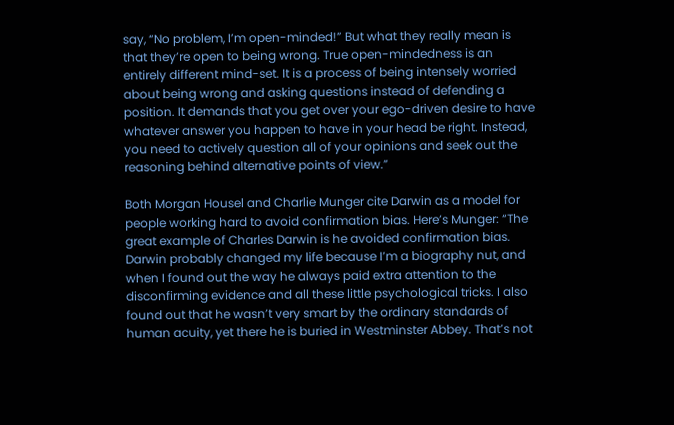say, “No problem, I’m open-minded!” But what they really mean is that they’re open to being wrong. True open-mindedness is an entirely different mind-set. It is a process of being intensely worried about being wrong and asking questions instead of defending a position. It demands that you get over your ego-driven desire to have whatever answer you happen to have in your head be right. Instead, you need to actively question all of your opinions and seek out the reasoning behind alternative points of view.”

Both Morgan Housel and Charlie Munger cite Darwin as a model for people working hard to avoid confirmation bias. Here’s Munger: “The great example of Charles Darwin is he avoided confirmation bias.  Darwin probably changed my life because I’m a biography nut, and when I found out the way he always paid extra attention to the disconfirming evidence and all these little psychological tricks. I also found out that he wasn’t very smart by the ordinary standards of human acuity, yet there he is buried in Westminster Abbey. That’s not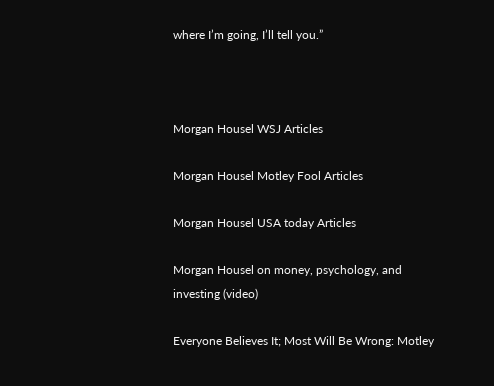where I’m going, I’ll tell you.”



Morgan Housel WSJ Articles

Morgan Housel Motley Fool Articles

Morgan Housel USA today Articles

Morgan Housel on money, psychology, and investing (video)

Everyone Believes It; Most Will Be Wrong: Motley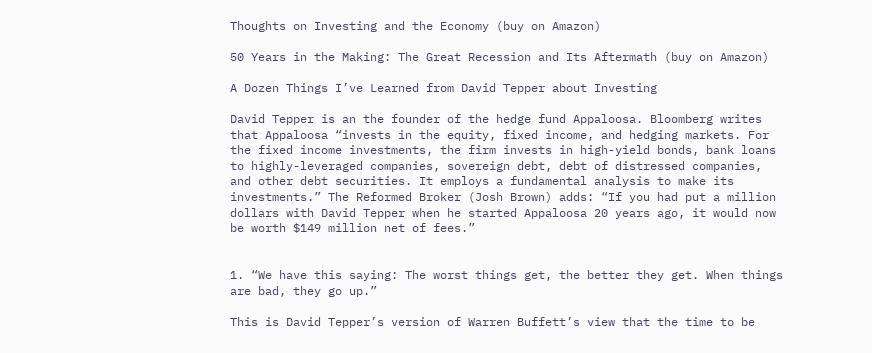Thoughts on Investing and the Economy (buy on Amazon)

50 Years in the Making: The Great Recession and Its Aftermath (buy on Amazon)

A Dozen Things I’ve Learned from David Tepper about Investing

David Tepper is an the founder of the hedge fund Appaloosa. Bloomberg writes that Appaloosa “invests in the equity, fixed income, and hedging markets. For the fixed income investments, the firm invests in high-yield bonds, bank loans to highly-leveraged companies, sovereign debt, debt of distressed companies, and other debt securities. It employs a fundamental analysis to make its investments.” The Reformed Broker (Josh Brown) adds: “If you had put a million dollars with David Tepper when he started Appaloosa 20 years ago, it would now be worth $149 million net of fees.”


1. “We have this saying: The worst things get, the better they get. When things are bad, they go up.”

This is David Tepper’s version of Warren Buffett’s view that the time to be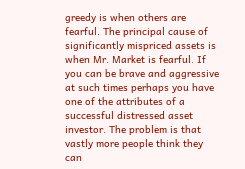greedy is when others are fearful. The principal cause of significantly mispriced assets is when Mr. Market is fearful. If you can be brave and aggressive at such times perhaps you have one of the attributes of a successful distressed asset investor. The problem is that vastly more people think they can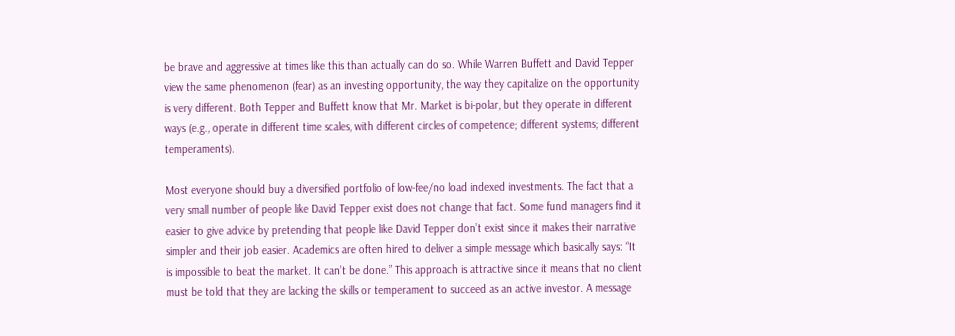be brave and aggressive at times like this than actually can do so. While Warren Buffett and David Tepper view the same phenomenon (fear) as an investing opportunity, the way they capitalize on the opportunity is very different. Both Tepper and Buffett know that Mr. Market is bi-polar, but they operate in different ways (e.g., operate in different time scales, with different circles of competence; different systems; different temperaments).

Most everyone should buy a diversified portfolio of low-fee/no load indexed investments. The fact that a very small number of people like David Tepper exist does not change that fact. Some fund managers find it easier to give advice by pretending that people like David Tepper don’t exist since it makes their narrative simpler and their job easier. Academics are often hired to deliver a simple message which basically says: “It is impossible to beat the market. It can’t be done.” This approach is attractive since it means that no client must be told that they are lacking the skills or temperament to succeed as an active investor. A message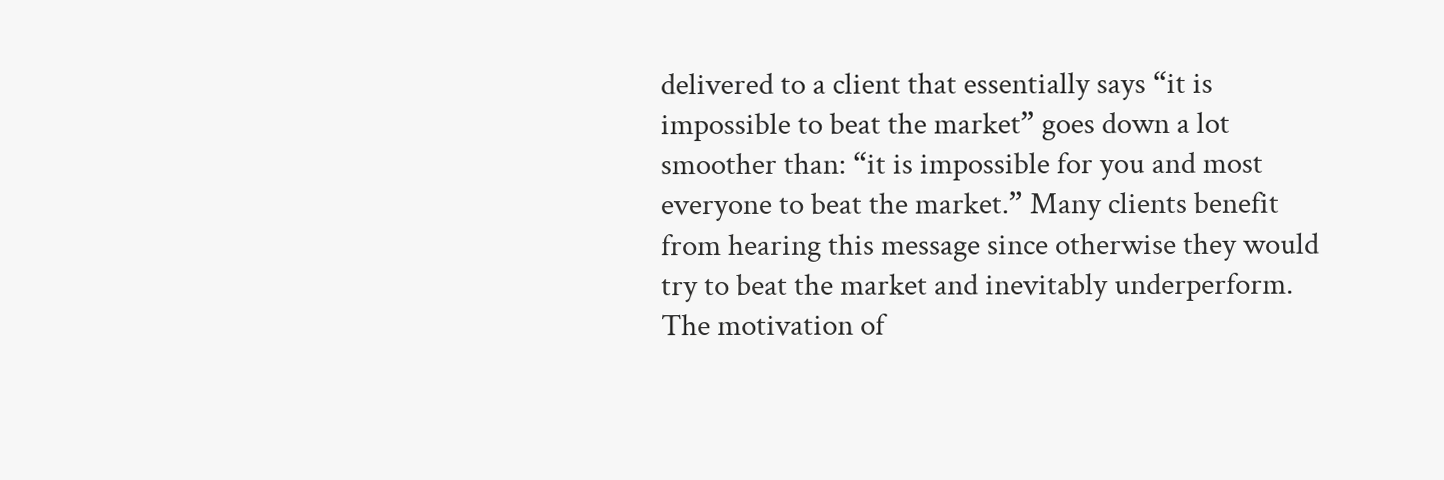delivered to a client that essentially says “it is impossible to beat the market” goes down a lot smoother than: “it is impossible for you and most everyone to beat the market.” Many clients benefit from hearing this message since otherwise they would try to beat the market and inevitably underperform. The motivation of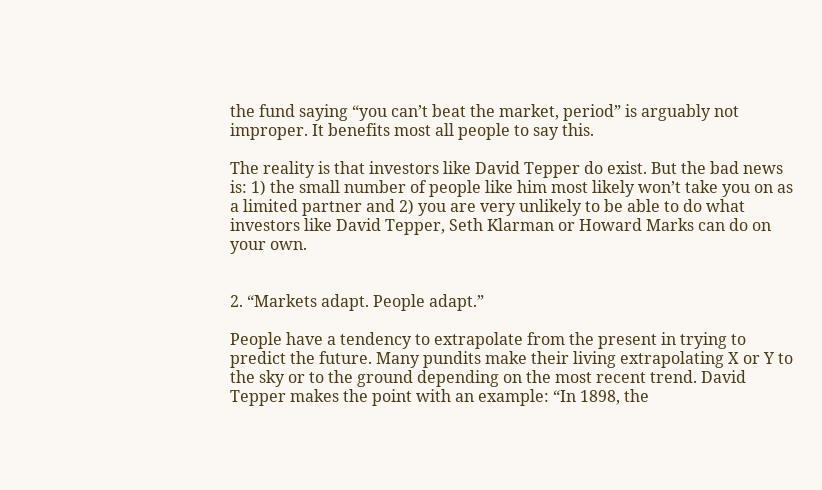the fund saying “you can’t beat the market, period” is arguably not improper. It benefits most all people to say this.

The reality is that investors like David Tepper do exist. But the bad news is: 1) the small number of people like him most likely won’t take you on as a limited partner and 2) you are very unlikely to be able to do what investors like David Tepper, Seth Klarman or Howard Marks can do on your own.


2. “Markets adapt. People adapt.”

People have a tendency to extrapolate from the present in trying to predict the future. Many pundits make their living extrapolating X or Y to the sky or to the ground depending on the most recent trend. David Tepper makes the point with an example: “In 1898, the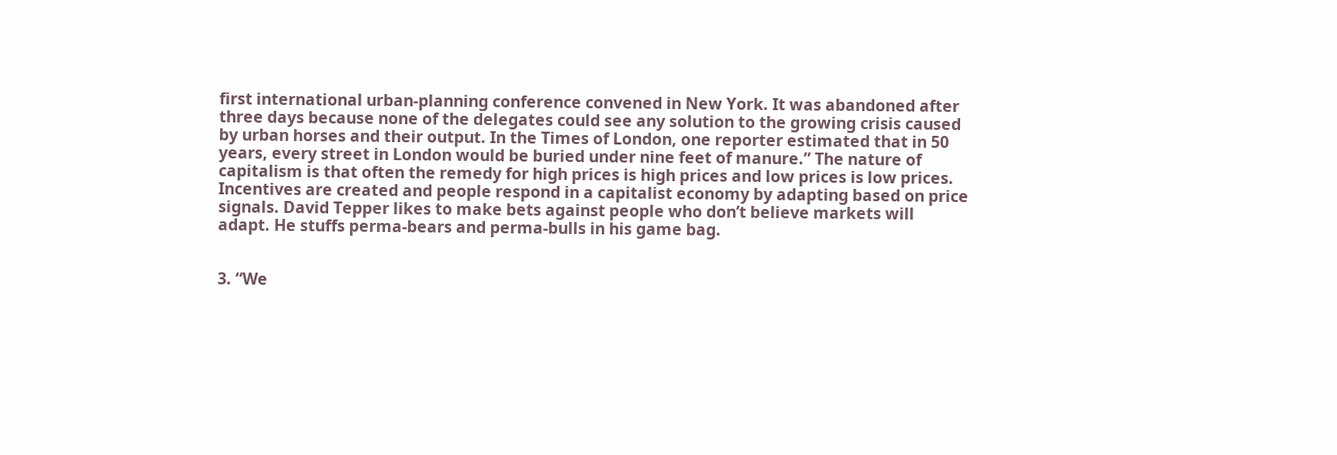first international urban-planning conference convened in New York. It was abandoned after three days because none of the delegates could see any solution to the growing crisis caused by urban horses and their output. In the Times of London, one reporter estimated that in 50 years, every street in London would be buried under nine feet of manure.” The nature of capitalism is that often the remedy for high prices is high prices and low prices is low prices. Incentives are created and people respond in a capitalist economy by adapting based on price signals. David Tepper likes to make bets against people who don’t believe markets will adapt. He stuffs perma-bears and perma-bulls in his game bag.


3. “We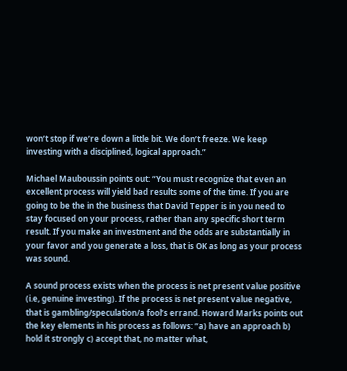won’t stop if we’re down a little bit. We don’t freeze. We keep investing with a disciplined, logical approach.”

Michael Mauboussin points out: “You must recognize that even an excellent process will yield bad results some of the time. If you are going to be the in the business that David Tepper is in you need to stay focused on your process, rather than any specific short term result. If you make an investment and the odds are substantially in your favor and you generate a loss, that is OK as long as your process was sound.

A sound process exists when the process is net present value positive (i.e, genuine investing). If the process is net present value negative, that is gambling/speculation/a fool’s errand. Howard Marks points out the key elements in his process as follows: “a) have an approach b) hold it strongly c) accept that, no matter what,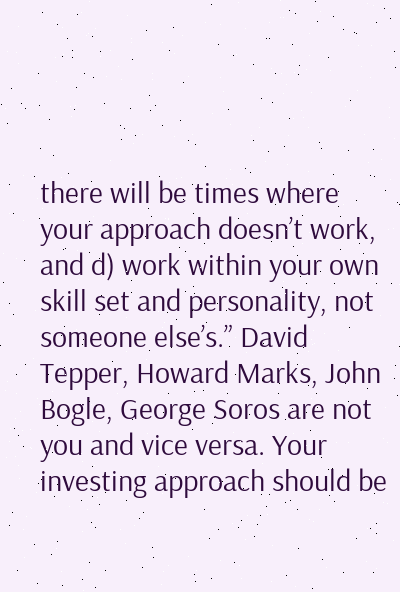there will be times where your approach doesn’t work, and d) work within your own skill set and personality, not someone else’s.” David Tepper, Howard Marks, John Bogle, George Soros are not you and vice versa. Your investing approach should be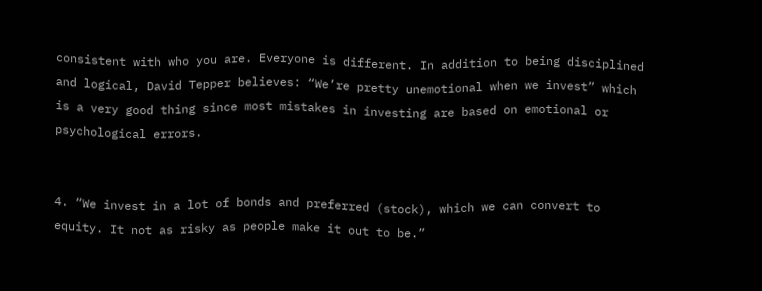consistent with who you are. Everyone is different. In addition to being disciplined and logical, David Tepper believes: “We’re pretty unemotional when we invest” which is a very good thing since most mistakes in investing are based on emotional or psychological errors.


4. “We invest in a lot of bonds and preferred (stock), which we can convert to equity. It not as risky as people make it out to be.”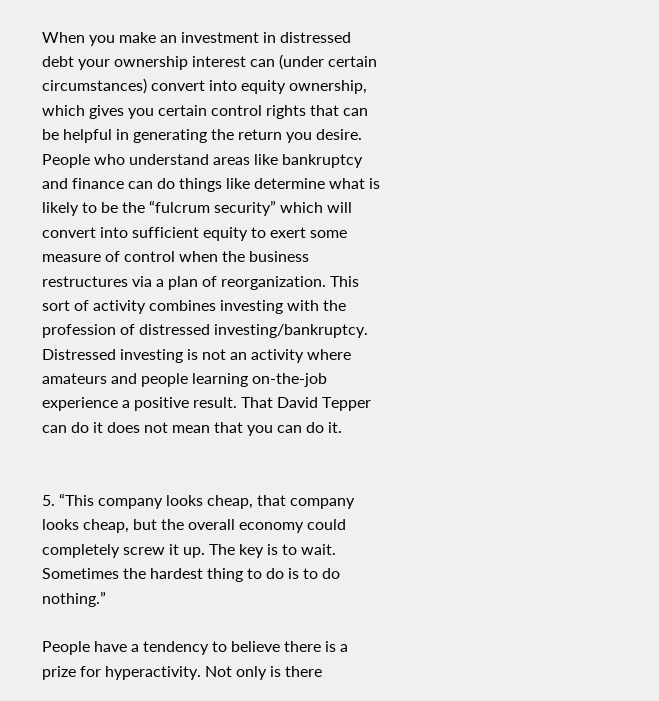When you make an investment in distressed debt your ownership interest can (under certain circumstances) convert into equity ownership, which gives you certain control rights that can be helpful in generating the return you desire. People who understand areas like bankruptcy and finance can do things like determine what is likely to be the “fulcrum security” which will convert into sufficient equity to exert some measure of control when the business restructures via a plan of reorganization. This sort of activity combines investing with the profession of distressed investing/bankruptcy. Distressed investing is not an activity where amateurs and people learning on-the-job experience a positive result. That David Tepper can do it does not mean that you can do it.


5. “This company looks cheap, that company looks cheap, but the overall economy could completely screw it up. The key is to wait. Sometimes the hardest thing to do is to do nothing.”

People have a tendency to believe there is a prize for hyperactivity. Not only is there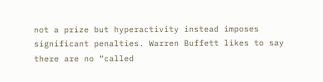not a prize but hyperactivity instead imposes significant penalties. Warren Buffett likes to say there are no “called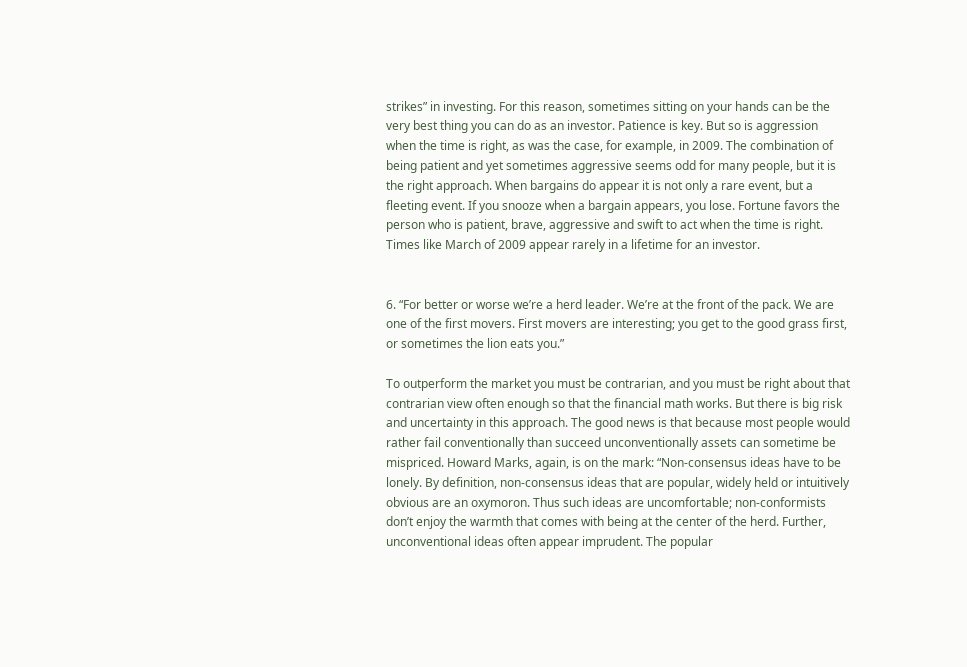strikes” in investing. For this reason, sometimes sitting on your hands can be the very best thing you can do as an investor. Patience is key. But so is aggression when the time is right, as was the case, for example, in 2009. The combination of being patient and yet sometimes aggressive seems odd for many people, but it is the right approach. When bargains do appear it is not only a rare event, but a fleeting event. If you snooze when a bargain appears, you lose. Fortune favors the person who is patient, brave, aggressive and swift to act when the time is right. Times like March of 2009 appear rarely in a lifetime for an investor.


6. “For better or worse we’re a herd leader. We’re at the front of the pack. We are one of the first movers. First movers are interesting; you get to the good grass first, or sometimes the lion eats you.”

To outperform the market you must be contrarian, and you must be right about that contrarian view often enough so that the financial math works. But there is big risk and uncertainty in this approach. The good news is that because most people would rather fail conventionally than succeed unconventionally assets can sometime be mispriced. Howard Marks, again, is on the mark: “Non-consensus ideas have to be lonely. By definition, non-consensus ideas that are popular, widely held or intuitively obvious are an oxymoron. Thus such ideas are uncomfortable; non-conformists don’t enjoy the warmth that comes with being at the center of the herd. Further, unconventional ideas often appear imprudent. The popular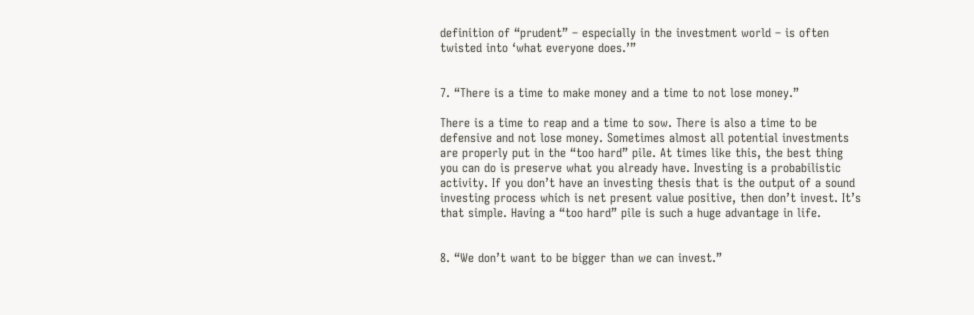definition of “prudent” – especially in the investment world – is often twisted into ‘what everyone does.’”


7. “There is a time to make money and a time to not lose money.”

There is a time to reap and a time to sow. There is also a time to be defensive and not lose money. Sometimes almost all potential investments are properly put in the “too hard” pile. At times like this, the best thing you can do is preserve what you already have. Investing is a probabilistic activity. If you don’t have an investing thesis that is the output of a sound investing process which is net present value positive, then don’t invest. It’s that simple. Having a “too hard” pile is such a huge advantage in life.


8. “We don’t want to be bigger than we can invest.”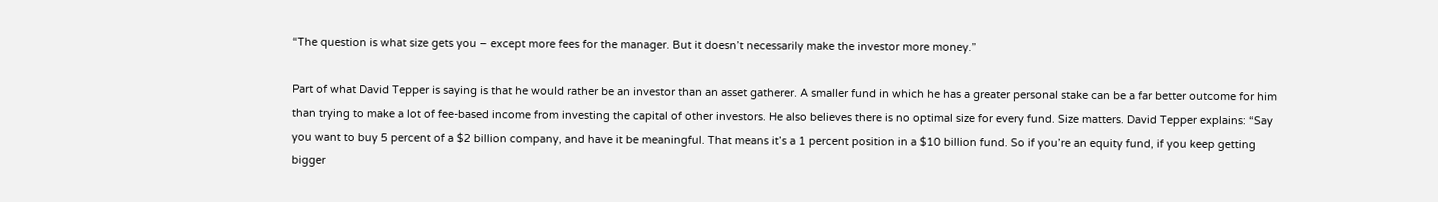“The question is what size gets you – except more fees for the manager. But it doesn’t necessarily make the investor more money.”

Part of what David Tepper is saying is that he would rather be an investor than an asset gatherer. A smaller fund in which he has a greater personal stake can be a far better outcome for him than trying to make a lot of fee-based income from investing the capital of other investors. He also believes there is no optimal size for every fund. Size matters. David Tepper explains: “Say you want to buy 5 percent of a $2 billion company, and have it be meaningful. That means it’s a 1 percent position in a $10 billion fund. So if you’re an equity fund, if you keep getting bigger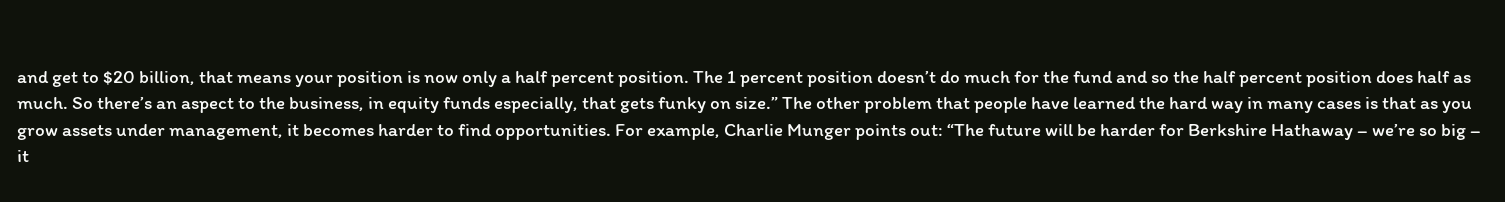and get to $20 billion, that means your position is now only a half percent position. The 1 percent position doesn’t do much for the fund and so the half percent position does half as much. So there’s an aspect to the business, in equity funds especially, that gets funky on size.” The other problem that people have learned the hard way in many cases is that as you grow assets under management, it becomes harder to find opportunities. For example, Charlie Munger points out: “The future will be harder for Berkshire Hathaway – we’re so big – it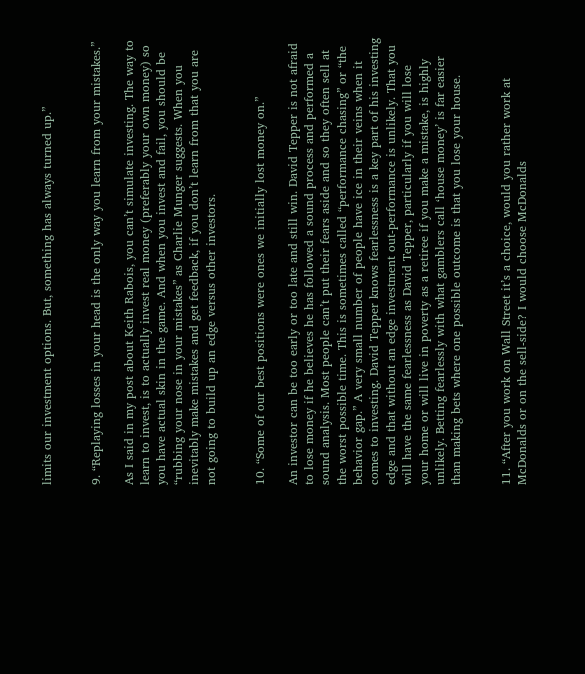limits our investment options. But, something has always turned up.”


9. “Replaying losses in your head is the only way you learn from your mistakes.”

As I said in my post about Keith Rabois, you can’t simulate investing. The way to learn to invest, is to actually invest real money (preferably your own money) so you have actual skin in the game. And when you invest and fail, you should be “rubbing your nose in your mistakes” as Charlie Munger suggests. When you inevitably make mistakes and get feedback, if you don’t learn from that you are not going to build up an edge versus other investors.


10. “Some of our best positions were ones we initially lost money on.”

An investor can be too early or too late and still win. David Tepper is not afraid to lose money if he believes he has followed a sound process and performed a sound analysis. Most people can’t put their fears aside and so they often sell at the worst possible time. This is sometimes called “performance chasing” or “the behavior gap.” A very small number of people have ice in their veins when it comes to investing. David Tepper knows fearlessness is a key part of his investing edge and that without an edge investment out-performance is unlikely. That you will have the same fearlessness as David Tepper, particularly if you will lose your home or will live in poverty as a retiree if you make a mistake, is highly unlikely. Betting fearlessly with what gamblers call ‘house money’ is far easier than making bets where one possible outcome is that you lose your house.


11. “After you work on Wall Street it’s a choice, would you rather work at McDonalds or on the sell-side? I would choose McDonalds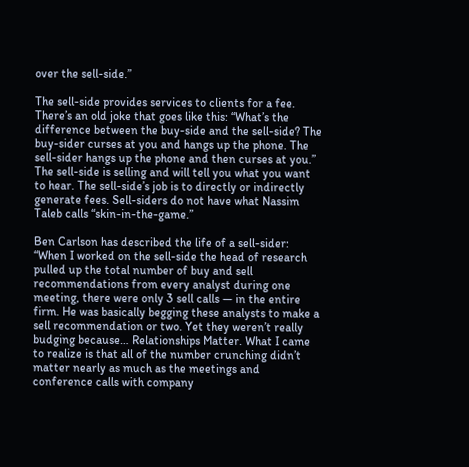over the sell-side.”

The sell-side provides services to clients for a fee. There’s an old joke that goes like this: “What’s the difference between the buy-side and the sell-side? The buy-sider curses at you and hangs up the phone. The sell-sider hangs up the phone and then curses at you.” The sell-side is selling and will tell you what you want to hear. The sell-side’s job is to directly or indirectly generate fees. Sell-siders do not have what Nassim Taleb calls “skin-in-the-game.”

Ben Carlson has described the life of a sell-sider: “When I worked on the sell-side the head of research pulled up the total number of buy and sell recommendations from every analyst during one meeting, there were only 3 sell calls — in the entire firm. He was basically begging these analysts to make a sell recommendation or two. Yet they weren’t really budging because… Relationships Matter. What I came to realize is that all of the number crunching didn’t matter nearly as much as the meetings and conference calls with company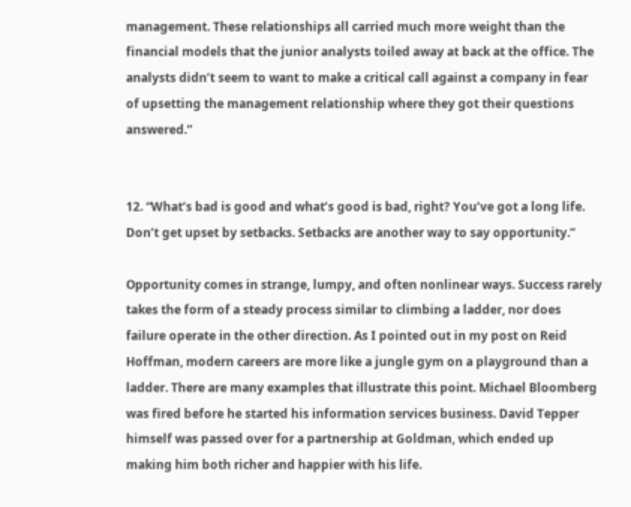management. These relationships all carried much more weight than the financial models that the junior analysts toiled away at back at the office. The analysts didn’t seem to want to make a critical call against a company in fear of upsetting the management relationship where they got their questions answered.”


12. “What’s bad is good and what’s good is bad, right? You’ve got a long life. Don’t get upset by setbacks. Setbacks are another way to say opportunity.”

Opportunity comes in strange, lumpy, and often nonlinear ways. Success rarely takes the form of a steady process similar to climbing a ladder, nor does failure operate in the other direction. As I pointed out in my post on Reid Hoffman, modern careers are more like a jungle gym on a playground than a ladder. There are many examples that illustrate this point. Michael Bloomberg was fired before he started his information services business. David Tepper himself was passed over for a partnership at Goldman, which ended up making him both richer and happier with his life.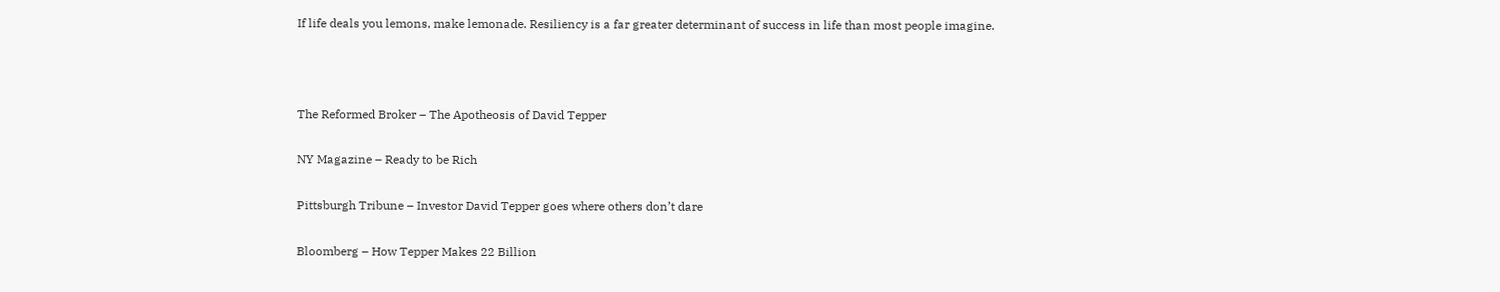If life deals you lemons, make lemonade. Resiliency is a far greater determinant of success in life than most people imagine.



The Reformed Broker – The Apotheosis of David Tepper

NY Magazine – Ready to be Rich

Pittsburgh Tribune – Investor David Tepper goes where others don’t dare

Bloomberg – How Tepper Makes 22 Billion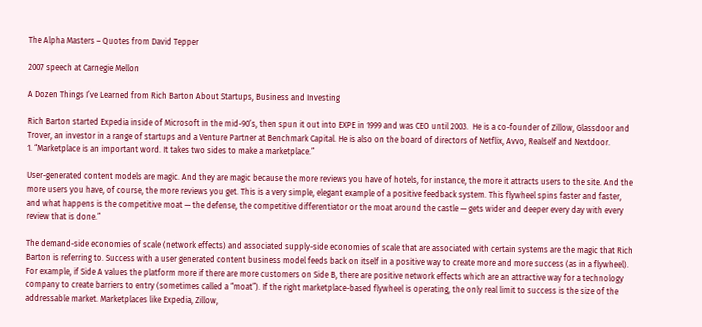The Alpha Masters – Quotes from David Tepper

2007 speech at Carnegie Mellon

A Dozen Things I’ve Learned from Rich Barton About Startups, Business and Investing

Rich Barton started Expedia inside of Microsoft in the mid-90’s, then spun it out into EXPE in 1999 and was CEO until 2003.  He is a co-founder of Zillow, Glassdoor and Trover, an investor in a range of startups and a Venture Partner at Benchmark Capital. He is also on the board of directors of Netflix, Avvo, Realself and Nextdoor.
1. “Marketplace is an important word. It takes two sides to make a marketplace.”

User-generated content models are magic. And they are magic because the more reviews you have of hotels, for instance, the more it attracts users to the site. And the more users you have, of course, the more reviews you get. This is a very simple, elegant example of a positive feedback system. This flywheel spins faster and faster, and what happens is the competitive moat — the defense, the competitive differentiator or the moat around the castle — gets wider and deeper every day with every review that is done.”

The demand-side economies of scale (network effects) and associated supply-side economies of scale that are associated with certain systems are the magic that Rich Barton is referring to. Success with a user generated content business model feeds back on itself in a positive way to create more and more success (as in a flywheel). For example, if Side A values the platform more if there are more customers on Side B, there are positive network effects which are an attractive way for a technology company to create barriers to entry (sometimes called a “moat”). If the right marketplace-based flywheel is operating, the only real limit to success is the size of the addressable market. Marketplaces like Expedia, Zillow,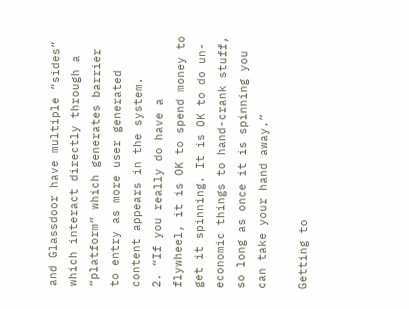and Glassdoor have multiple “sides” which interact directly through a “platform” which generates barrier to entry as more user generated content appears in the system.
2. “If you really do have a flywheel, it is OK to spend money to get it spinning. It is OK to do un-economic things to hand-crank stuff, so long as once it is spinning you can take your hand away.”

Getting to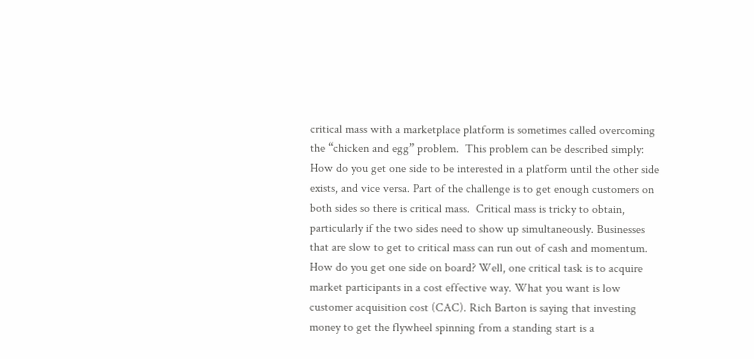critical mass with a marketplace platform is sometimes called overcoming the “chicken and egg” problem.  This problem can be described simply: How do you get one side to be interested in a platform until the other side exists, and vice versa. Part of the challenge is to get enough customers on both sides so there is critical mass.  Critical mass is tricky to obtain, particularly if the two sides need to show up simultaneously. Businesses that are slow to get to critical mass can run out of cash and momentum. How do you get one side on board? Well, one critical task is to acquire market participants in a cost effective way. What you want is low customer acquisition cost (CAC). Rich Barton is saying that investing money to get the flywheel spinning from a standing start is a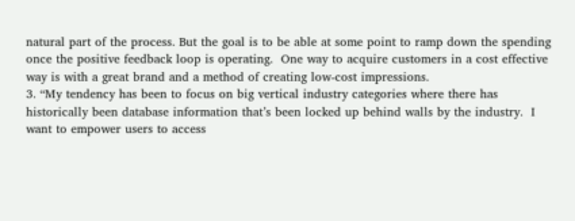natural part of the process. But the goal is to be able at some point to ramp down the spending once the positive feedback loop is operating.  One way to acquire customers in a cost effective way is with a great brand and a method of creating low-cost impressions.
3. “My tendency has been to focus on big vertical industry categories where there has historically been database information that’s been locked up behind walls by the industry.  I want to empower users to access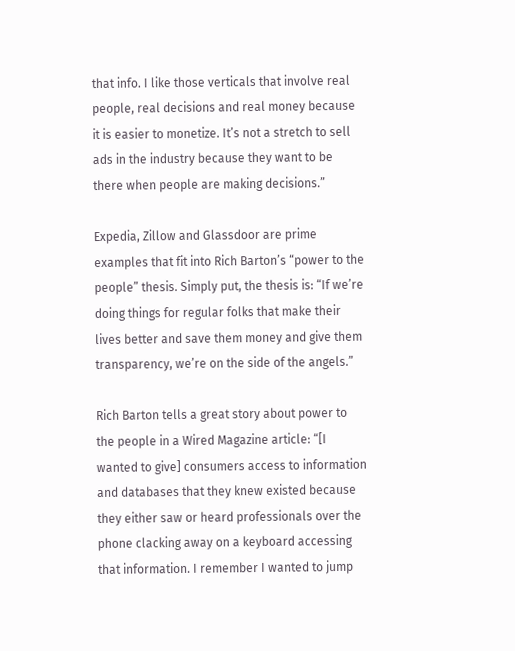that info. I like those verticals that involve real people, real decisions and real money because it is easier to monetize. It’s not a stretch to sell ads in the industry because they want to be there when people are making decisions.”

Expedia, Zillow and Glassdoor are prime examples that fit into Rich Barton’s “power to the people” thesis. Simply put, the thesis is: “If we’re doing things for regular folks that make their lives better and save them money and give them transparency, we’re on the side of the angels.”

Rich Barton tells a great story about power to the people in a Wired Magazine article: “[I wanted to give] consumers access to information and databases that they knew existed because they either saw or heard professionals over the phone clacking away on a keyboard accessing that information. I remember I wanted to jump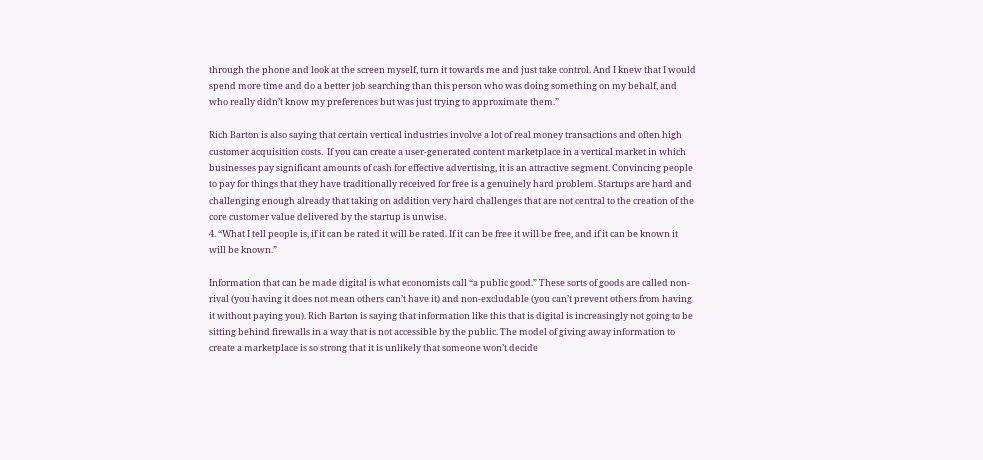through the phone and look at the screen myself, turn it towards me and just take control. And I knew that I would spend more time and do a better job searching than this person who was doing something on my behalf, and who really didn’t know my preferences but was just trying to approximate them.”

Rich Barton is also saying that certain vertical industries involve a lot of real money transactions and often high customer acquisition costs.  If you can create a user-generated content marketplace in a vertical market in which businesses pay significant amounts of cash for effective advertising, it is an attractive segment. Convincing people to pay for things that they have traditionally received for free is a genuinely hard problem. Startups are hard and challenging enough already that taking on addition very hard challenges that are not central to the creation of the core customer value delivered by the startup is unwise.
4. “What I tell people is, if it can be rated it will be rated. If it can be free it will be free, and if it can be known it will be known.”

Information that can be made digital is what economists call “a public good.” These sorts of goods are called non-rival (you having it does not mean others can’t have it) and non-excludable (you can’t prevent others from having it without paying you). Rich Barton is saying that information like this that is digital is increasingly not going to be sitting behind firewalls in a way that is not accessible by the public. The model of giving away information to create a marketplace is so strong that it is unlikely that someone won’t decide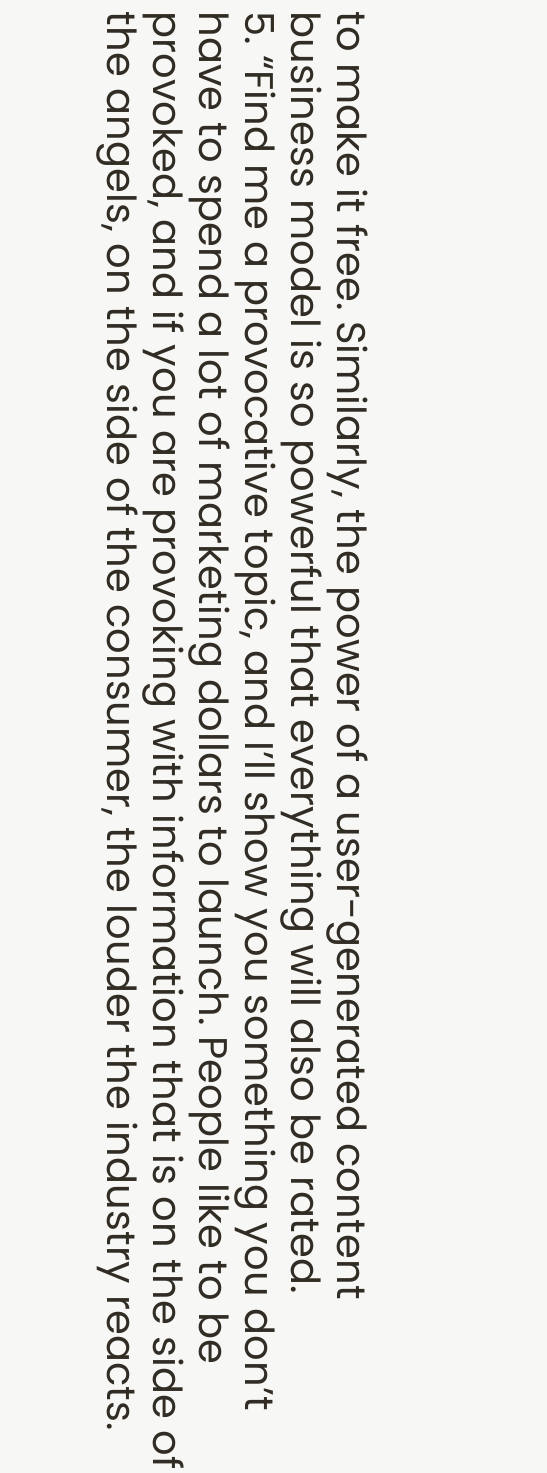to make it free. Similarly, the power of a user-generated content business model is so powerful that everything will also be rated.
5. “Find me a provocative topic, and I’ll show you something you don’t have to spend a lot of marketing dollars to launch. People like to be provoked, and if you are provoking with information that is on the side of the angels, on the side of the consumer, the louder the industry reacts.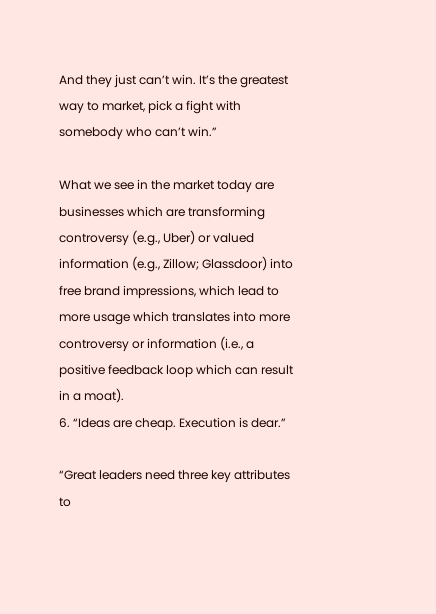And they just can’t win. It’s the greatest way to market, pick a fight with somebody who can’t win.”

What we see in the market today are businesses which are transforming controversy (e.g., Uber) or valued information (e.g., Zillow; Glassdoor) into free brand impressions, which lead to more usage which translates into more controversy or information (i.e., a positive feedback loop which can result in a moat).
6. “Ideas are cheap. Execution is dear.”

“Great leaders need three key attributes to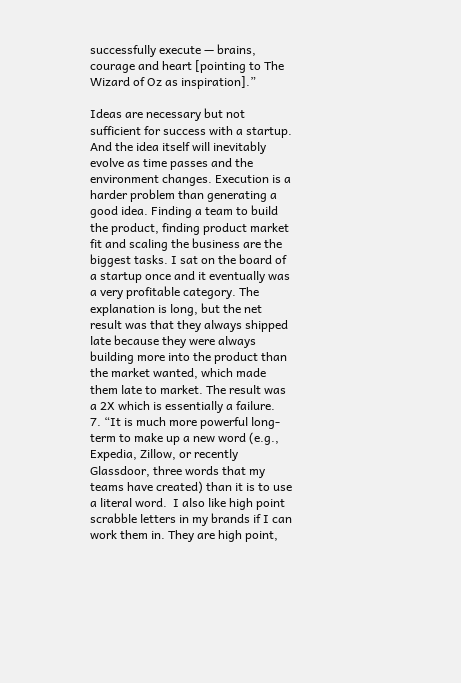successfully execute — brains, courage and heart [pointing to The Wizard of Oz as inspiration].”

Ideas are necessary but not sufficient for success with a startup. And the idea itself will inevitably evolve as time passes and the environment changes. Execution is a harder problem than generating a good idea. Finding a team to build the product, finding product market fit and scaling the business are the biggest tasks. I sat on the board of a startup once and it eventually was a very profitable category. The explanation is long, but the net result was that they always shipped late because they were always building more into the product than the market wanted, which made them late to market. The result was a 2X which is essentially a failure.
7. “It is much more powerful long-term to make up a new word (e.g., Expedia, Zillow, or recently Glassdoor, three words that my teams have created) than it is to use a literal word.  I also like high point scrabble letters in my brands if I can work them in. They are high point,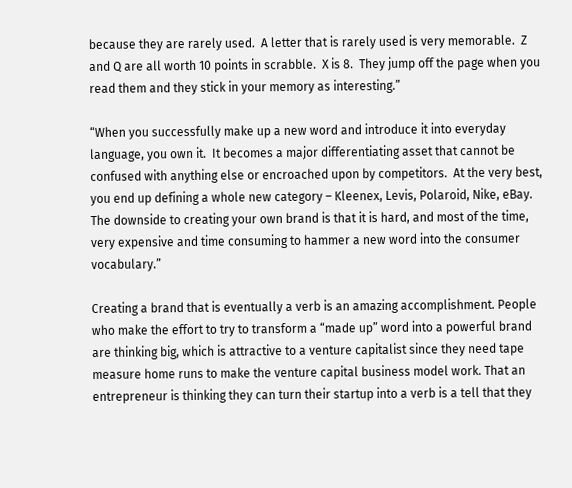because they are rarely used.  A letter that is rarely used is very memorable.  Z and Q are all worth 10 points in scrabble.  X is 8.  They jump off the page when you read them and they stick in your memory as interesting.”

“When you successfully make up a new word and introduce it into everyday language, you own it.  It becomes a major differentiating asset that cannot be confused with anything else or encroached upon by competitors.  At the very best, you end up defining a whole new category – Kleenex, Levis, Polaroid, Nike, eBay.  The downside to creating your own brand is that it is hard, and most of the time, very expensive and time consuming to hammer a new word into the consumer vocabulary.”

Creating a brand that is eventually a verb is an amazing accomplishment. People who make the effort to try to transform a “made up” word into a powerful brand are thinking big, which is attractive to a venture capitalist since they need tape measure home runs to make the venture capital business model work. That an entrepreneur is thinking they can turn their startup into a verb is a tell that they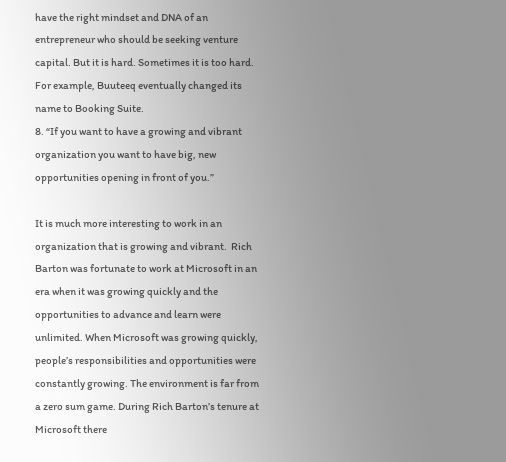have the right mindset and DNA of an entrepreneur who should be seeking venture capital. But it is hard. Sometimes it is too hard. For example, Buuteeq eventually changed its name to Booking Suite.
8. “If you want to have a growing and vibrant organization you want to have big, new opportunities opening in front of you.”

It is much more interesting to work in an organization that is growing and vibrant.  Rich Barton was fortunate to work at Microsoft in an era when it was growing quickly and the opportunities to advance and learn were unlimited. When Microsoft was growing quickly, people’s responsibilities and opportunities were constantly growing. The environment is far from a zero sum game. During Rich Barton’s tenure at Microsoft there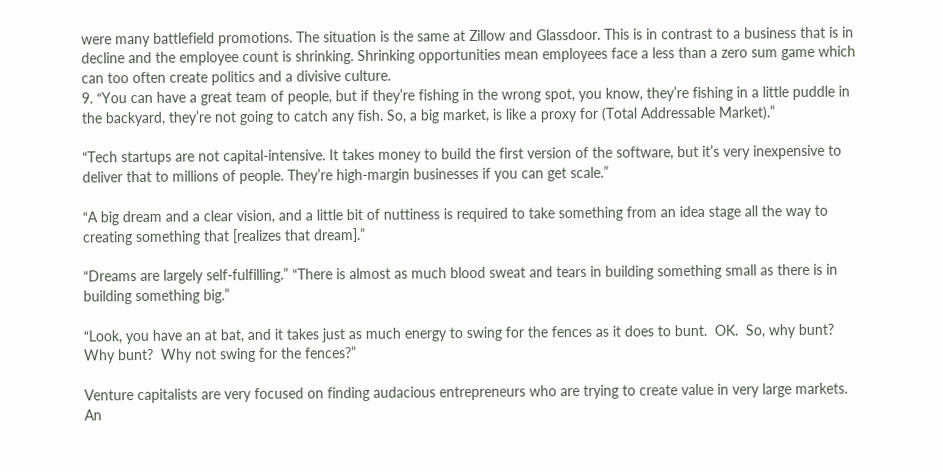were many battlefield promotions. The situation is the same at Zillow and Glassdoor. This is in contrast to a business that is in decline and the employee count is shrinking. Shrinking opportunities mean employees face a less than a zero sum game which can too often create politics and a divisive culture.
9. “You can have a great team of people, but if they’re fishing in the wrong spot, you know, they’re fishing in a little puddle in the backyard, they’re not going to catch any fish. So, a big market, is like a proxy for (Total Addressable Market).”

“Tech startups are not capital-intensive. It takes money to build the first version of the software, but it’s very inexpensive to deliver that to millions of people. They’re high-margin businesses if you can get scale.”

“A big dream and a clear vision, and a little bit of nuttiness is required to take something from an idea stage all the way to creating something that [realizes that dream].”

“Dreams are largely self-fulfilling.” “There is almost as much blood sweat and tears in building something small as there is in building something big.”

“Look, you have an at bat, and it takes just as much energy to swing for the fences as it does to bunt.  OK.  So, why bunt?  Why bunt?  Why not swing for the fences?”

Venture capitalists are very focused on finding audacious entrepreneurs who are trying to create value in very large markets. An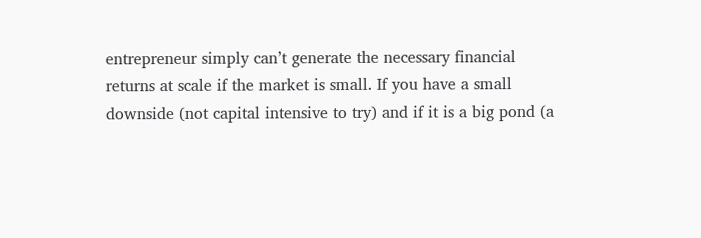entrepreneur simply can’t generate the necessary financial returns at scale if the market is small. If you have a small downside (not capital intensive to try) and if it is a big pond (a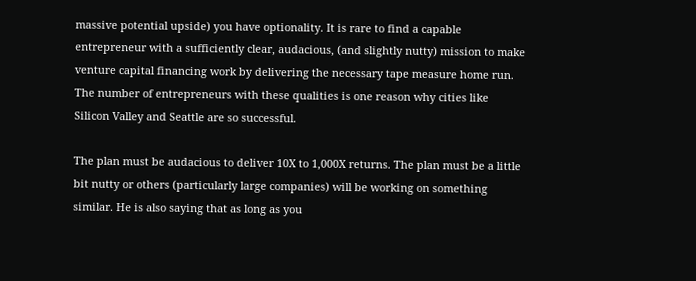massive potential upside) you have optionality. It is rare to find a capable entrepreneur with a sufficiently clear, audacious, (and slightly nutty) mission to make venture capital financing work by delivering the necessary tape measure home run. The number of entrepreneurs with these qualities is one reason why cities like Silicon Valley and Seattle are so successful.

The plan must be audacious to deliver 10X to 1,000X returns. The plan must be a little bit nutty or others (particularly large companies) will be working on something similar. He is also saying that as long as you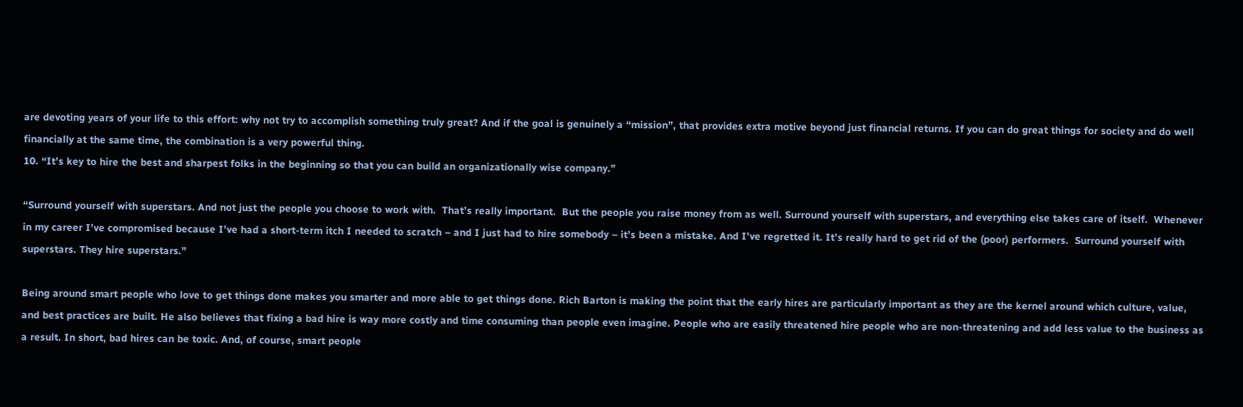are devoting years of your life to this effort: why not try to accomplish something truly great? And if the goal is genuinely a “mission”, that provides extra motive beyond just financial returns. If you can do great things for society and do well financially at the same time, the combination is a very powerful thing.
10. “It’s key to hire the best and sharpest folks in the beginning so that you can build an organizationally wise company.”

“Surround yourself with superstars. And not just the people you choose to work with.  That’s really important.  But the people you raise money from as well. Surround yourself with superstars, and everything else takes care of itself.  Whenever in my career I’ve compromised because I’ve had a short-term itch I needed to scratch – and I just had to hire somebody – it’s been a mistake. And I’ve regretted it. It’s really hard to get rid of the (poor) performers.  Surround yourself with superstars. They hire superstars.”

Being around smart people who love to get things done makes you smarter and more able to get things done. Rich Barton is making the point that the early hires are particularly important as they are the kernel around which culture, value, and best practices are built. He also believes that fixing a bad hire is way more costly and time consuming than people even imagine. People who are easily threatened hire people who are non-threatening and add less value to the business as a result. In short, bad hires can be toxic. And, of course, smart people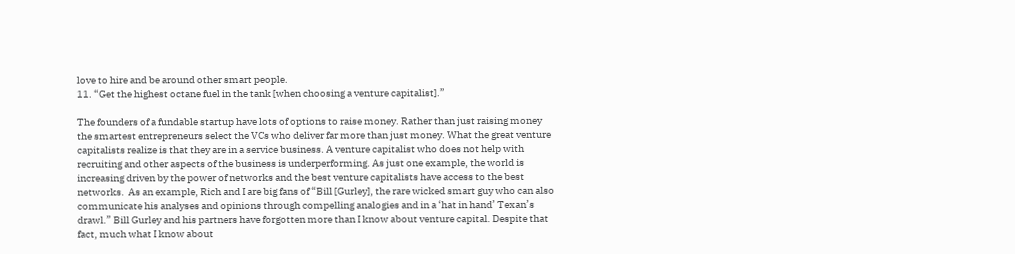love to hire and be around other smart people.
11. “Get the highest octane fuel in the tank [when choosing a venture capitalist].”

The founders of a fundable startup have lots of options to raise money. Rather than just raising money the smartest entrepreneurs select the VCs who deliver far more than just money. What the great venture capitalists realize is that they are in a service business. A venture capitalist who does not help with recruiting and other aspects of the business is underperforming. As just one example, the world is increasing driven by the power of networks and the best venture capitalists have access to the best networks.  As an example, Rich and I are big fans of “Bill [Gurley], the rare wicked smart guy who can also communicate his analyses and opinions through compelling analogies and in a ‘hat in hand’ Texan’s drawl.” Bill Gurley and his partners have forgotten more than I know about venture capital. Despite that fact, much what I know about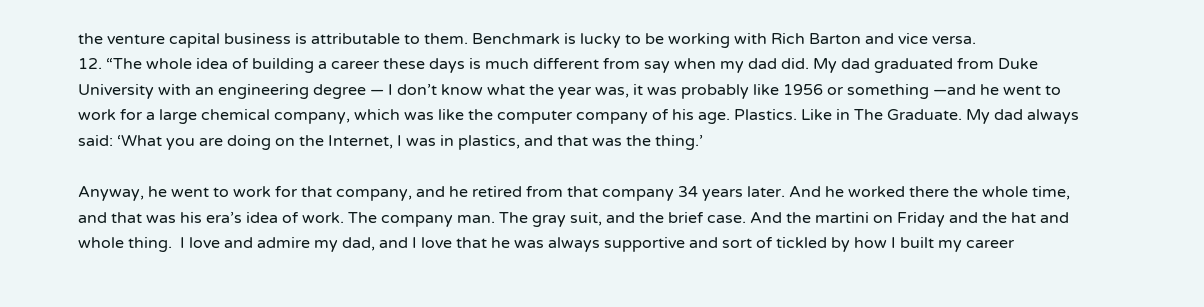the venture capital business is attributable to them. Benchmark is lucky to be working with Rich Barton and vice versa.
12. “The whole idea of building a career these days is much different from say when my dad did. My dad graduated from Duke University with an engineering degree — I don’t know what the year was, it was probably like 1956 or something —and he went to work for a large chemical company, which was like the computer company of his age. Plastics. Like in The Graduate. My dad always said: ‘What you are doing on the Internet, I was in plastics, and that was the thing.’

Anyway, he went to work for that company, and he retired from that company 34 years later. And he worked there the whole time, and that was his era’s idea of work. The company man. The gray suit, and the brief case. And the martini on Friday and the hat and whole thing.  I love and admire my dad, and I love that he was always supportive and sort of tickled by how I built my career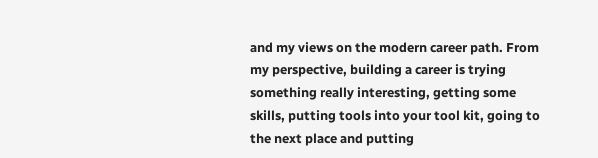and my views on the modern career path. From my perspective, building a career is trying something really interesting, getting some skills, putting tools into your tool kit, going to the next place and putting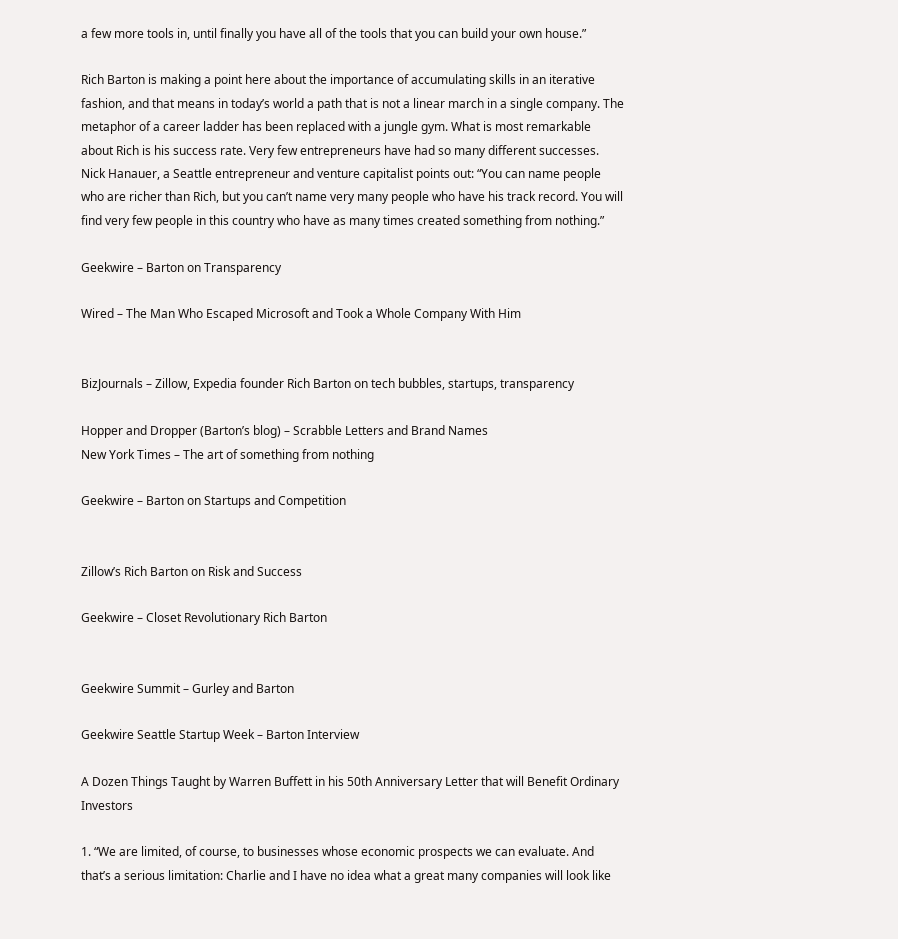a few more tools in, until finally you have all of the tools that you can build your own house.”

Rich Barton is making a point here about the importance of accumulating skills in an iterative fashion, and that means in today’s world a path that is not a linear march in a single company. The metaphor of a career ladder has been replaced with a jungle gym. What is most remarkable about Rich is his success rate. Very few entrepreneurs have had so many different successes. Nick Hanauer, a Seattle entrepreneur and venture capitalist points out: “You can name people who are richer than Rich, but you can’t name very many people who have his track record. You will find very few people in this country who have as many times created something from nothing.”

Geekwire – Barton on Transparency

Wired – The Man Who Escaped Microsoft and Took a Whole Company With Him


BizJournals – Zillow, Expedia founder Rich Barton on tech bubbles, startups, transparency

Hopper and Dropper (Barton’s blog) – Scrabble Letters and Brand Names
New York Times – The art of something from nothing

Geekwire – Barton on Startups and Competition


Zillow’s Rich Barton on Risk and Success

Geekwire – Closet Revolutionary Rich Barton


Geekwire Summit – Gurley and Barton

Geekwire Seattle Startup Week – Barton Interview

A Dozen Things Taught by Warren Buffett in his 50th Anniversary Letter that will Benefit Ordinary Investors

1. “We are limited, of course, to businesses whose economic prospects we can evaluate. And that’s a serious limitation: Charlie and I have no idea what a great many companies will look like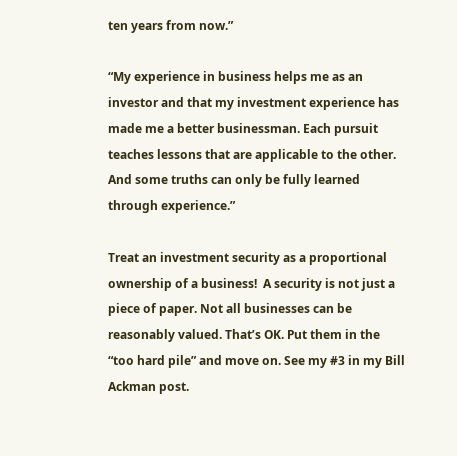ten years from now.”

“My experience in business helps me as an investor and that my investment experience has made me a better businessman. Each pursuit teaches lessons that are applicable to the other. And some truths can only be fully learned through experience.”

Treat an investment security as a proportional ownership of a business!  A security is not just a piece of paper. Not all businesses can be reasonably valued. That’s OK. Put them in the “too hard pile” and move on. See my #3 in my Bill Ackman post.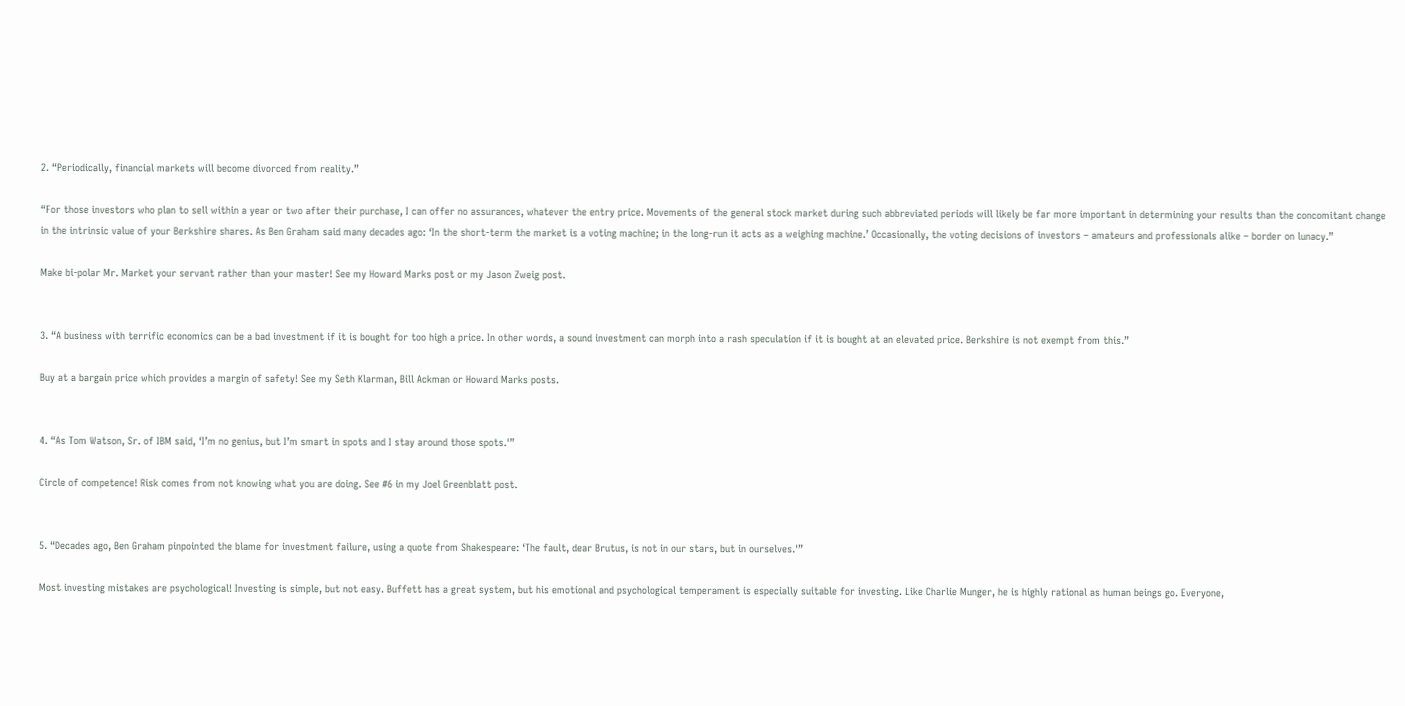2. “Periodically, financial markets will become divorced from reality.”

“For those investors who plan to sell within a year or two after their purchase, I can offer no assurances, whatever the entry price. Movements of the general stock market during such abbreviated periods will likely be far more important in determining your results than the concomitant change in the intrinsic value of your Berkshire shares. As Ben Graham said many decades ago: ‘In the short-term the market is a voting machine; in the long-run it acts as a weighing machine.’ Occasionally, the voting decisions of investors – amateurs and professionals alike – border on lunacy.”

Make bi-polar Mr. Market your servant rather than your master! See my Howard Marks post or my Jason Zweig post.


3. “A business with terrific economics can be a bad investment if it is bought for too high a price. In other words, a sound investment can morph into a rash speculation if it is bought at an elevated price. Berkshire is not exempt from this.”

Buy at a bargain price which provides a margin of safety! See my Seth Klarman, Bill Ackman or Howard Marks posts.


4. “As Tom Watson, Sr. of IBM said, ‘I’m no genius, but I’m smart in spots and I stay around those spots.'”

Circle of competence! Risk comes from not knowing what you are doing. See #6 in my Joel Greenblatt post.


5. “Decades ago, Ben Graham pinpointed the blame for investment failure, using a quote from Shakespeare: ‘The fault, dear Brutus, is not in our stars, but in ourselves.'”

Most investing mistakes are psychological! Investing is simple, but not easy. Buffett has a great system, but his emotional and psychological temperament is especially suitable for investing. Like Charlie Munger, he is highly rational as human beings go. Everyone,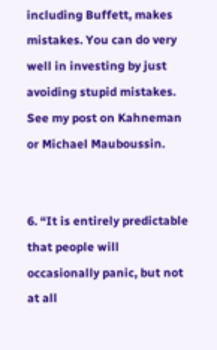including Buffett, makes mistakes. You can do very well in investing by just avoiding stupid mistakes. See my post on Kahneman or Michael Mauboussin.


6. “It is entirely predictable that people will occasionally panic, but not at all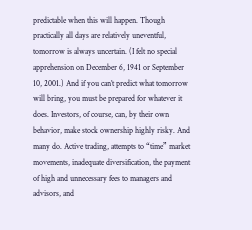predictable when this will happen. Though practically all days are relatively uneventful, tomorrow is always uncertain. (I felt no special apprehension on December 6, 1941 or September 10, 2001.) And if you can’t predict what tomorrow will bring, you must be prepared for whatever it does. Investors, of course, can, by their own behavior, make stock ownership highly risky. And many do. Active trading, attempts to “time” market movements, inadequate diversification, the payment of high and unnecessary fees to managers and advisors, and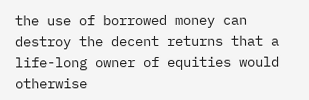the use of borrowed money can destroy the decent returns that a life-long owner of equities would otherwise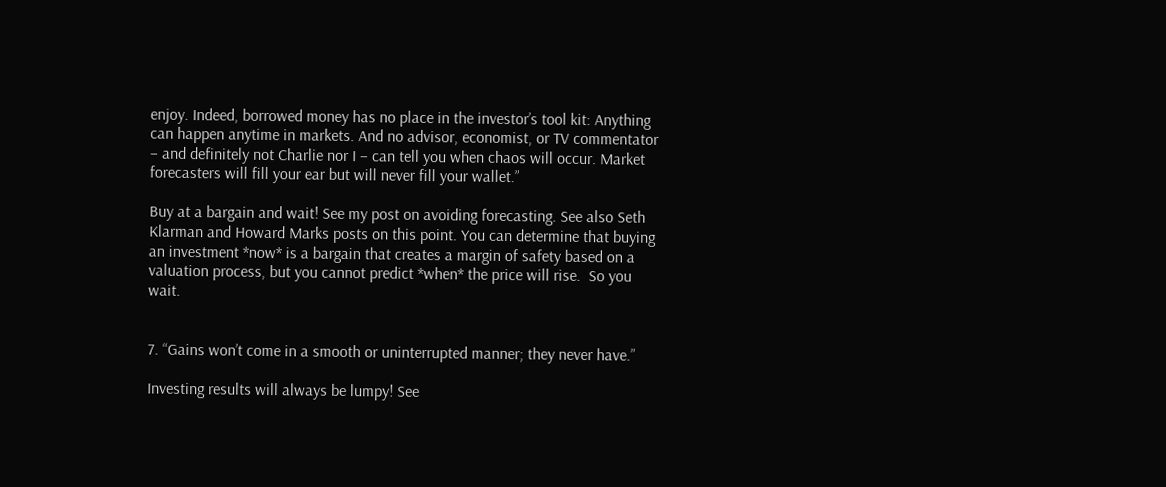enjoy. Indeed, borrowed money has no place in the investor’s tool kit: Anything can happen anytime in markets. And no advisor, economist, or TV commentator – and definitely not Charlie nor I – can tell you when chaos will occur. Market forecasters will fill your ear but will never fill your wallet.”

Buy at a bargain and wait! See my post on avoiding forecasting. See also Seth Klarman and Howard Marks posts on this point. You can determine that buying an investment *now* is a bargain that creates a margin of safety based on a valuation process, but you cannot predict *when* the price will rise.  So you wait.


7. “Gains won’t come in a smooth or uninterrupted manner; they never have.”

Investing results will always be lumpy! See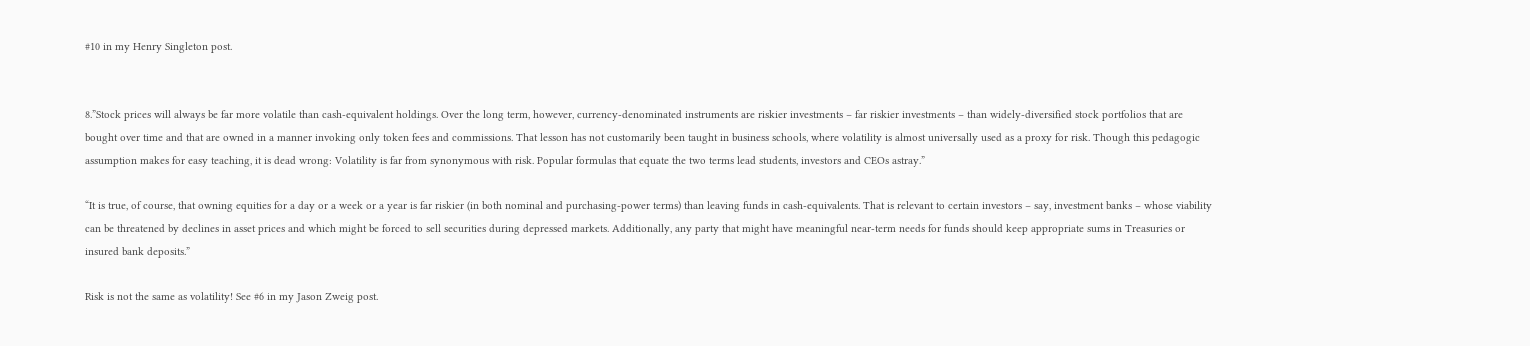#10 in my Henry Singleton post.


8.”Stock prices will always be far more volatile than cash-equivalent holdings. Over the long term, however, currency-denominated instruments are riskier investments – far riskier investments – than widely-diversified stock portfolios that are bought over time and that are owned in a manner invoking only token fees and commissions. That lesson has not customarily been taught in business schools, where volatility is almost universally used as a proxy for risk. Though this pedagogic assumption makes for easy teaching, it is dead wrong: Volatility is far from synonymous with risk. Popular formulas that equate the two terms lead students, investors and CEOs astray.”

“It is true, of course, that owning equities for a day or a week or a year is far riskier (in both nominal and purchasing-power terms) than leaving funds in cash-equivalents. That is relevant to certain investors – say, investment banks – whose viability can be threatened by declines in asset prices and which might be forced to sell securities during depressed markets. Additionally, any party that might have meaningful near-term needs for funds should keep appropriate sums in Treasuries or insured bank deposits.”

Risk is not the same as volatility! See #6 in my Jason Zweig post.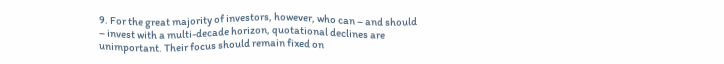9. For the great majority of investors, however, who can – and should – invest with a multi-decade horizon, quotational declines are unimportant. Their focus should remain fixed on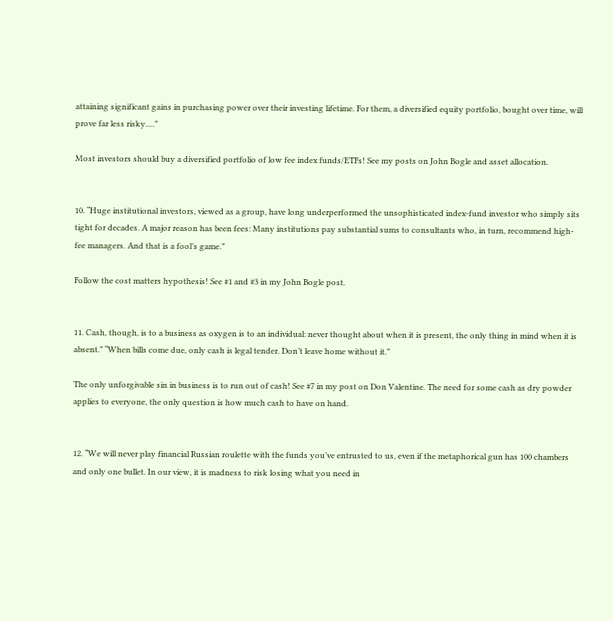attaining significant gains in purchasing power over their investing lifetime. For them, a diversified equity portfolio, bought over time, will prove far less risky….”

Most investors should buy a diversified portfolio of low fee index funds/ETFs! See my posts on John Bogle and asset allocation.


10. “Huge institutional investors, viewed as a group, have long underperformed the unsophisticated index-fund investor who simply sits tight for decades. A major reason has been fees: Many institutions pay substantial sums to consultants who, in turn, recommend high-fee managers. And that is a fool’s game.”

Follow the cost matters hypothesis! See #1 and #3 in my John Bogle post.


11. Cash, though, is to a business as oxygen is to an individual: never thought about when it is present, the only thing in mind when it is absent.” “When bills come due, only cash is legal tender. Don’t leave home without it.”

The only unforgivable sin in business is to run out of cash! See #7 in my post on Don Valentine. The need for some cash as dry powder applies to everyone, the only question is how much cash to have on hand.


12. “We will never play financial Russian roulette with the funds you’ve entrusted to us, even if the metaphorical gun has 100 chambers and only one bullet. In our view, it is madness to risk losing what you need in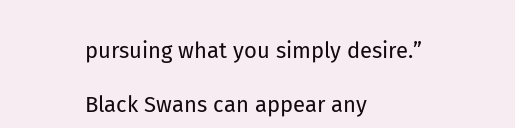pursuing what you simply desire.”

Black Swans can appear any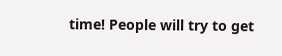time! People will try to get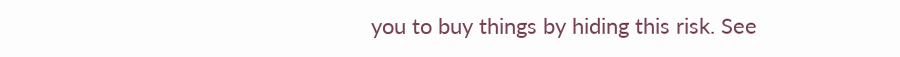you to buy things by hiding this risk. See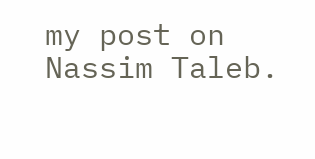my post on Nassim Taleb.